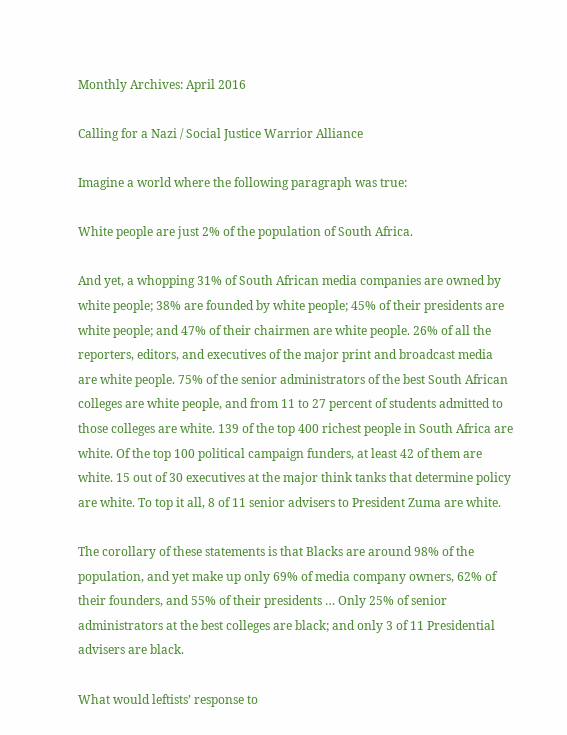Monthly Archives: April 2016

Calling for a Nazi / Social Justice Warrior Alliance

Imagine a world where the following paragraph was true:

White people are just 2% of the population of South Africa.

And yet, a whopping 31% of South African media companies are owned by white people; 38% are founded by white people; 45% of their presidents are white people; and 47% of their chairmen are white people. 26% of all the reporters, editors, and executives of the major print and broadcast media are white people. 75% of the senior administrators of the best South African colleges are white people, and from 11 to 27 percent of students admitted to those colleges are white. 139 of the top 400 richest people in South Africa are white. Of the top 100 political campaign funders, at least 42 of them are white. 15 out of 30 executives at the major think tanks that determine policy are white. To top it all, 8 of 11 senior advisers to President Zuma are white.

The corollary of these statements is that Blacks are around 98% of the population, and yet make up only 69% of media company owners, 62% of their founders, and 55% of their presidents … Only 25% of senior administrators at the best colleges are black; and only 3 of 11 Presidential advisers are black.

What would leftists’ response to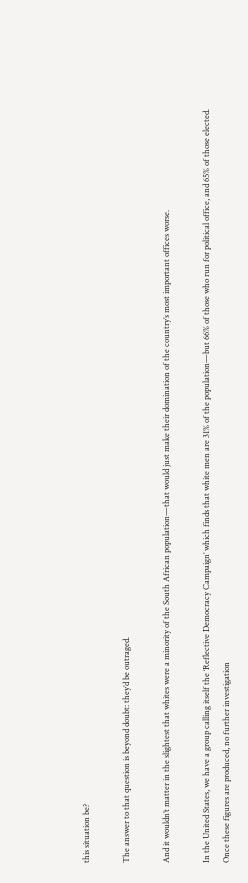this situation be?

The answer to that question is beyond doubt: they’d be outraged.

And it wouldn’t matter in the slightest that whites were a minority of the South African population—that would just make their domination of the country’s most important offices worse.

In the United States, we have a group calling itself the ‘Reflective Democracy Campaign’ which finds that white men are 31% of the population—but 66% of those who run for political office, and 65% of those elected. Once these figures are produced, no further investigation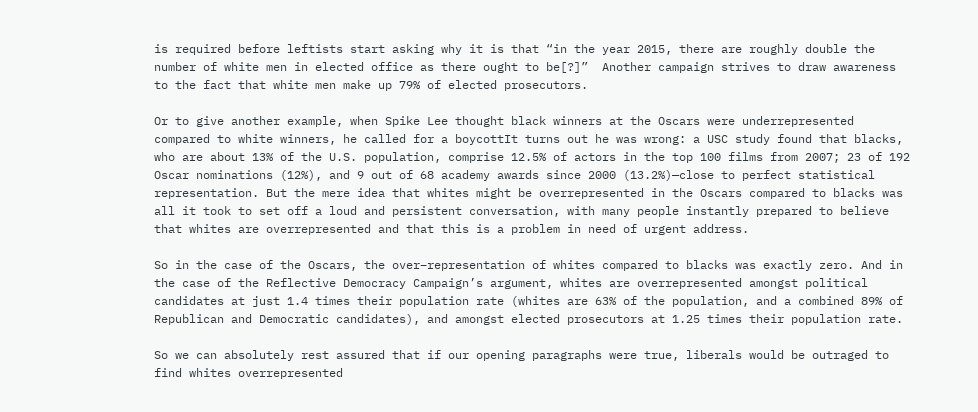is required before leftists start asking why it is that “in the year 2015, there are roughly double the number of white men in elected office as there ought to be[?]”  Another campaign strives to draw awareness to the fact that white men make up 79% of elected prosecutors.

Or to give another example, when Spike Lee thought black winners at the Oscars were underrepresented compared to white winners, he called for a boycottIt turns out he was wrong: a USC study found that blacks, who are about 13% of the U.S. population, comprise 12.5% of actors in the top 100 films from 2007; 23 of 192 Oscar nominations (12%), and 9 out of 68 academy awards since 2000 (13.2%)—close to perfect statistical representation. But the mere idea that whites might be overrepresented in the Oscars compared to blacks was all it took to set off a loud and persistent conversation, with many people instantly prepared to believe that whites are overrepresented and that this is a problem in need of urgent address.

So in the case of the Oscars, the over–representation of whites compared to blacks was exactly zero. And in the case of the Reflective Democracy Campaign’s argument, whites are overrepresented amongst political candidates at just 1.4 times their population rate (whites are 63% of the population, and a combined 89% of Republican and Democratic candidates), and amongst elected prosecutors at 1.25 times their population rate.

So we can absolutely rest assured that if our opening paragraphs were true, liberals would be outraged to find whites overrepresented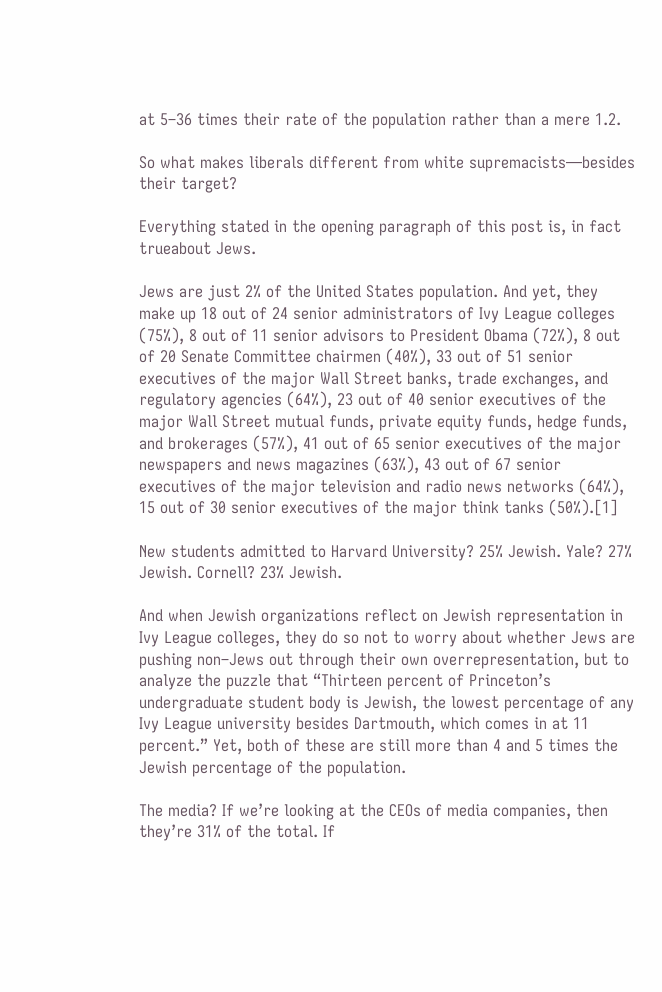at 5–36 times their rate of the population rather than a mere 1.2.

So what makes liberals different from white supremacists—besides their target?

Everything stated in the opening paragraph of this post is, in fact trueabout Jews.

Jews are just 2% of the United States population. And yet, they make up 18 out of 24 senior administrators of Ivy League colleges (75%), 8 out of 11 senior advisors to President Obama (72%), 8 out of 20 Senate Committee chairmen (40%), 33 out of 51 senior executives of the major Wall Street banks, trade exchanges, and regulatory agencies (64%), 23 out of 40 senior executives of the major Wall Street mutual funds, private equity funds, hedge funds, and brokerages (57%), 41 out of 65 senior executives of the major newspapers and news magazines (63%), 43 out of 67 senior executives of the major television and radio news networks (64%), 15 out of 30 senior executives of the major think tanks (50%).[1]

New students admitted to Harvard University? 25% Jewish. Yale? 27% Jewish. Cornell? 23% Jewish.

And when Jewish organizations reflect on Jewish representation in Ivy League colleges, they do so not to worry about whether Jews are pushing non–Jews out through their own overrepresentation, but to analyze the puzzle that “Thirteen percent of Princeton’s undergraduate student body is Jewish, the lowest percentage of any Ivy League university besides Dartmouth, which comes in at 11 percent.” Yet, both of these are still more than 4 and 5 times the Jewish percentage of the population.

The media? If we’re looking at the CEOs of media companies, then they’re 31% of the total. If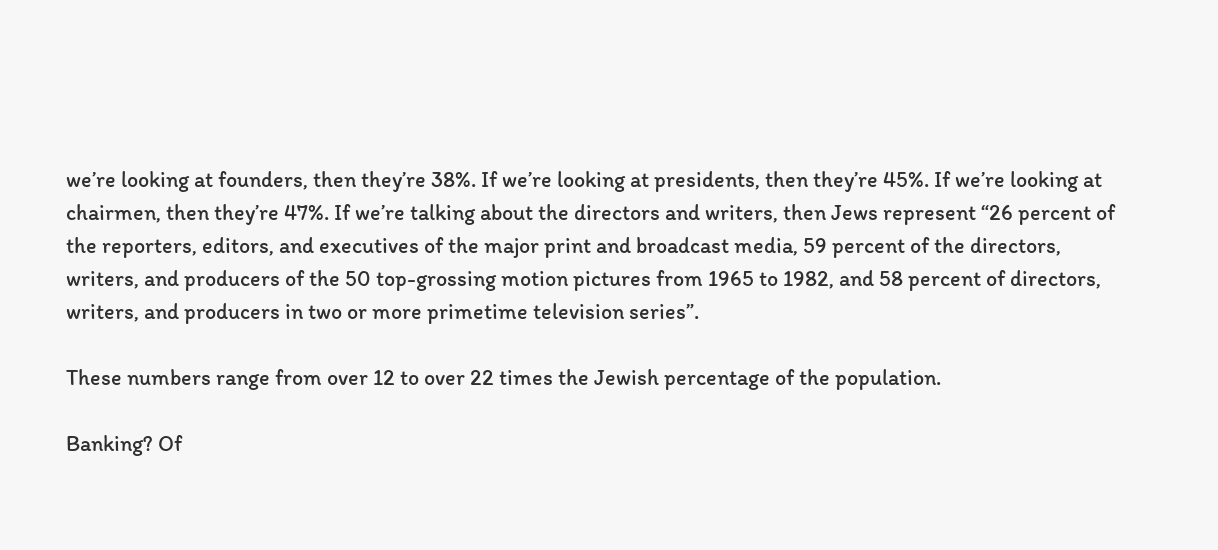we’re looking at founders, then they’re 38%. If we’re looking at presidents, then they’re 45%. If we’re looking at chairmen, then they’re 47%. If we’re talking about the directors and writers, then Jews represent “26 percent of the reporters, editors, and executives of the major print and broadcast media, 59 percent of the directors, writers, and producers of the 50 top-grossing motion pictures from 1965 to 1982, and 58 percent of directors, writers, and producers in two or more primetime television series”.

These numbers range from over 12 to over 22 times the Jewish percentage of the population.

Banking? Of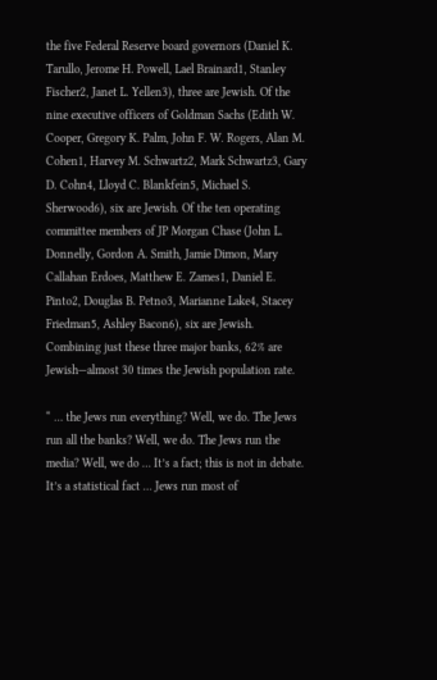the five Federal Reserve board governors (Daniel K. Tarullo, Jerome H. Powell, Lael Brainard1, Stanley Fischer2, Janet L. Yellen3), three are Jewish. Of the nine executive officers of Goldman Sachs (Edith W. Cooper, Gregory K. Palm, John F. W. Rogers, Alan M. Cohen1, Harvey M. Schwartz2, Mark Schwartz3, Gary D. Cohn4, Lloyd C. Blankfein5, Michael S. Sherwood6), six are Jewish. Of the ten operating committee members of JP Morgan Chase (John L. Donnelly, Gordon A. Smith, Jamie Dimon, Mary Callahan Erdoes, Matthew E. Zames1, Daniel E. Pinto2, Douglas B. Petno3, Marianne Lake4, Stacey Friedman5, Ashley Bacon6), six are Jewish. Combining just these three major banks, 62% are Jewish—almost 30 times the Jewish population rate.

“ … the Jews run everything? Well, we do. The Jews run all the banks? Well, we do. The Jews run the media? Well, we do … It’s a fact; this is not in debate. It’s a statistical fact … Jews run most of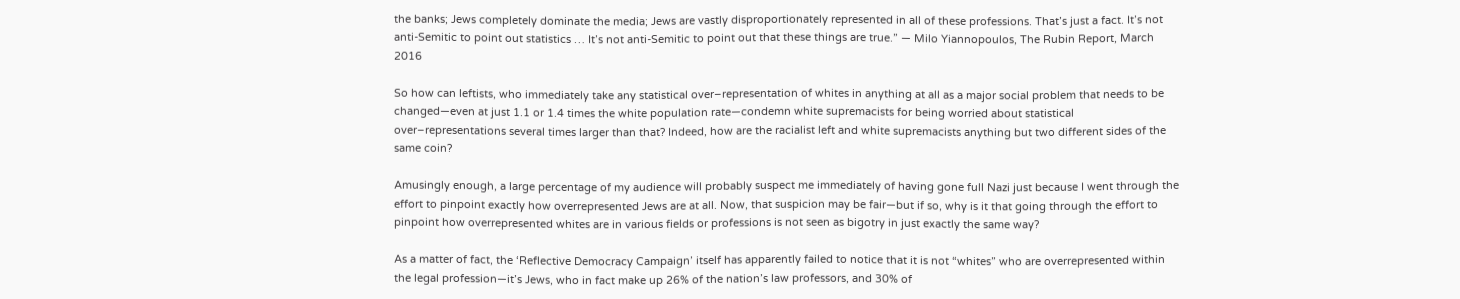the banks; Jews completely dominate the media; Jews are vastly disproportionately represented in all of these professions. That’s just a fact. It’s not anti-Semitic to point out statistics … It’s not anti-Semitic to point out that these things are true.” — Milo Yiannopoulos, The Rubin Report, March 2016

So how can leftists, who immediately take any statistical over–representation of whites in anything at all as a major social problem that needs to be changed—even at just 1.1 or 1.4 times the white population rate—condemn white supremacists for being worried about statistical over–representations several times larger than that? Indeed, how are the racialist left and white supremacists anything but two different sides of the same coin?

Amusingly enough, a large percentage of my audience will probably suspect me immediately of having gone full Nazi just because I went through the effort to pinpoint exactly how overrepresented Jews are at all. Now, that suspicion may be fair—but if so, why is it that going through the effort to pinpoint how overrepresented whites are in various fields or professions is not seen as bigotry in just exactly the same way?

As a matter of fact, the ‘Reflective Democracy Campaign’ itself has apparently failed to notice that it is not “whites” who are overrepresented within the legal profession—it’s Jews, who in fact make up 26% of the nation’s law professors, and 30% of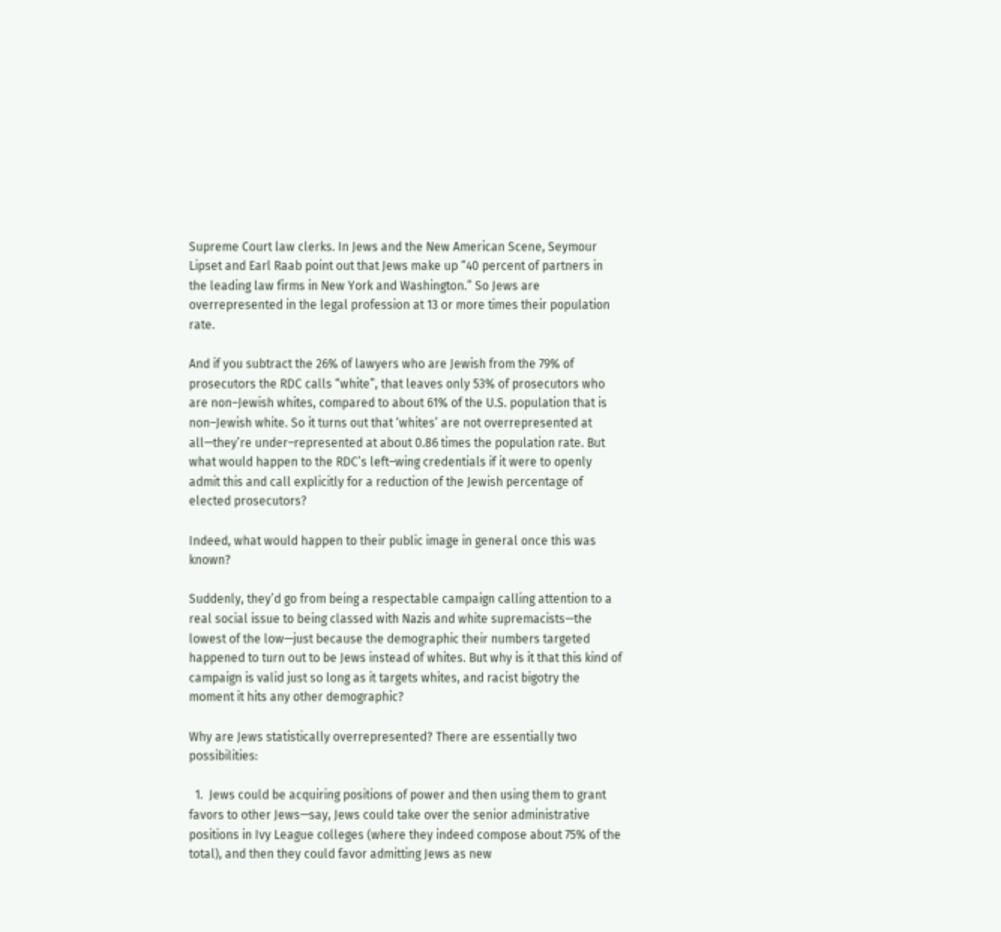Supreme Court law clerks. In Jews and the New American Scene, Seymour Lipset and Earl Raab point out that Jews make up “40 percent of partners in the leading law firms in New York and Washington.” So Jews are overrepresented in the legal profession at 13 or more times their population rate.

And if you subtract the 26% of lawyers who are Jewish from the 79% of prosecutors the RDC calls “white”, that leaves only 53% of prosecutors who are non–Jewish whites, compared to about 61% of the U.S. population that is non–Jewish white. So it turns out that ‘whites’ are not overrepresented at all—they’re under–represented at about 0.86 times the population rate. But what would happen to the RDC’s left–wing credentials if it were to openly admit this and call explicitly for a reduction of the Jewish percentage of elected prosecutors?

Indeed, what would happen to their public image in general once this was known?

Suddenly, they’d go from being a respectable campaign calling attention to a real social issue to being classed with Nazis and white supremacists—the lowest of the low—just because the demographic their numbers targeted happened to turn out to be Jews instead of whites. But why is it that this kind of campaign is valid just so long as it targets whites, and racist bigotry the moment it hits any other demographic?

Why are Jews statistically overrepresented? There are essentially two possibilities:

  1.  Jews could be acquiring positions of power and then using them to grant favors to other Jews—say, Jews could take over the senior administrative positions in Ivy League colleges (where they indeed compose about 75% of the total), and then they could favor admitting Jews as new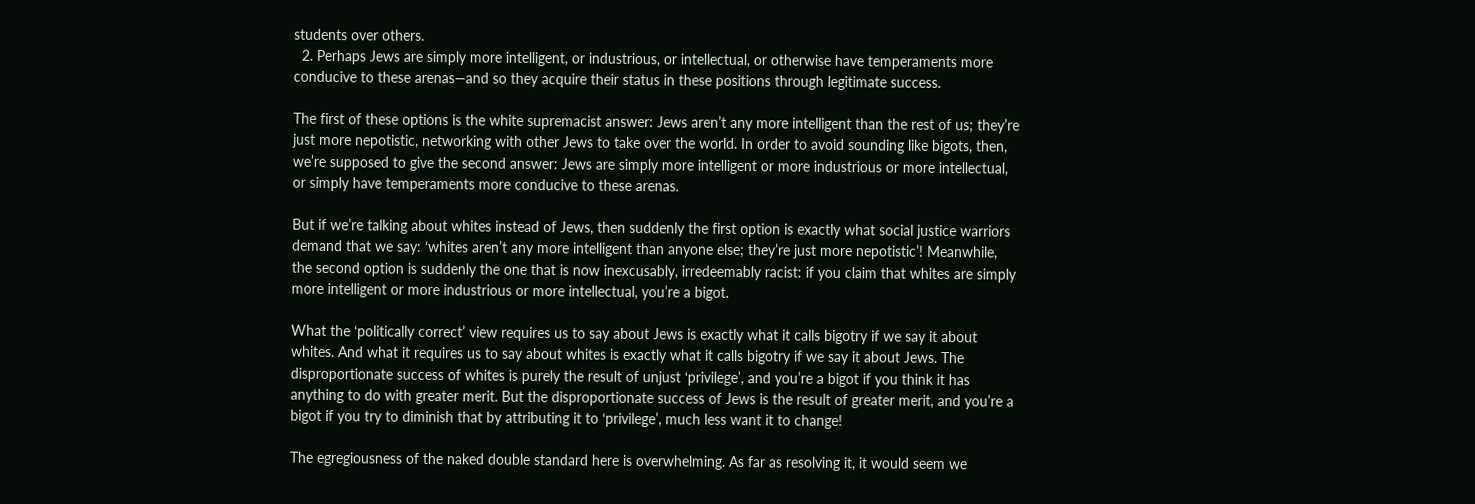students over others.
  2. Perhaps Jews are simply more intelligent, or industrious, or intellectual, or otherwise have temperaments more conducive to these arenas—and so they acquire their status in these positions through legitimate success.

The first of these options is the white supremacist answer: Jews aren’t any more intelligent than the rest of us; they’re just more nepotistic, networking with other Jews to take over the world. In order to avoid sounding like bigots, then, we’re supposed to give the second answer: Jews are simply more intelligent or more industrious or more intellectual, or simply have temperaments more conducive to these arenas.

But if we’re talking about whites instead of Jews, then suddenly the first option is exactly what social justice warriors demand that we say: ‘whites aren’t any more intelligent than anyone else; they’re just more nepotistic’! Meanwhile, the second option is suddenly the one that is now inexcusably, irredeemably racist: if you claim that whites are simply more intelligent or more industrious or more intellectual, you’re a bigot.

What the ‘politically correct’ view requires us to say about Jews is exactly what it calls bigotry if we say it about whites. And what it requires us to say about whites is exactly what it calls bigotry if we say it about Jews. The disproportionate success of whites is purely the result of unjust ‘privilege’, and you’re a bigot if you think it has anything to do with greater merit. But the disproportionate success of Jews is the result of greater merit, and you’re a bigot if you try to diminish that by attributing it to ‘privilege’, much less want it to change!

The egregiousness of the naked double standard here is overwhelming. As far as resolving it, it would seem we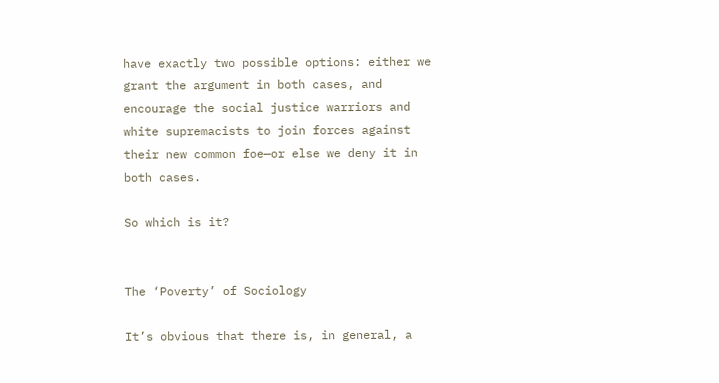have exactly two possible options: either we grant the argument in both cases, and encourage the social justice warriors and white supremacists to join forces against their new common foe—or else we deny it in both cases.

So which is it?


The ‘Poverty’ of Sociology

It’s obvious that there is, in general, a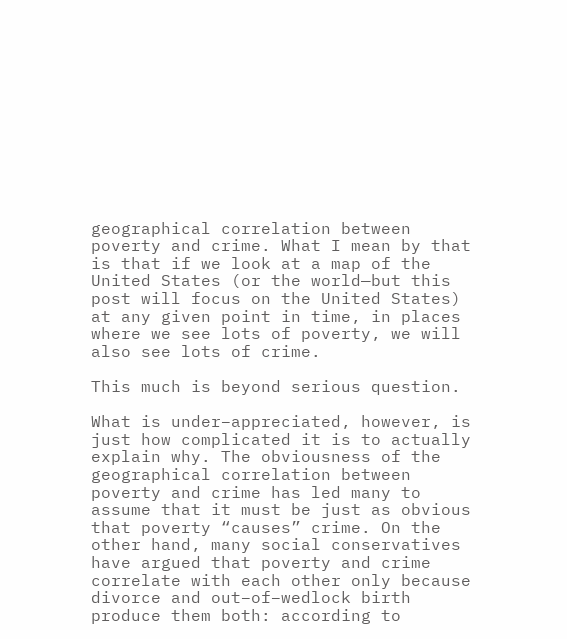geographical correlation between poverty and crime. What I mean by that is that if we look at a map of the United States (or the world—but this post will focus on the United States) at any given point in time, in places where we see lots of poverty, we will also see lots of crime.

This much is beyond serious question.

What is under–appreciated, however, is just how complicated it is to actually explain why. The obviousness of the geographical correlation between poverty and crime has led many to assume that it must be just as obvious that poverty “causes” crime. On the other hand, many social conservatives have argued that poverty and crime correlate with each other only because divorce and out–of–wedlock birth produce them both: according to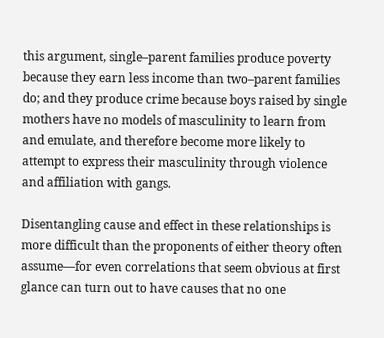this argument, single–parent families produce poverty because they earn less income than two–parent families do; and they produce crime because boys raised by single mothers have no models of masculinity to learn from and emulate, and therefore become more likely to attempt to express their masculinity through violence and affiliation with gangs.

Disentangling cause and effect in these relationships is more difficult than the proponents of either theory often assume—for even correlations that seem obvious at first glance can turn out to have causes that no one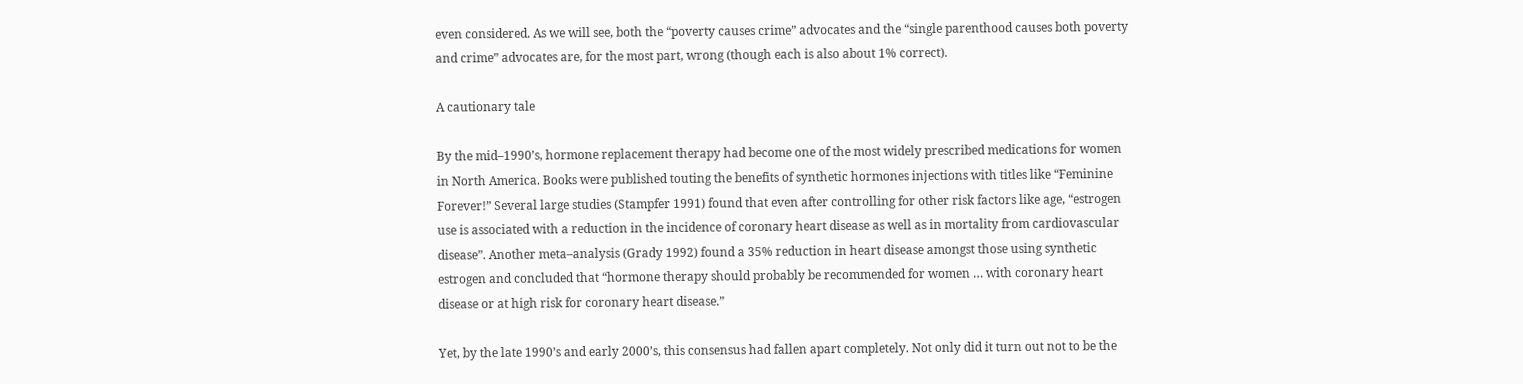even considered. As we will see, both the “poverty causes crime” advocates and the “single parenthood causes both poverty and crime” advocates are, for the most part, wrong (though each is also about 1% correct).

A cautionary tale

By the mid–1990’s, hormone replacement therapy had become one of the most widely prescribed medications for women in North America. Books were published touting the benefits of synthetic hormones injections with titles like “Feminine Forever!” Several large studies (Stampfer 1991) found that even after controlling for other risk factors like age, “estrogen use is associated with a reduction in the incidence of coronary heart disease as well as in mortality from cardiovascular disease”. Another meta–analysis (Grady 1992) found a 35% reduction in heart disease amongst those using synthetic estrogen and concluded that “hormone therapy should probably be recommended for women … with coronary heart disease or at high risk for coronary heart disease.”

Yet, by the late 1990’s and early 2000’s, this consensus had fallen apart completely. Not only did it turn out not to be the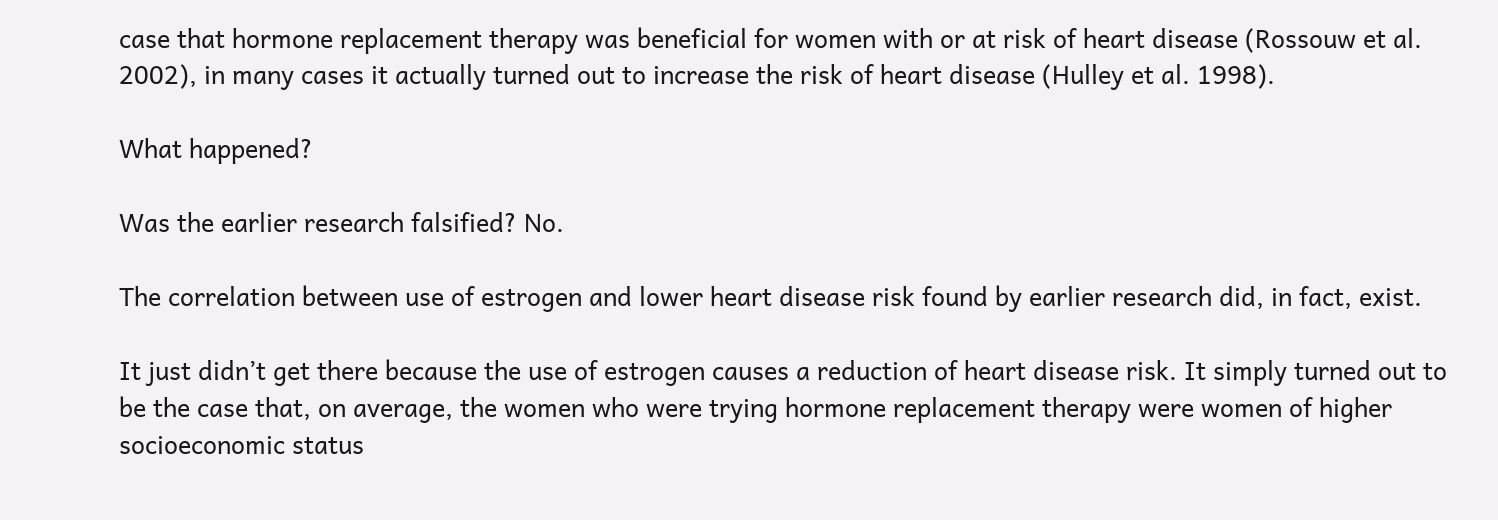case that hormone replacement therapy was beneficial for women with or at risk of heart disease (Rossouw et al. 2002), in many cases it actually turned out to increase the risk of heart disease (Hulley et al. 1998).

What happened?

Was the earlier research falsified? No.

The correlation between use of estrogen and lower heart disease risk found by earlier research did, in fact, exist.

It just didn’t get there because the use of estrogen causes a reduction of heart disease risk. It simply turned out to be the case that, on average, the women who were trying hormone replacement therapy were women of higher socioeconomic status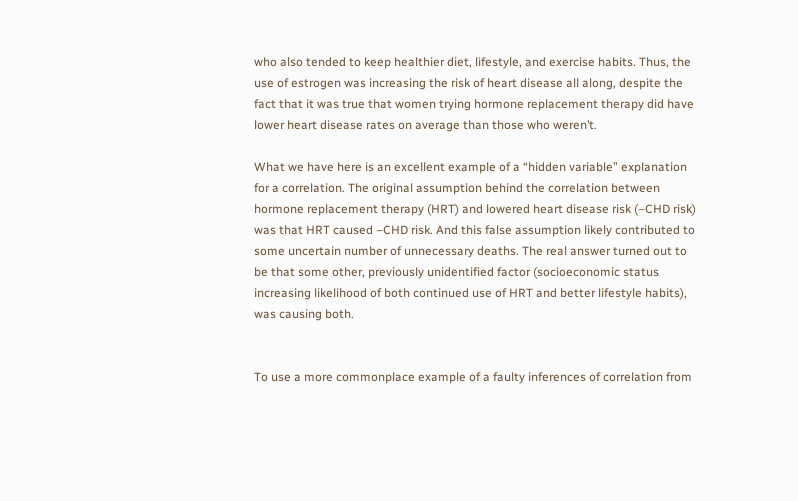who also tended to keep healthier diet, lifestyle, and exercise habits. Thus, the use of estrogen was increasing the risk of heart disease all along, despite the fact that it was true that women trying hormone replacement therapy did have lower heart disease rates on average than those who weren’t.

What we have here is an excellent example of a “hidden variable” explanation for a correlation. The original assumption behind the correlation between hormone replacement therapy (HRT) and lowered heart disease risk (–CHD risk) was that HRT caused –CHD risk. And this false assumption likely contributed to some uncertain number of unnecessary deaths. The real answer turned out to be that some other, previously unidentified factor (socioeconomic status increasing likelihood of both continued use of HRT and better lifestyle habits), was causing both.


To use a more commonplace example of a faulty inferences of correlation from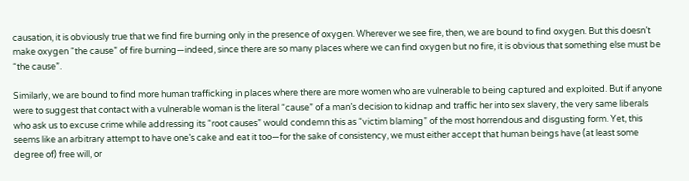causation, it is obviously true that we find fire burning only in the presence of oxygen. Wherever we see fire, then, we are bound to find oxygen. But this doesn’t make oxygen “the cause” of fire burning—indeed, since there are so many places where we can find oxygen but no fire, it is obvious that something else must be “the cause”.

Similarly, we are bound to find more human trafficking in places where there are more women who are vulnerable to being captured and exploited. But if anyone were to suggest that contact with a vulnerable woman is the literal “cause” of a man’s decision to kidnap and traffic her into sex slavery, the very same liberals who ask us to excuse crime while addressing its “root causes” would condemn this as “victim blaming” of the most horrendous and disgusting form. Yet, this seems like an arbitrary attempt to have one’s cake and eat it too—for the sake of consistency, we must either accept that human beings have (at least some degree of) free will, or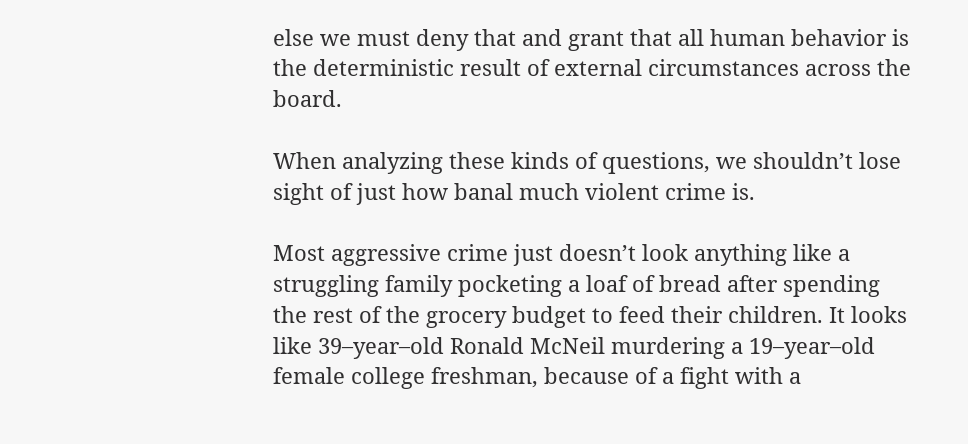else we must deny that and grant that all human behavior is the deterministic result of external circumstances across the board.

When analyzing these kinds of questions, we shouldn’t lose sight of just how banal much violent crime is.

Most aggressive crime just doesn’t look anything like a struggling family pocketing a loaf of bread after spending the rest of the grocery budget to feed their children. It looks like 39–year–old Ronald McNeil murdering a 19–year–old female college freshman, because of a fight with a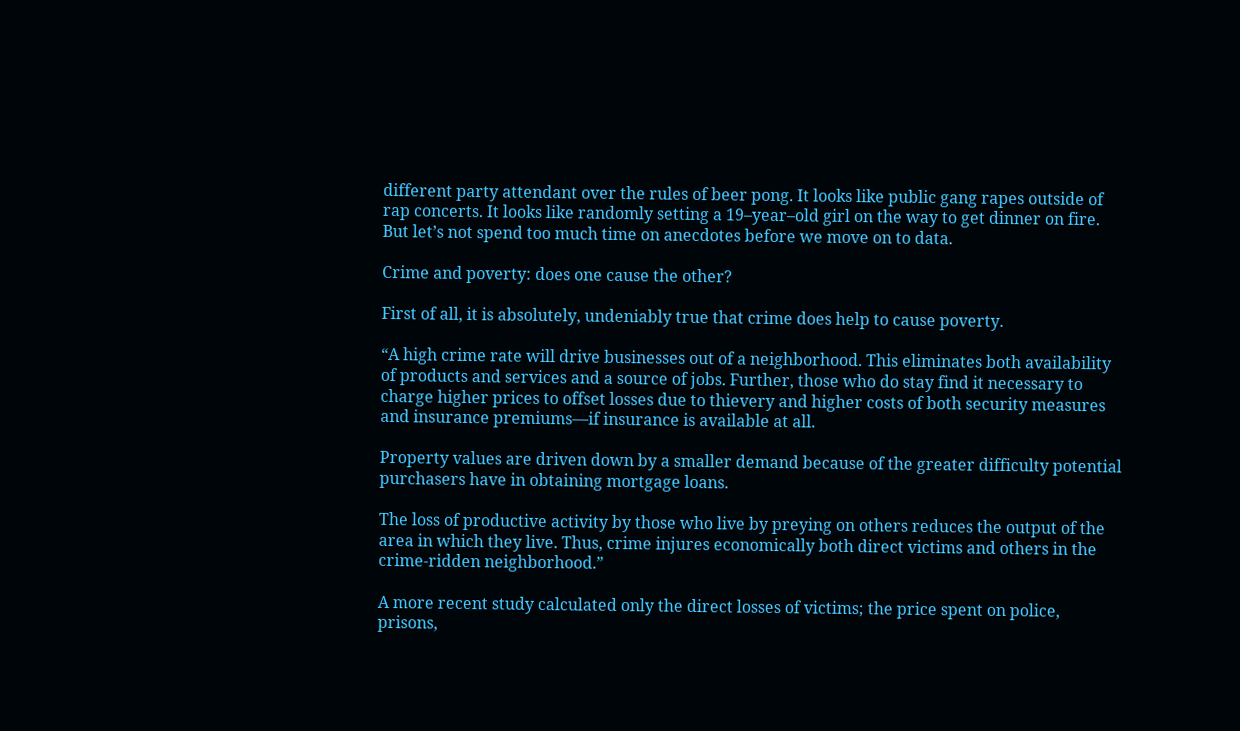different party attendant over the rules of beer pong. It looks like public gang rapes outside of rap concerts. It looks like randomly setting a 19–year–old girl on the way to get dinner on fire. But let’s not spend too much time on anecdotes before we move on to data.

Crime and poverty: does one cause the other?

First of all, it is absolutely, undeniably true that crime does help to cause poverty.

“A high crime rate will drive businesses out of a neighborhood. This eliminates both availability of products and services and a source of jobs. Further, those who do stay find it necessary to charge higher prices to offset losses due to thievery and higher costs of both security measures and insurance premiums—if insurance is available at all.

Property values are driven down by a smaller demand because of the greater difficulty potential purchasers have in obtaining mortgage loans.

The loss of productive activity by those who live by preying on others reduces the output of the area in which they live. Thus, crime injures economically both direct victims and others in the crime-ridden neighborhood.”

A more recent study calculated only the direct losses of victims; the price spent on police, prisons,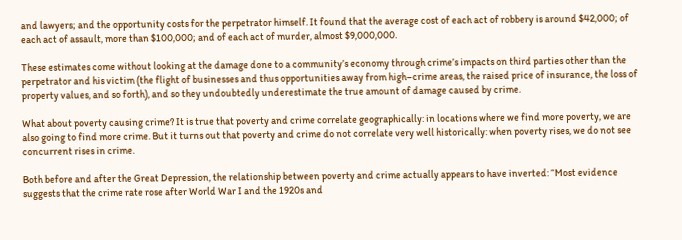and lawyers; and the opportunity costs for the perpetrator himself. It found that the average cost of each act of robbery is around $42,000; of each act of assault, more than $100,000; and of each act of murder, almost $9,000,000.

These estimates come without looking at the damage done to a community’s economy through crime’s impacts on third parties other than the perpetrator and his victim (the flight of businesses and thus opportunities away from high–crime areas, the raised price of insurance, the loss of property values, and so forth), and so they undoubtedly underestimate the true amount of damage caused by crime.

What about poverty causing crime? It is true that poverty and crime correlate geographically: in locations where we find more poverty, we are also going to find more crime. But it turns out that poverty and crime do not correlate very well historically: when poverty rises, we do not see concurrent rises in crime.

Both before and after the Great Depression, the relationship between poverty and crime actually appears to have inverted: “Most evidence suggests that the crime rate rose after World War I and the 1920s and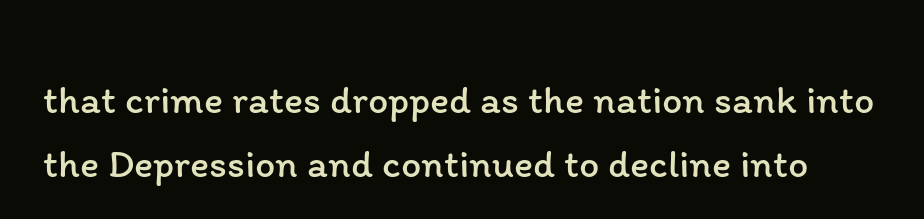that crime rates dropped as the nation sank into the Depression and continued to decline into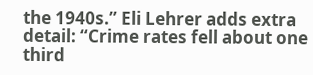the 1940s.” Eli Lehrer adds extra detail: “Crime rates fell about one third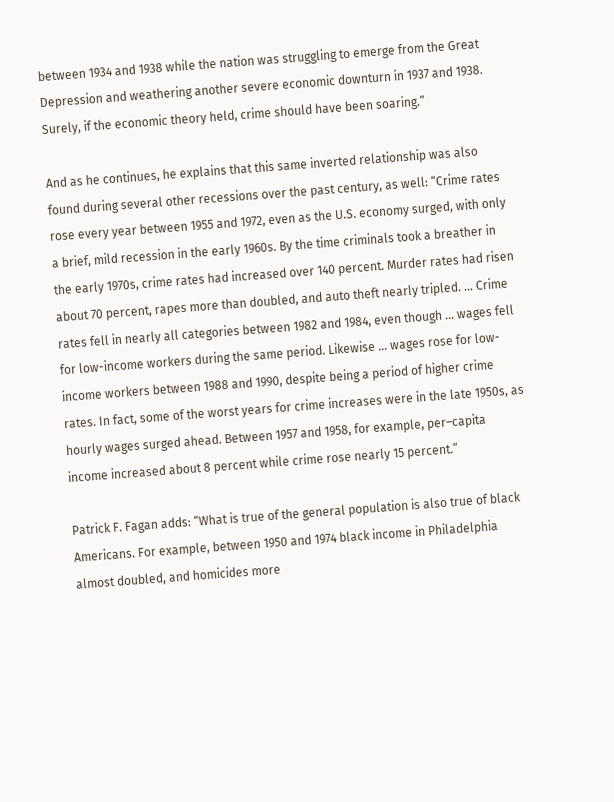between 1934 and 1938 while the nation was struggling to emerge from the Great Depression and weathering another severe economic downturn in 1937 and 1938. Surely, if the economic theory held, crime should have been soaring.”

And as he continues, he explains that this same inverted relationship was also found during several other recessions over the past century, as well: “Crime rates rose every year between 1955 and 1972, even as the U.S. economy surged, with only a brief, mild recession in the early 1960s. By the time criminals took a breather in the early 1970s, crime rates had increased over 140 percent. Murder rates had risen about 70 percent, rapes more than doubled, and auto theft nearly tripled. … Crime rates fell in nearly all categories between 1982 and 1984, even though … wages fell for low-income workers during the same period. Likewise … wages rose for low-income workers between 1988 and 1990, despite being a period of higher crime rates. In fact, some of the worst years for crime increases were in the late 1950s, as hourly wages surged ahead. Between 1957 and 1958, for example, per–capita income increased about 8 percent while crime rose nearly 15 percent.”

Patrick F. Fagan adds: “What is true of the general population is also true of black Americans. For example, between 1950 and 1974 black income in Philadelphia almost doubled, and homicides more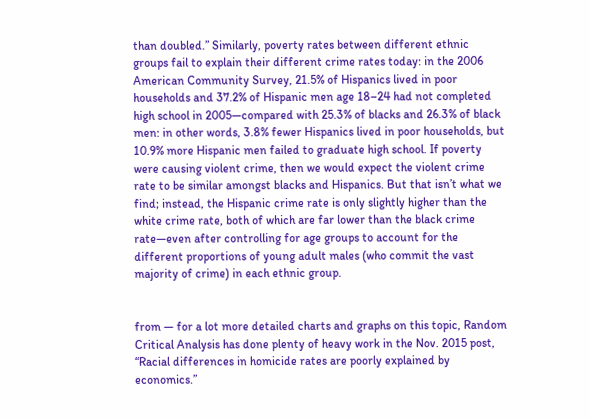than doubled.” Similarly, poverty rates between different ethnic groups fail to explain their different crime rates today: in the 2006 American Community Survey, 21.5% of Hispanics lived in poor households and 37.2% of Hispanic men age 18–24 had not completed high school in 2005—compared with 25.3% of blacks and 26.3% of black men: in other words, 3.8% fewer Hispanics lived in poor households, but 10.9% more Hispanic men failed to graduate high school. If poverty were causing violent crime, then we would expect the violent crime rate to be similar amongst blacks and Hispanics. But that isn’t what we find; instead, the Hispanic crime rate is only slightly higher than the white crime rate, both of which are far lower than the black crime rate—even after controlling for age groups to account for the different proportions of young adult males (who commit the vast majority of crime) in each ethnic group.


from — for a lot more detailed charts and graphs on this topic, Random Critical Analysis has done plenty of heavy work in the Nov. 2015 post, “Racial differences in homicide rates are poorly explained by economics.”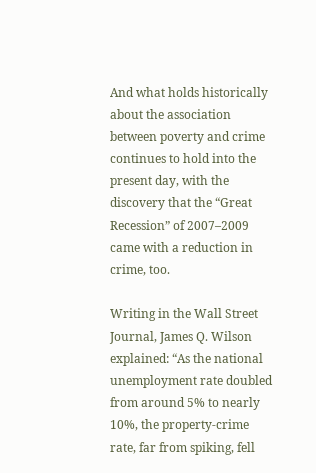And what holds historically about the association between poverty and crime continues to hold into the present day, with the discovery that the “Great Recession” of 2007–2009 came with a reduction in crime, too.

Writing in the Wall Street Journal, James Q. Wilson explained: “As the national unemployment rate doubled from around 5% to nearly 10%, the property-crime rate, far from spiking, fell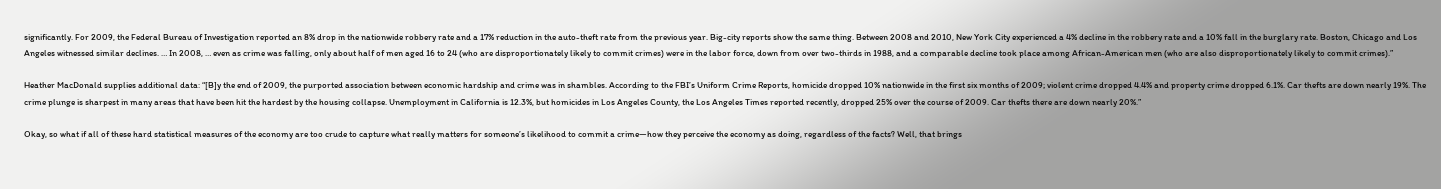significantly. For 2009, the Federal Bureau of Investigation reported an 8% drop in the nationwide robbery rate and a 17% reduction in the auto-theft rate from the previous year. Big-city reports show the same thing. Between 2008 and 2010, New York City experienced a 4% decline in the robbery rate and a 10% fall in the burglary rate. Boston, Chicago and Los Angeles witnessed similar declines. … In 2008, … even as crime was falling, only about half of men aged 16 to 24 (who are disproportionately likely to commit crimes) were in the labor force, down from over two-thirds in 1988, and a comparable decline took place among African-American men (who are also disproportionately likely to commit crimes).”

Heather MacDonald supplies additional data: “[B]y the end of 2009, the purported association between economic hardship and crime was in shambles. According to the FBI’s Uniform Crime Reports, homicide dropped 10% nationwide in the first six months of 2009; violent crime dropped 4.4% and property crime dropped 6.1%. Car thefts are down nearly 19%. The crime plunge is sharpest in many areas that have been hit the hardest by the housing collapse. Unemployment in California is 12.3%, but homicides in Los Angeles County, the Los Angeles Times reported recently, dropped 25% over the course of 2009. Car thefts there are down nearly 20%.”

Okay, so what if all of these hard statistical measures of the economy are too crude to capture what really matters for someone’s likelihood to commit a crime—how they perceive the economy as doing, regardless of the facts? Well, that brings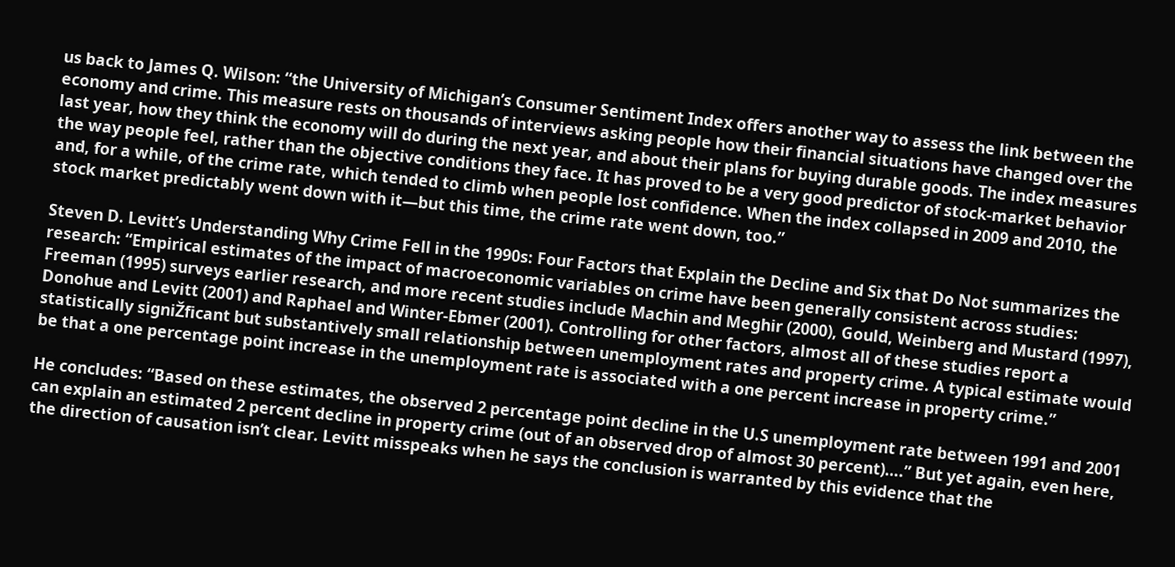us back to James Q. Wilson: “the University of Michigan’s Consumer Sentiment Index offers another way to assess the link between the economy and crime. This measure rests on thousands of interviews asking people how their financial situations have changed over the last year, how they think the economy will do during the next year, and about their plans for buying durable goods. The index measures the way people feel, rather than the objective conditions they face. It has proved to be a very good predictor of stock-market behavior and, for a while, of the crime rate, which tended to climb when people lost confidence. When the index collapsed in 2009 and 2010, the stock market predictably went down with it—but this time, the crime rate went down, too.”

Steven D. Levitt’s Understanding Why Crime Fell in the 1990s: Four Factors that Explain the Decline and Six that Do Not summarizes the research: “Empirical estimates of the impact of macroeconomic variables on crime have been generally consistent across studies: Freeman (1995) surveys earlier research, and more recent studies include Machin and Meghir (2000), Gould, Weinberg and Mustard (1997), Donohue and Levitt (2001) and Raphael and Winter-Ebmer (2001). Controlling for other factors, almost all of these studies report a statistically signiŽficant but substantively small relationship between unemployment rates and property crime. A typical estimate would be that a one percentage point increase in the unemployment rate is associated with a one percent increase in property crime.”

He concludes: “Based on these estimates, the observed 2 percentage point decline in the U.S unemployment rate between 1991 and 2001 can explain an estimated 2 percent decline in property crime (out of an observed drop of almost 30 percent)….” But yet again, even here, the direction of causation isn’t clear. Levitt misspeaks when he says the conclusion is warranted by this evidence that the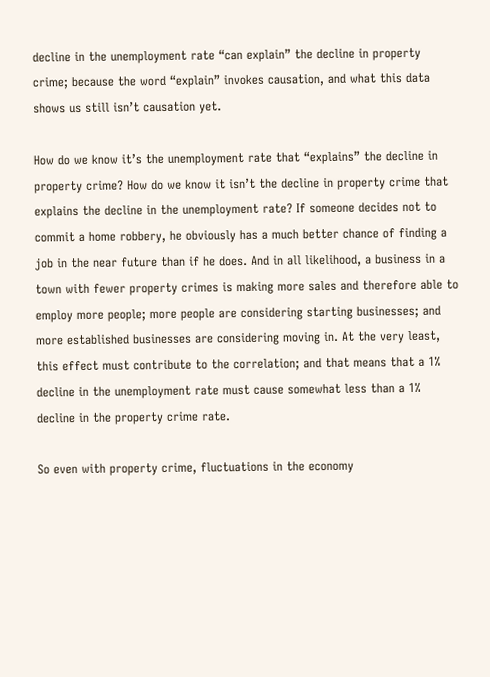decline in the unemployment rate “can explain” the decline in property crime; because the word “explain” invokes causation, and what this data shows us still isn’t causation yet.

How do we know it’s the unemployment rate that “explains” the decline in property crime? How do we know it isn’t the decline in property crime that explains the decline in the unemployment rate? If someone decides not to commit a home robbery, he obviously has a much better chance of finding a job in the near future than if he does. And in all likelihood, a business in a town with fewer property crimes is making more sales and therefore able to employ more people; more people are considering starting businesses; and more established businesses are considering moving in. At the very least, this effect must contribute to the correlation; and that means that a 1% decline in the unemployment rate must cause somewhat less than a 1% decline in the property crime rate.

So even with property crime, fluctuations in the economy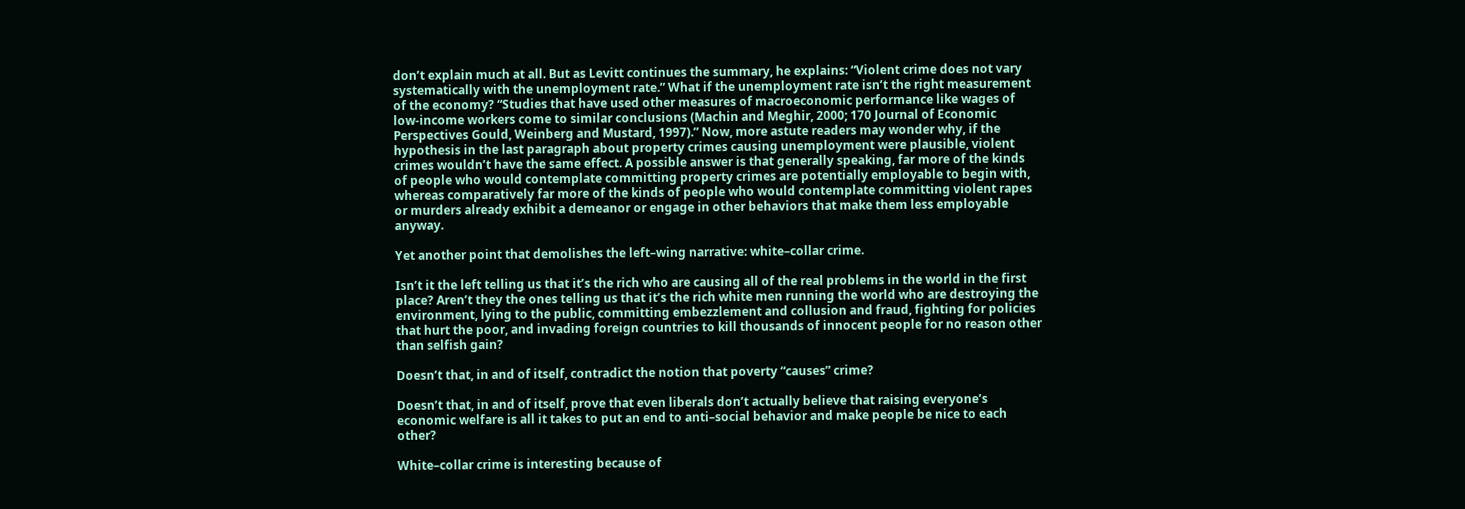don’t explain much at all. But as Levitt continues the summary, he explains: “Violent crime does not vary systematically with the unemployment rate.” What if the unemployment rate isn’t the right measurement of the economy? “Studies that have used other measures of macroeconomic performance like wages of low-income workers come to similar conclusions (Machin and Meghir, 2000; 170 Journal of Economic Perspectives Gould, Weinberg and Mustard, 1997).” Now, more astute readers may wonder why, if the hypothesis in the last paragraph about property crimes causing unemployment were plausible, violent crimes wouldn’t have the same effect. A possible answer is that generally speaking, far more of the kinds of people who would contemplate committing property crimes are potentially employable to begin with, whereas comparatively far more of the kinds of people who would contemplate committing violent rapes or murders already exhibit a demeanor or engage in other behaviors that make them less employable anyway.

Yet another point that demolishes the left–wing narrative: white–collar crime.

Isn’t it the left telling us that it’s the rich who are causing all of the real problems in the world in the first place? Aren’t they the ones telling us that it’s the rich white men running the world who are destroying the environment, lying to the public, committing embezzlement and collusion and fraud, fighting for policies that hurt the poor, and invading foreign countries to kill thousands of innocent people for no reason other than selfish gain?

Doesn’t that, in and of itself, contradict the notion that poverty “causes” crime?

Doesn’t that, in and of itself, prove that even liberals don’t actually believe that raising everyone’s economic welfare is all it takes to put an end to anti–social behavior and make people be nice to each other?

White–collar crime is interesting because of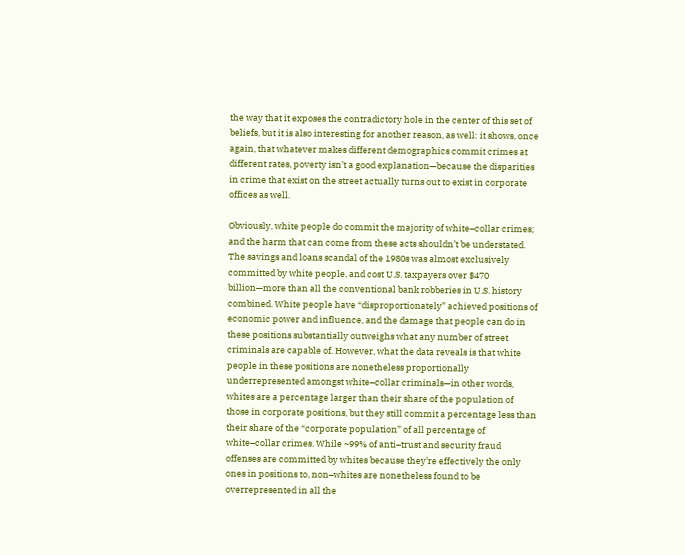the way that it exposes the contradictory hole in the center of this set of beliefs, but it is also interesting for another reason, as well: it shows, once again, that whatever makes different demographics commit crimes at different rates, poverty isn’t a good explanation—because the disparities in crime that exist on the street actually turns out to exist in corporate offices as well.

Obviously, white people do commit the majority of white–collar crimes; and the harm that can come from these acts shouldn’t be understated. The savings and loans scandal of the 1980s was almost exclusively committed by white people, and cost U.S. taxpayers over $470 billion—more than all the conventional bank robberies in U.S. history combined. White people have “disproportionately” achieved positions of economic power and influence, and the damage that people can do in these positions substantially outweighs what any number of street criminals are capable of. However, what the data reveals is that white people in these positions are nonetheless proportionally underrepresented amongst white–collar criminals—in other words, whites are a percentage larger than their share of the population of those in corporate positions, but they still commit a percentage less than their share of the “corporate population” of all percentage of white–collar crimes. While ~99% of anti–trust and security fraud offenses are committed by whites because they’re effectively the only ones in positions to, non–whites are nonetheless found to be overrepresented in all the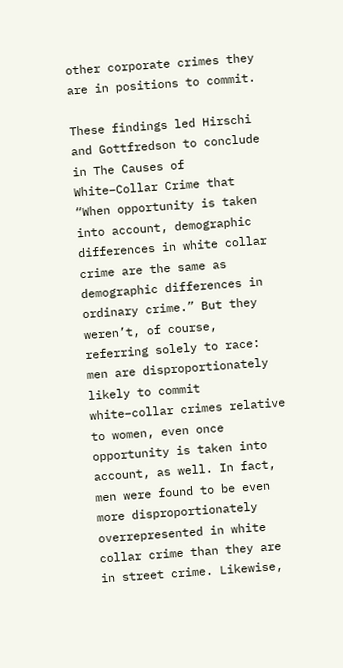other corporate crimes they are in positions to commit.

These findings led Hirschi and Gottfredson to conclude in The Causes of White–Collar Crime that “When opportunity is taken into account, demographic differences in white collar crime are the same as demographic differences in ordinary crime.” But they weren’t, of course, referring solely to race: men are disproportionately likely to commit white–collar crimes relative to women, even once opportunity is taken into account, as well. In fact, men were found to be even more disproportionately overrepresented in white collar crime than they are in street crime. Likewise,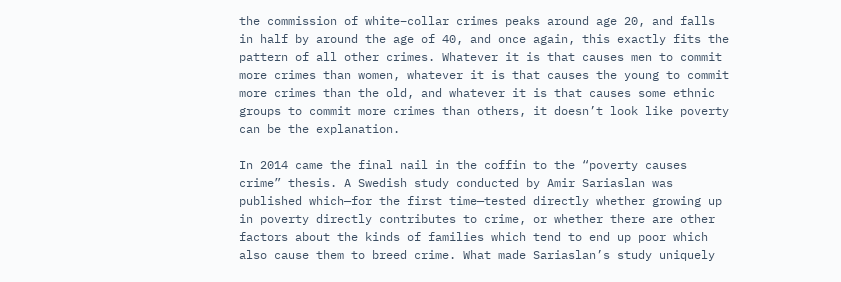the commission of white–collar crimes peaks around age 20, and falls in half by around the age of 40, and once again, this exactly fits the pattern of all other crimes. Whatever it is that causes men to commit more crimes than women, whatever it is that causes the young to commit more crimes than the old, and whatever it is that causes some ethnic groups to commit more crimes than others, it doesn’t look like poverty can be the explanation.

In 2014 came the final nail in the coffin to the “poverty causes crime” thesis. A Swedish study conducted by Amir Sariaslan was published which—for the first time—tested directly whether growing up in poverty directly contributes to crime, or whether there are other factors about the kinds of families which tend to end up poor which also cause them to breed crime. What made Sariaslan’s study uniquely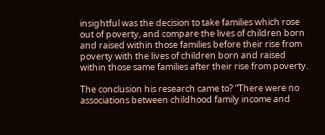insightful was the decision to take families which rose out of poverty, and compare the lives of children born and raised within those families before their rise from poverty with the lives of children born and raised within those same families after their rise from poverty.

The conclusion his research came to? “There were no associations between childhood family income and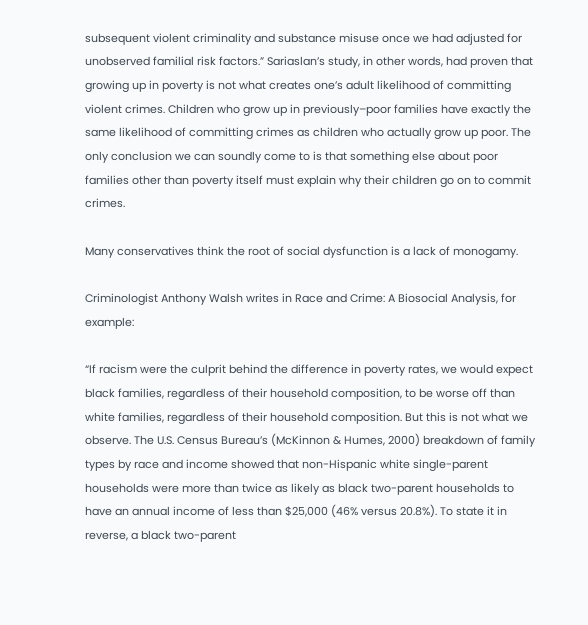subsequent violent criminality and substance misuse once we had adjusted for unobserved familial risk factors.” Sariaslan’s study, in other words, had proven that growing up in poverty is not what creates one’s adult likelihood of committing violent crimes. Children who grow up in previously–poor families have exactly the same likelihood of committing crimes as children who actually grow up poor. The only conclusion we can soundly come to is that something else about poor families other than poverty itself must explain why their children go on to commit crimes.

Many conservatives think the root of social dysfunction is a lack of monogamy.

Criminologist Anthony Walsh writes in Race and Crime: A Biosocial Analysis, for example:

“If racism were the culprit behind the difference in poverty rates, we would expect black families, regardless of their household composition, to be worse off than white families, regardless of their household composition. But this is not what we observe. The U.S. Census Bureau’s (McKinnon & Humes, 2000) breakdown of family types by race and income showed that non-Hispanic white single-parent households were more than twice as likely as black two-parent households to have an annual income of less than $25,000 (46% versus 20.8%). To state it in reverse, a black two-parent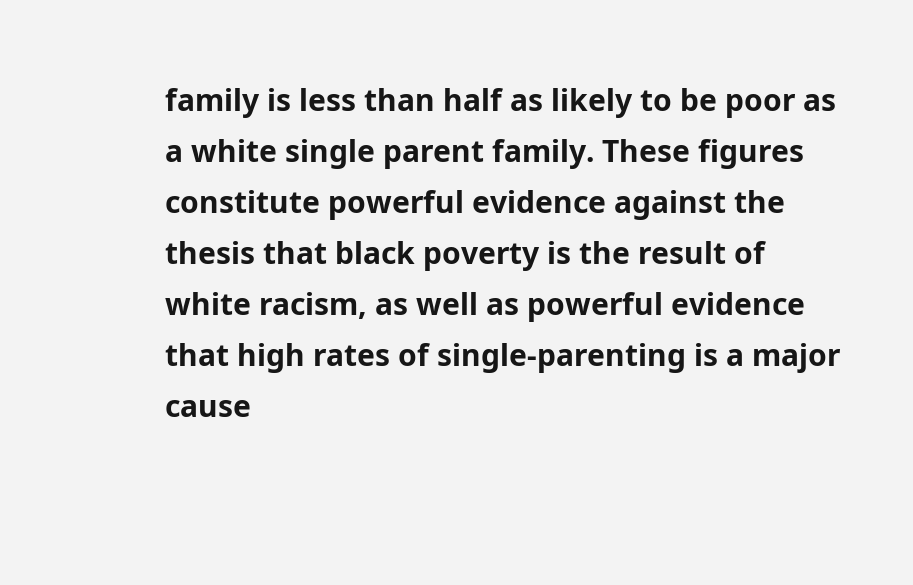family is less than half as likely to be poor as a white single parent family. These figures constitute powerful evidence against the thesis that black poverty is the result of white racism, as well as powerful evidence that high rates of single-parenting is a major cause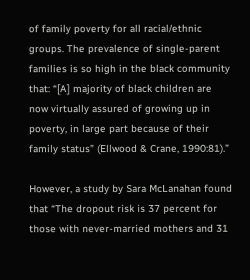of family poverty for all racial/ethnic groups. The prevalence of single-parent families is so high in the black community that: “[A] majority of black children are now virtually assured of growing up in poverty, in large part because of their family status” (Ellwood & Crane, 1990:81).”

However, a study by Sara McLanahan found that “The dropout risk is 37 percent for those with never-married mothers and 31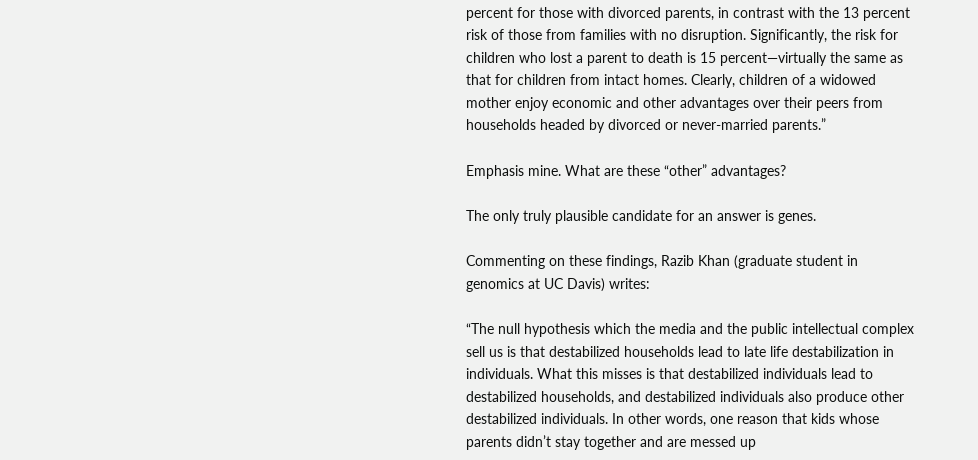percent for those with divorced parents, in contrast with the 13 percent risk of those from families with no disruption. Significantly, the risk for children who lost a parent to death is 15 percent—virtually the same as that for children from intact homes. Clearly, children of a widowed mother enjoy economic and other advantages over their peers from households headed by divorced or never-married parents.”

Emphasis mine. What are these “other” advantages?

The only truly plausible candidate for an answer is genes.

Commenting on these findings, Razib Khan (graduate student in genomics at UC Davis) writes:

“The null hypothesis which the media and the public intellectual complex sell us is that destabilized households lead to late life destabilization in individuals. What this misses is that destabilized individuals lead to destabilized households, and destabilized individuals also produce other destabilized individuals. In other words, one reason that kids whose parents didn’t stay together and are messed up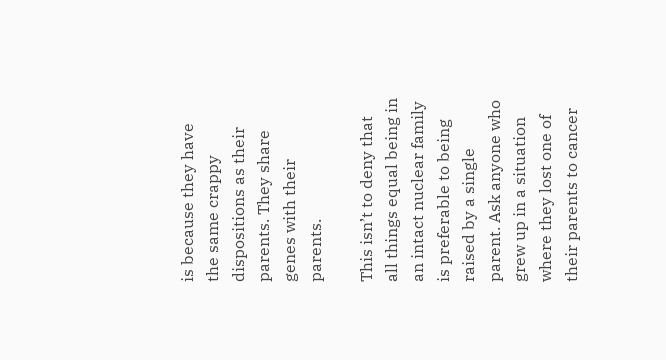is because they have the same crappy dispositions as their parents. They share genes with their parents.

This isn’t to deny that all things equal being in an intact nuclear family is preferable to being raised by a single parent. Ask anyone who grew up in a situation where they lost one of their parents to cancer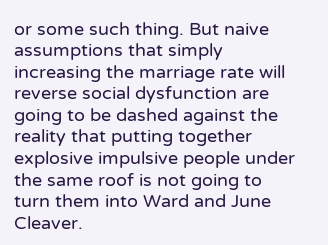or some such thing. But naive assumptions that simply increasing the marriage rate will reverse social dysfunction are going to be dashed against the reality that putting together explosive impulsive people under the same roof is not going to turn them into Ward and June Cleaver.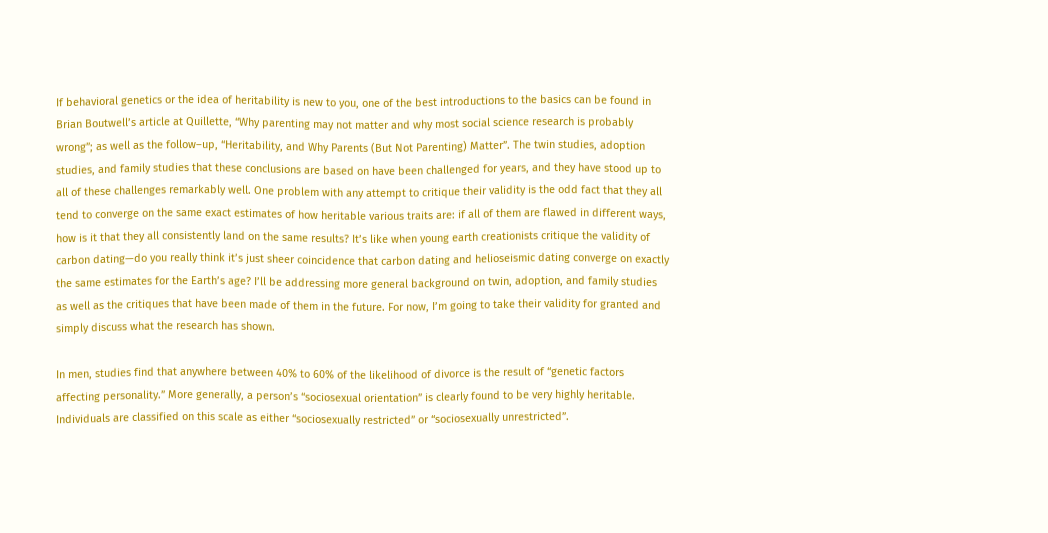If behavioral genetics or the idea of heritability is new to you, one of the best introductions to the basics can be found in Brian Boutwell’s article at Quillette, “Why parenting may not matter and why most social science research is probably wrong”; as well as the follow–up, “Heritability, and Why Parents (But Not Parenting) Matter”. The twin studies, adoption studies, and family studies that these conclusions are based on have been challenged for years, and they have stood up to all of these challenges remarkably well. One problem with any attempt to critique their validity is the odd fact that they all tend to converge on the same exact estimates of how heritable various traits are: if all of them are flawed in different ways, how is it that they all consistently land on the same results? It’s like when young earth creationists critique the validity of carbon dating—do you really think it’s just sheer coincidence that carbon dating and helioseismic dating converge on exactly the same estimates for the Earth’s age? I’ll be addressing more general background on twin, adoption, and family studies as well as the critiques that have been made of them in the future. For now, I’m going to take their validity for granted and simply discuss what the research has shown.

In men, studies find that anywhere between 40% to 60% of the likelihood of divorce is the result of “genetic factors affecting personality.” More generally, a person’s “sociosexual orientation” is clearly found to be very highly heritable. Individuals are classified on this scale as either “sociosexually restricted” or “sociosexually unrestricted”.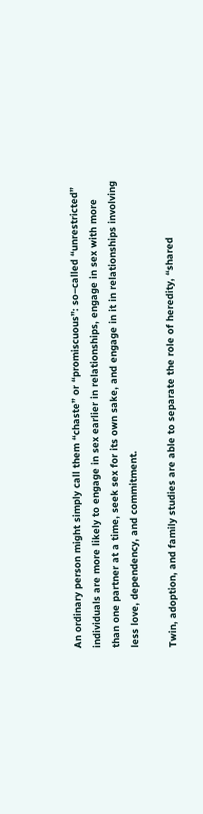An ordinary person might simply call them “chaste” or “promiscuous”: so–called “unrestricted” individuals are more likely to engage in sex earlier in relationships, engage in sex with more than one partner at a time, seek sex for its own sake, and engage in it in relationships involving less love, dependency, and commitment.

Twin, adoption, and family studies are able to separate the role of heredity, “shared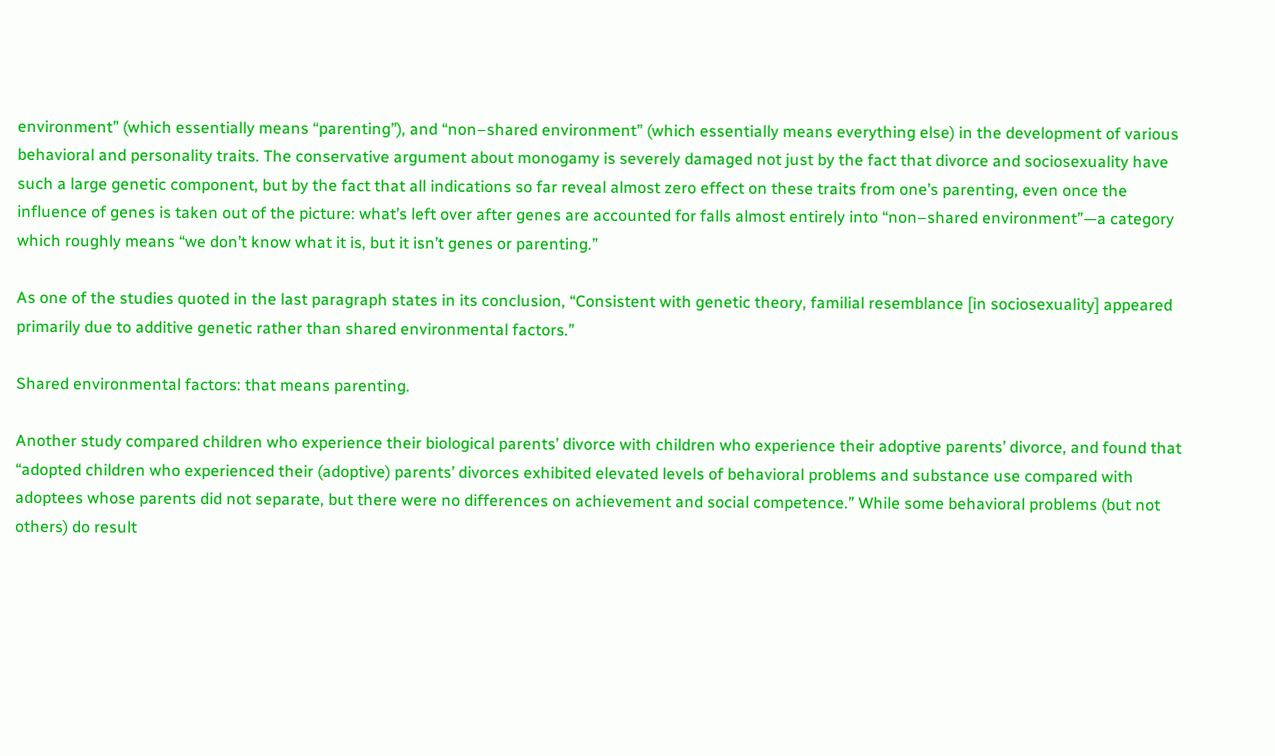environment” (which essentially means “parenting”), and “non–shared environment” (which essentially means everything else) in the development of various behavioral and personality traits. The conservative argument about monogamy is severely damaged not just by the fact that divorce and sociosexuality have such a large genetic component, but by the fact that all indications so far reveal almost zero effect on these traits from one’s parenting, even once the influence of genes is taken out of the picture: what’s left over after genes are accounted for falls almost entirely into “non–shared environment”—a category which roughly means “we don’t know what it is, but it isn’t genes or parenting.”

As one of the studies quoted in the last paragraph states in its conclusion, “Consistent with genetic theory, familial resemblance [in sociosexuality] appeared primarily due to additive genetic rather than shared environmental factors.”

Shared environmental factors: that means parenting.

Another study compared children who experience their biological parents’ divorce with children who experience their adoptive parents’ divorce, and found that “adopted children who experienced their (adoptive) parents’ divorces exhibited elevated levels of behavioral problems and substance use compared with adoptees whose parents did not separate, but there were no differences on achievement and social competence.” While some behavioral problems (but not others) do result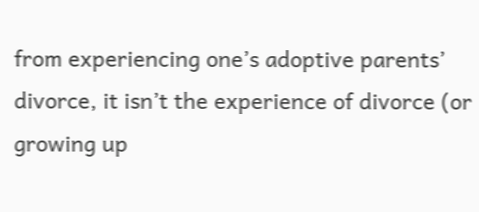from experiencing one’s adoptive parents’ divorce, it isn’t the experience of divorce (or growing up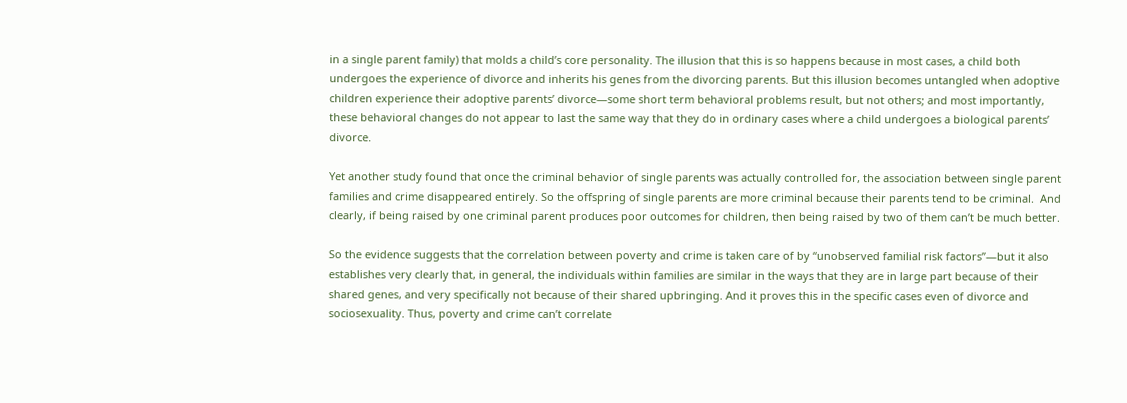in a single parent family) that molds a child’s core personality. The illusion that this is so happens because in most cases, a child both undergoes the experience of divorce and inherits his genes from the divorcing parents. But this illusion becomes untangled when adoptive children experience their adoptive parents’ divorce—some short term behavioral problems result, but not others; and most importantly, these behavioral changes do not appear to last the same way that they do in ordinary cases where a child undergoes a biological parents’ divorce.

Yet another study found that once the criminal behavior of single parents was actually controlled for, the association between single parent families and crime disappeared entirely. So the offspring of single parents are more criminal because their parents tend to be criminal.  And clearly, if being raised by one criminal parent produces poor outcomes for children, then being raised by two of them can’t be much better.

So the evidence suggests that the correlation between poverty and crime is taken care of by “unobserved familial risk factors”—but it also establishes very clearly that, in general, the individuals within families are similar in the ways that they are in large part because of their shared genes, and very specifically not because of their shared upbringing. And it proves this in the specific cases even of divorce and sociosexuality. Thus, poverty and crime can’t correlate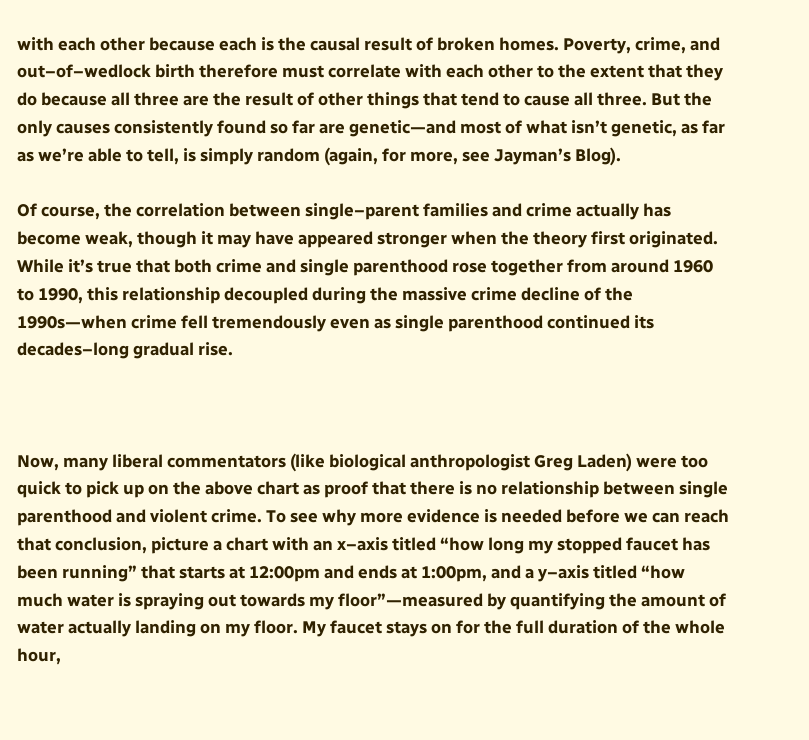with each other because each is the causal result of broken homes. Poverty, crime, and out–of–wedlock birth therefore must correlate with each other to the extent that they do because all three are the result of other things that tend to cause all three. But the only causes consistently found so far are genetic—and most of what isn’t genetic, as far as we’re able to tell, is simply random (again, for more, see Jayman’s Blog).

Of course, the correlation between single–parent families and crime actually has become weak, though it may have appeared stronger when the theory first originated. While it’s true that both crime and single parenthood rose together from around 1960 to 1990, this relationship decoupled during the massive crime decline of the 1990s—when crime fell tremendously even as single parenthood continued its decades–long gradual rise.



Now, many liberal commentators (like biological anthropologist Greg Laden) were too quick to pick up on the above chart as proof that there is no relationship between single parenthood and violent crime. To see why more evidence is needed before we can reach that conclusion, picture a chart with an x–axis titled “how long my stopped faucet has been running” that starts at 12:00pm and ends at 1:00pm, and a y–axis titled “how much water is spraying out towards my floor”—measured by quantifying the amount of water actually landing on my floor. My faucet stays on for the full duration of the whole hour,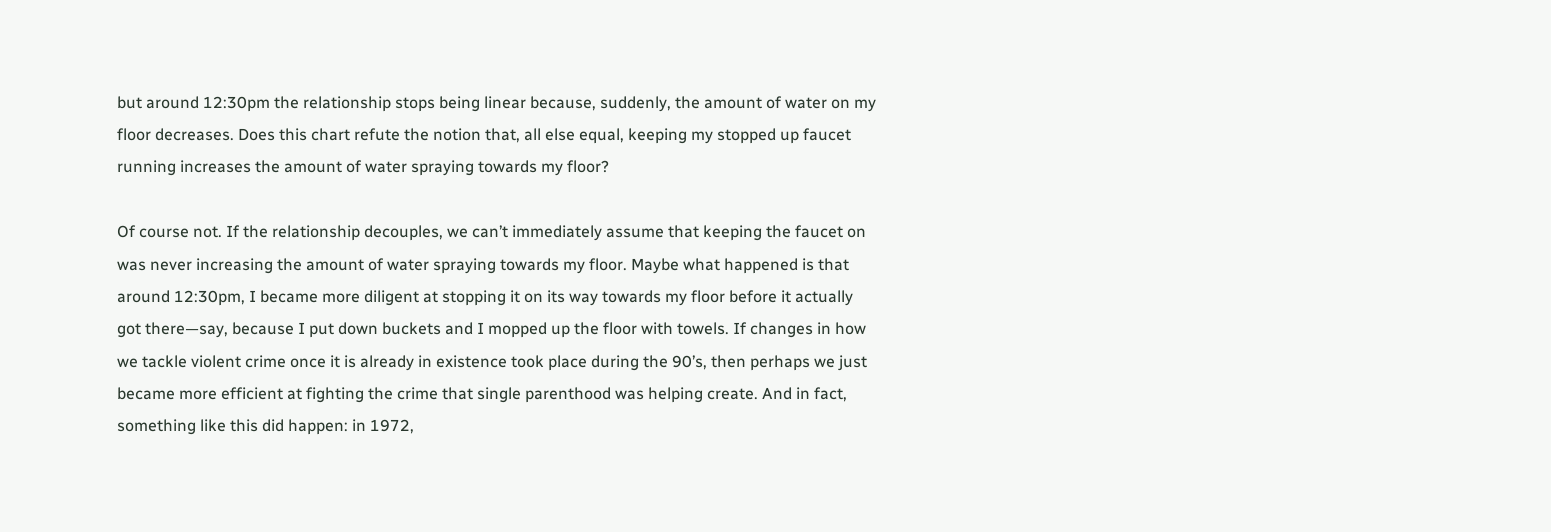but around 12:30pm the relationship stops being linear because, suddenly, the amount of water on my floor decreases. Does this chart refute the notion that, all else equal, keeping my stopped up faucet running increases the amount of water spraying towards my floor?

Of course not. If the relationship decouples, we can’t immediately assume that keeping the faucet on was never increasing the amount of water spraying towards my floor. Maybe what happened is that around 12:30pm, I became more diligent at stopping it on its way towards my floor before it actually got there—say, because I put down buckets and I mopped up the floor with towels. If changes in how we tackle violent crime once it is already in existence took place during the 90’s, then perhaps we just became more efficient at fighting the crime that single parenthood was helping create. And in fact, something like this did happen: in 1972,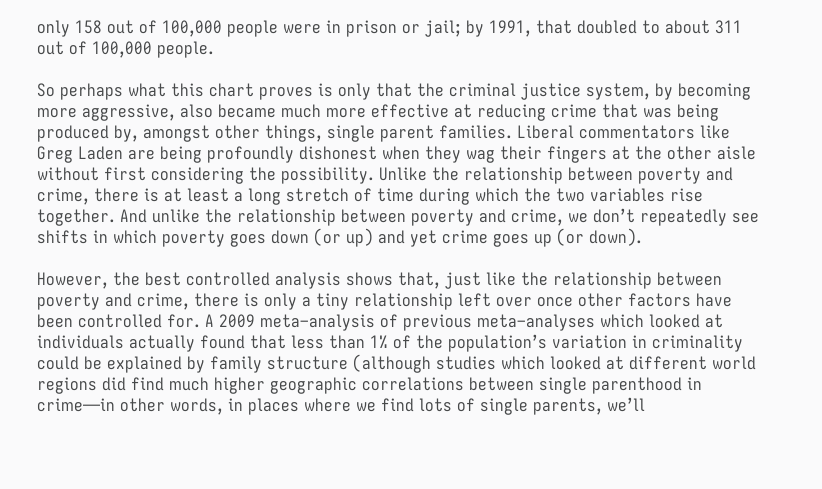only 158 out of 100,000 people were in prison or jail; by 1991, that doubled to about 311 out of 100,000 people.

So perhaps what this chart proves is only that the criminal justice system, by becoming more aggressive, also became much more effective at reducing crime that was being produced by, amongst other things, single parent families. Liberal commentators like Greg Laden are being profoundly dishonest when they wag their fingers at the other aisle without first considering the possibility. Unlike the relationship between poverty and crime, there is at least a long stretch of time during which the two variables rise together. And unlike the relationship between poverty and crime, we don’t repeatedly see shifts in which poverty goes down (or up) and yet crime goes up (or down).

However, the best controlled analysis shows that, just like the relationship between poverty and crime, there is only a tiny relationship left over once other factors have been controlled for. A 2009 meta–analysis of previous meta–analyses which looked at individuals actually found that less than 1% of the population’s variation in criminality could be explained by family structure (although studies which looked at different world regions did find much higher geographic correlations between single parenthood in crime—in other words, in places where we find lots of single parents, we’ll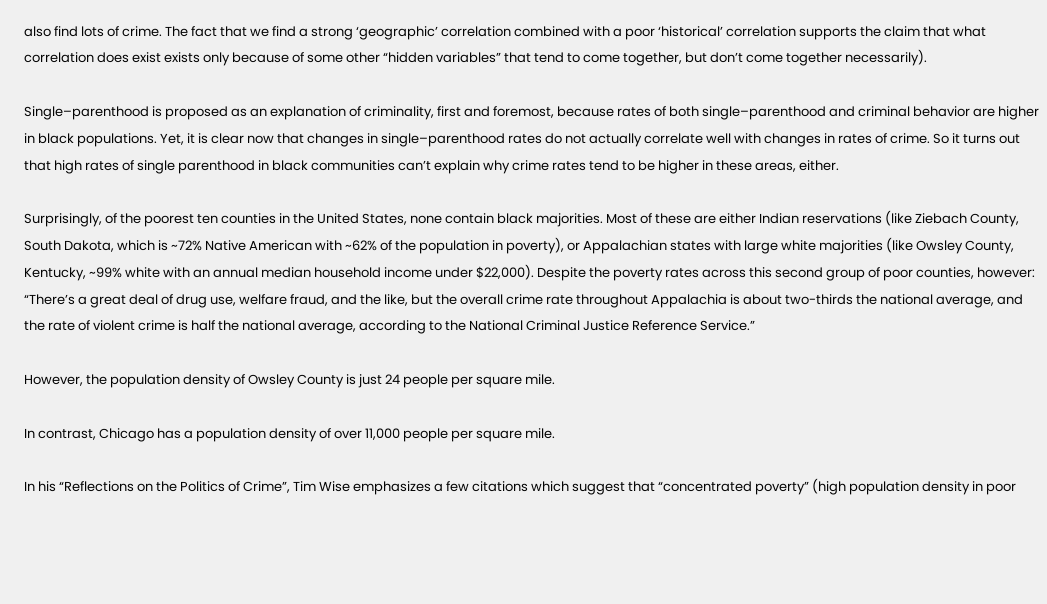also find lots of crime. The fact that we find a strong ‘geographic’ correlation combined with a poor ‘historical’ correlation supports the claim that what correlation does exist exists only because of some other “hidden variables” that tend to come together, but don’t come together necessarily).

Single–parenthood is proposed as an explanation of criminality, first and foremost, because rates of both single–parenthood and criminal behavior are higher in black populations. Yet, it is clear now that changes in single–parenthood rates do not actually correlate well with changes in rates of crime. So it turns out that high rates of single parenthood in black communities can’t explain why crime rates tend to be higher in these areas, either.

Surprisingly, of the poorest ten counties in the United States, none contain black majorities. Most of these are either Indian reservations (like Ziebach County, South Dakota, which is ~72% Native American with ~62% of the population in poverty), or Appalachian states with large white majorities (like Owsley County, Kentucky, ~99% white with an annual median household income under $22,000). Despite the poverty rates across this second group of poor counties, however: “There’s a great deal of drug use, welfare fraud, and the like, but the overall crime rate throughout Appalachia is about two-thirds the national average, and the rate of violent crime is half the national average, according to the National Criminal Justice Reference Service.”

However, the population density of Owsley County is just 24 people per square mile.

In contrast, Chicago has a population density of over 11,000 people per square mile.

In his “Reflections on the Politics of Crime”, Tim Wise emphasizes a few citations which suggest that “concentrated poverty” (high population density in poor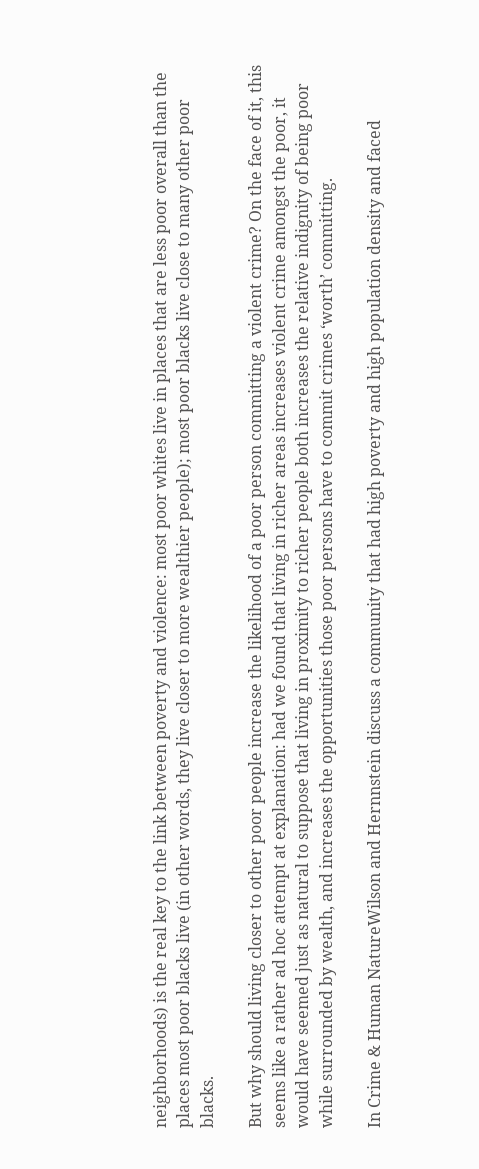neighborhoods) is the real key to the link between poverty and violence: most poor whites live in places that are less poor overall than the places most poor blacks live (in other words, they live closer to more wealthier people); most poor blacks live close to many other poor blacks.

But why should living closer to other poor people increase the likelihood of a poor person committing a violent crime? On the face of it, this seems like a rather ad hoc attempt at explanation: had we found that living in richer areas increases violent crime amongst the poor, it would have seemed just as natural to suppose that living in proximity to richer people both increases the relative indignity of being poor while surrounded by wealth, and increases the opportunities those poor persons have to commit crimes ‘worth’ committing.

In Crime & Human NatureWilson and Hernnstein discuss a community that had high poverty and high population density and faced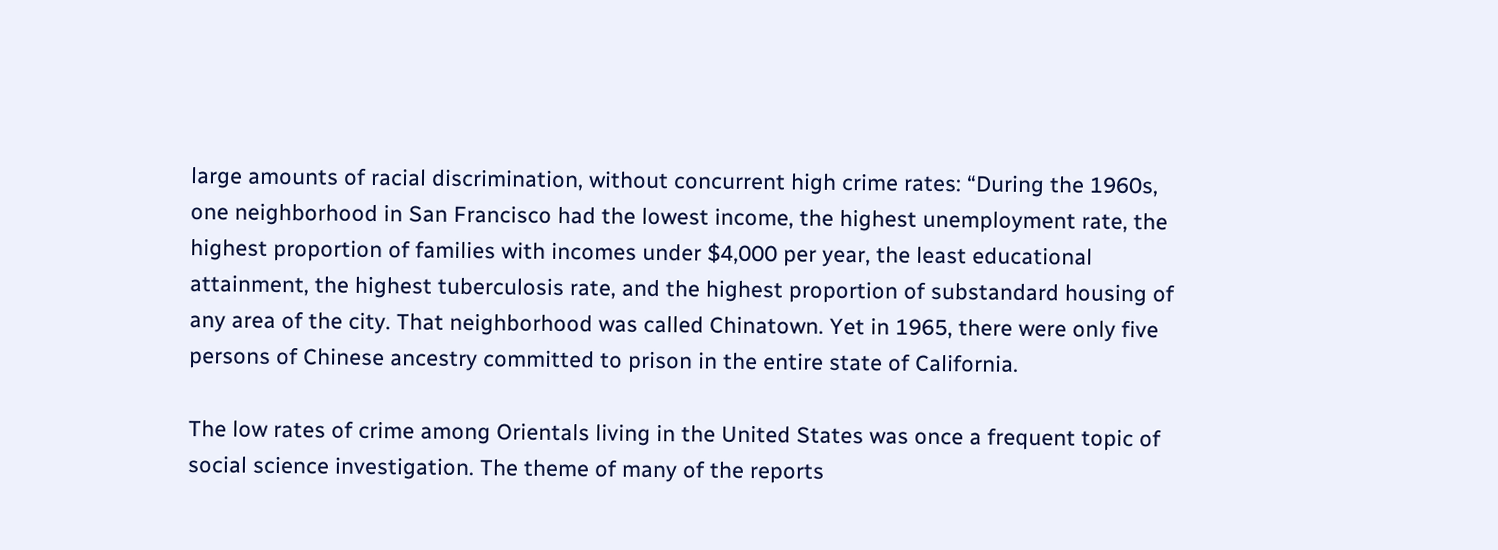large amounts of racial discrimination, without concurrent high crime rates: “During the 1960s, one neighborhood in San Francisco had the lowest income, the highest unemployment rate, the highest proportion of families with incomes under $4,000 per year, the least educational attainment, the highest tuberculosis rate, and the highest proportion of substandard housing of any area of the city. That neighborhood was called Chinatown. Yet in 1965, there were only five persons of Chinese ancestry committed to prison in the entire state of California.

The low rates of crime among Orientals living in the United States was once a frequent topic of social science investigation. The theme of many of the reports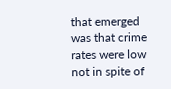that emerged was that crime rates were low not in spite of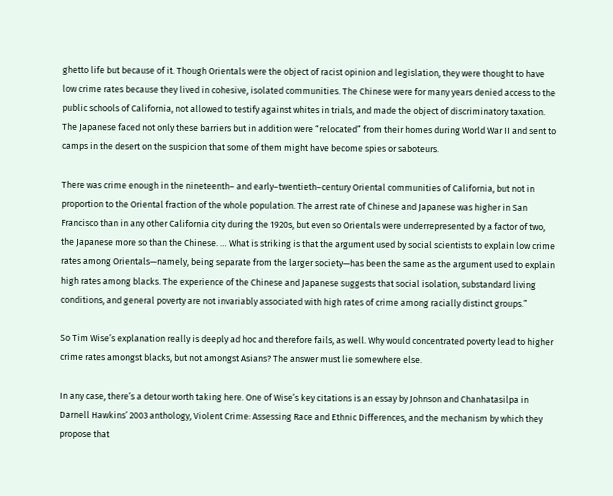ghetto life but because of it. Though Orientals were the object of racist opinion and legislation, they were thought to have low crime rates because they lived in cohesive, isolated communities. The Chinese were for many years denied access to the public schools of California, not allowed to testify against whites in trials, and made the object of discriminatory taxation. The Japanese faced not only these barriers but in addition were “relocated” from their homes during World War II and sent to camps in the desert on the suspicion that some of them might have become spies or saboteurs.

There was crime enough in the nineteenth– and early–twentieth–century Oriental communities of California, but not in proportion to the Oriental fraction of the whole population. The arrest rate of Chinese and Japanese was higher in San Francisco than in any other California city during the 1920s, but even so Orientals were underrepresented by a factor of two, the Japanese more so than the Chinese. … What is striking is that the argument used by social scientists to explain low crime rates among Orientals—namely, being separate from the larger society—has been the same as the argument used to explain high rates among blacks. The experience of the Chinese and Japanese suggests that social isolation, substandard living conditions, and general poverty are not invariably associated with high rates of crime among racially distinct groups.”

So Tim Wise’s explanation really is deeply ad hoc and therefore fails, as well. Why would concentrated poverty lead to higher crime rates amongst blacks, but not amongst Asians? The answer must lie somewhere else.

In any case, there’s a detour worth taking here. One of Wise’s key citations is an essay by Johnson and Chanhatasilpa in Darnell Hawkins’ 2003 anthology, Violent Crime: Assessing Race and Ethnic Differences, and the mechanism by which they propose that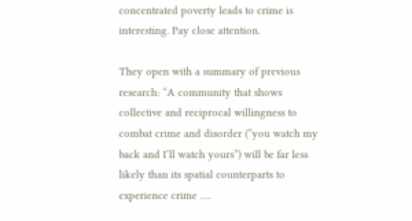concentrated poverty leads to crime is interesting. Pay close attention.

They open with a summary of previous research: “A community that shows collective and reciprocal willingness to combat crime and disorder (“you watch my back and I’ll watch yours”) will be far less likely than its spatial counterparts to experience crime ….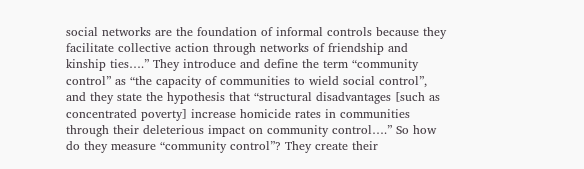social networks are the foundation of informal controls because they facilitate collective action through networks of friendship and kinship ties….” They introduce and define the term “community control” as “the capacity of communities to wield social control”, and they state the hypothesis that “structural disadvantages [such as concentrated poverty] increase homicide rates in communities through their deleterious impact on community control….” So how do they measure “community control”? They create their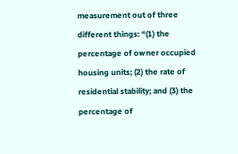measurement out of three different things: “(1) the percentage of owner occupied housing units; (2) the rate of residential stability; and (3) the percentage of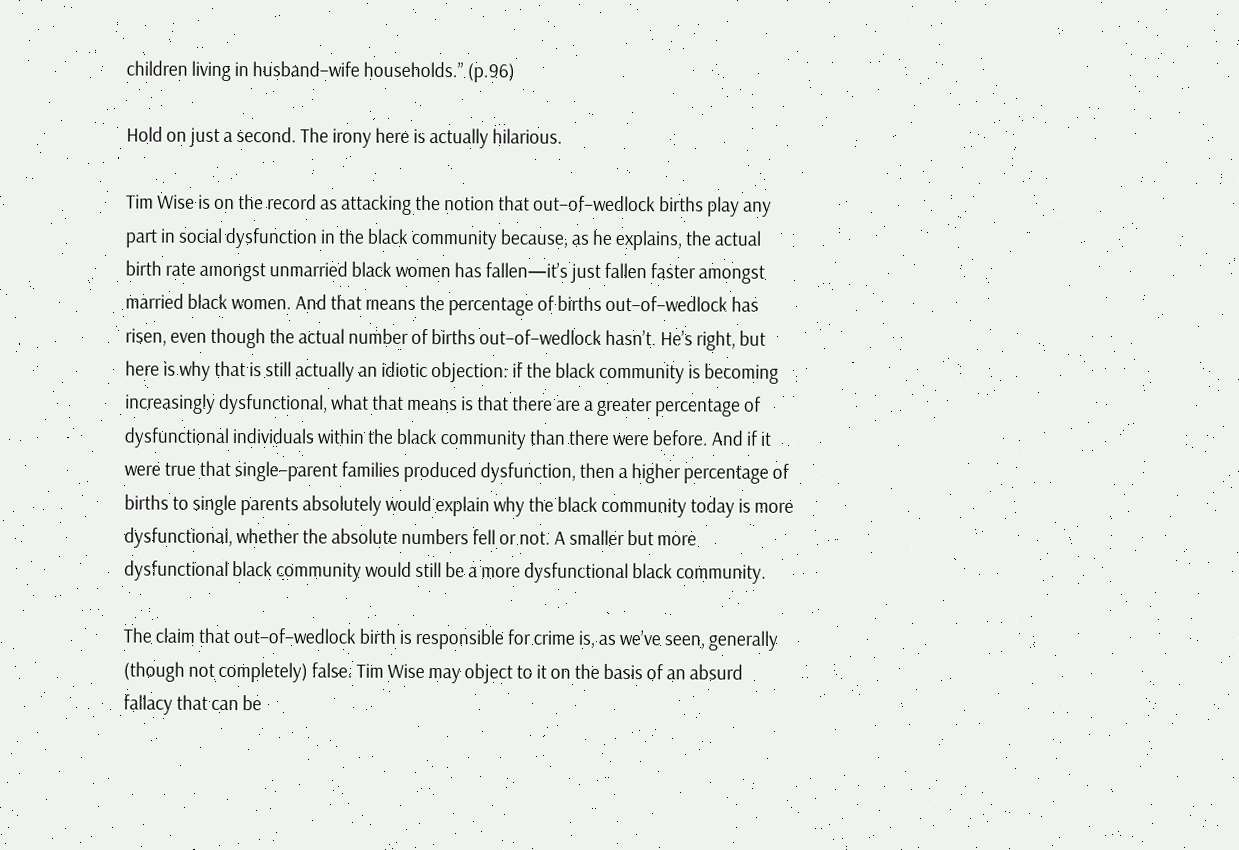children living in husband–wife households.” (p.96)

Hold on just a second. The irony here is actually hilarious.

Tim Wise is on the record as attacking the notion that out–of–wedlock births play any part in social dysfunction in the black community because, as he explains, the actual birth rate amongst unmarried black women has fallen—it’s just fallen faster amongst married black women. And that means the percentage of births out–of–wedlock has risen, even though the actual number of births out–of–wedlock hasn’t. He’s right, but here is why that is still actually an idiotic objection: if the black community is becoming increasingly dysfunctional, what that means is that there are a greater percentage of dysfunctional individuals within the black community than there were before. And if it were true that single–parent families produced dysfunction, then a higher percentage of births to single parents absolutely would explain why the black community today is more dysfunctional, whether the absolute numbers fell or not. A smaller but more dysfunctional black community would still be a more dysfunctional black community.

The claim that out–of–wedlock birth is responsible for crime is, as we’ve seen, generally (though not completely) false. Tim Wise may object to it on the basis of an absurd fallacy that can be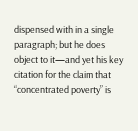dispensed with in a single paragraph; but he does object to it—and yet his key citation for the claim that “concentrated poverty” is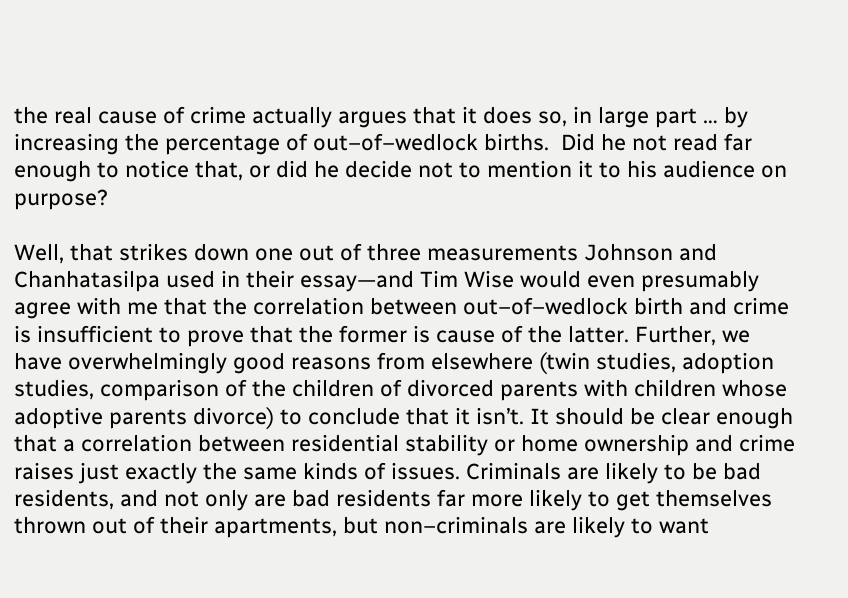the real cause of crime actually argues that it does so, in large part … by increasing the percentage of out–of–wedlock births.  Did he not read far enough to notice that, or did he decide not to mention it to his audience on purpose?

Well, that strikes down one out of three measurements Johnson and Chanhatasilpa used in their essay—and Tim Wise would even presumably agree with me that the correlation between out–of–wedlock birth and crime is insufficient to prove that the former is cause of the latter. Further, we have overwhelmingly good reasons from elsewhere (twin studies, adoption studies, comparison of the children of divorced parents with children whose adoptive parents divorce) to conclude that it isn’t. It should be clear enough that a correlation between residential stability or home ownership and crime raises just exactly the same kinds of issues. Criminals are likely to be bad residents, and not only are bad residents far more likely to get themselves thrown out of their apartments, but non–criminals are likely to want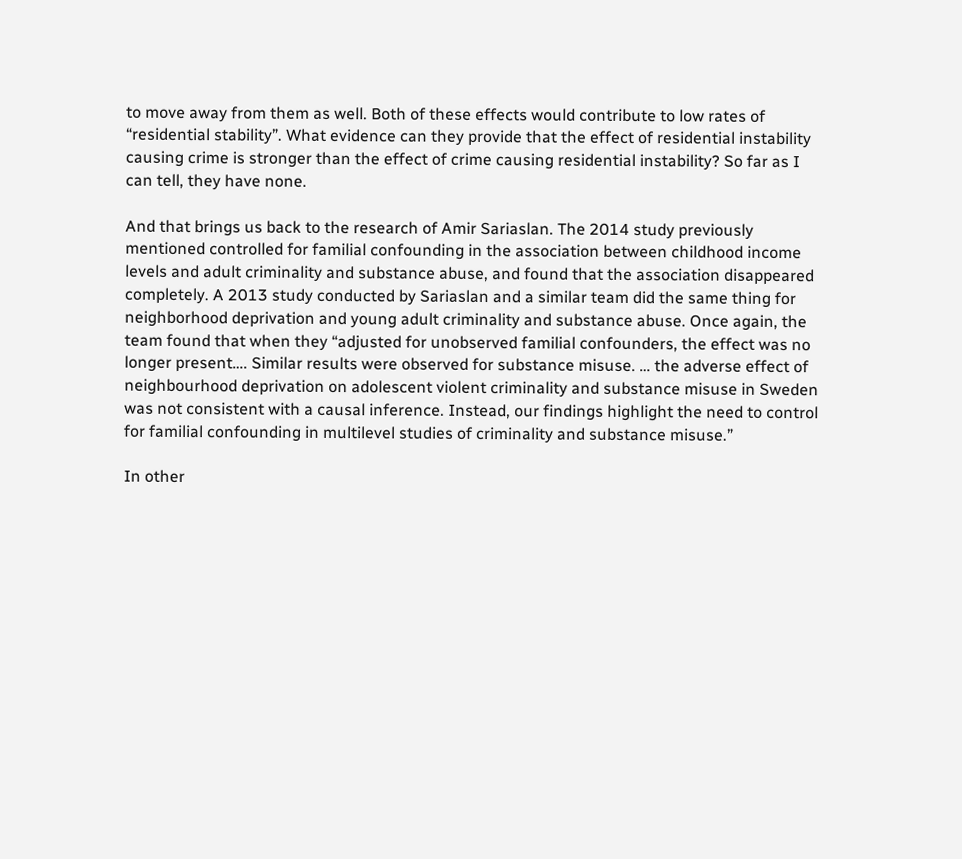to move away from them as well. Both of these effects would contribute to low rates of “residential stability”. What evidence can they provide that the effect of residential instability causing crime is stronger than the effect of crime causing residential instability? So far as I can tell, they have none.

And that brings us back to the research of Amir Sariaslan. The 2014 study previously mentioned controlled for familial confounding in the association between childhood income levels and adult criminality and substance abuse, and found that the association disappeared completely. A 2013 study conducted by Sariaslan and a similar team did the same thing for neighborhood deprivation and young adult criminality and substance abuse. Once again, the team found that when they “adjusted for unobserved familial confounders, the effect was no longer present…. Similar results were observed for substance misuse. … the adverse effect of neighbourhood deprivation on adolescent violent criminality and substance misuse in Sweden was not consistent with a causal inference. Instead, our findings highlight the need to control for familial confounding in multilevel studies of criminality and substance misuse.”

In other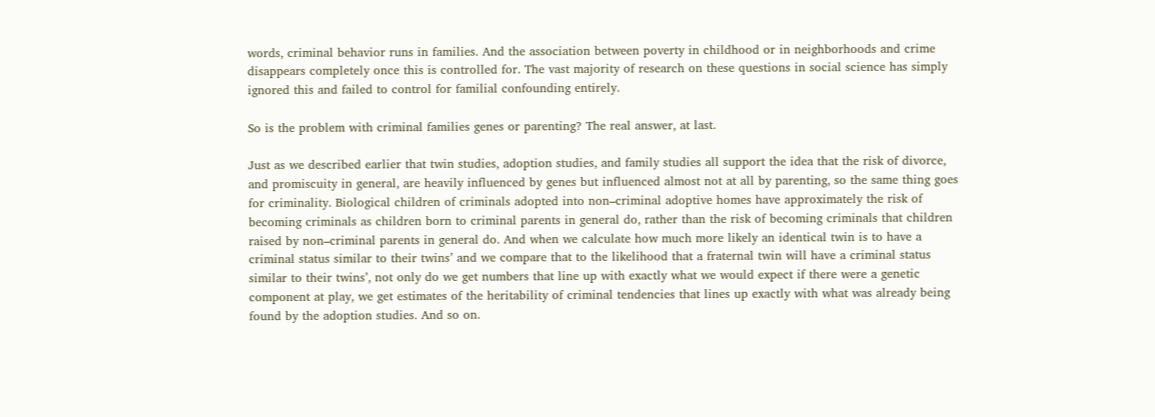words, criminal behavior runs in families. And the association between poverty in childhood or in neighborhoods and crime disappears completely once this is controlled for. The vast majority of research on these questions in social science has simply ignored this and failed to control for familial confounding entirely.

So is the problem with criminal families genes or parenting? The real answer, at last.

Just as we described earlier that twin studies, adoption studies, and family studies all support the idea that the risk of divorce, and promiscuity in general, are heavily influenced by genes but influenced almost not at all by parenting, so the same thing goes for criminality. Biological children of criminals adopted into non–criminal adoptive homes have approximately the risk of becoming criminals as children born to criminal parents in general do, rather than the risk of becoming criminals that children raised by non–criminal parents in general do. And when we calculate how much more likely an identical twin is to have a criminal status similar to their twins’ and we compare that to the likelihood that a fraternal twin will have a criminal status similar to their twins’, not only do we get numbers that line up with exactly what we would expect if there were a genetic component at play, we get estimates of the heritability of criminal tendencies that lines up exactly with what was already being found by the adoption studies. And so on.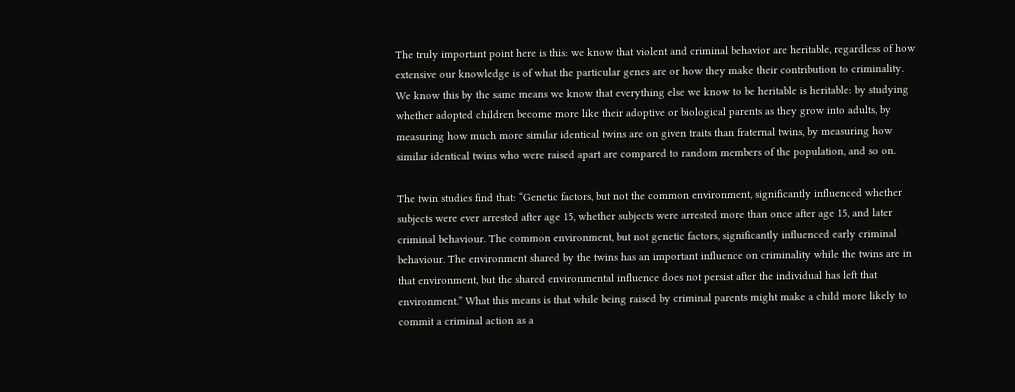The truly important point here is this: we know that violent and criminal behavior are heritable, regardless of how extensive our knowledge is of what the particular genes are or how they make their contribution to criminality. We know this by the same means we know that everything else we know to be heritable is heritable: by studying whether adopted children become more like their adoptive or biological parents as they grow into adults, by measuring how much more similar identical twins are on given traits than fraternal twins, by measuring how similar identical twins who were raised apart are compared to random members of the population, and so on.

The twin studies find that: “Genetic factors, but not the common environment, significantly influenced whether subjects were ever arrested after age 15, whether subjects were arrested more than once after age 15, and later criminal behaviour. The common environment, but not genetic factors, significantly influenced early criminal behaviour. The environment shared by the twins has an important influence on criminality while the twins are in that environment, but the shared environmental influence does not persist after the individual has left that environment.” What this means is that while being raised by criminal parents might make a child more likely to commit a criminal action as a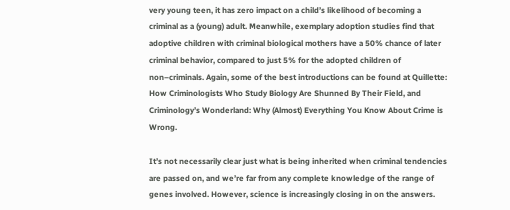very young teen, it has zero impact on a child’s likelihood of becoming a criminal as a (young) adult. Meanwhile, exemplary adoption studies find that adoptive children with criminal biological mothers have a 50% chance of later criminal behavior, compared to just 5% for the adopted children of non–criminals. Again, some of the best introductions can be found at Quillette: How Criminologists Who Study Biology Are Shunned By Their Field, and Criminology’s Wonderland: Why (Almost) Everything You Know About Crime is Wrong.

It’s not necessarily clear just what is being inherited when criminal tendencies are passed on, and we’re far from any complete knowledge of the range of genes involved. However, science is increasingly closing in on the answers.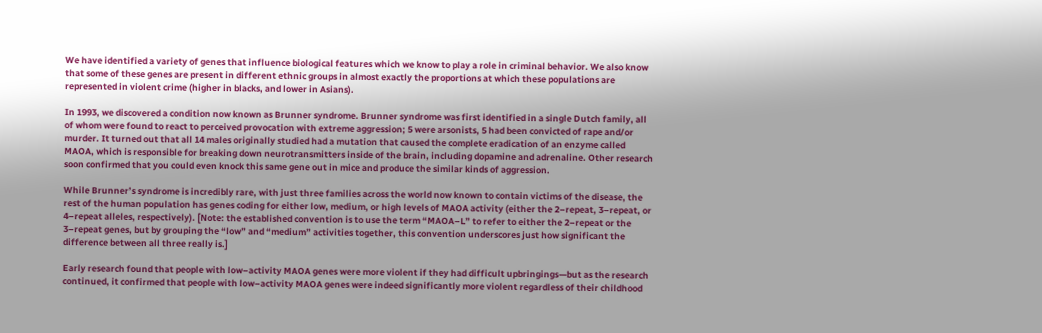We have identified a variety of genes that influence biological features which we know to play a role in criminal behavior. We also know that some of these genes are present in different ethnic groups in almost exactly the proportions at which these populations are represented in violent crime (higher in blacks, and lower in Asians).

In 1993, we discovered a condition now known as Brunner syndrome. Brunner syndrome was first identified in a single Dutch family, all of whom were found to react to perceived provocation with extreme aggression; 5 were arsonists, 5 had been convicted of rape and/or murder. It turned out that all 14 males originally studied had a mutation that caused the complete eradication of an enzyme called MAOA, which is responsible for breaking down neurotransmitters inside of the brain, including dopamine and adrenaline. Other research soon confirmed that you could even knock this same gene out in mice and produce the similar kinds of aggression.

While Brunner’s syndrome is incredibly rare, with just three families across the world now known to contain victims of the disease, the rest of the human population has genes coding for either low, medium, or high levels of MAOA activity (either the 2–repeat, 3–repeat, or 4–repeat alleles, respectively). [Note: the established convention is to use the term “MAOA–L” to refer to either the 2–repeat or the 3–repeat genes, but by grouping the “low” and “medium” activities together, this convention underscores just how significant the difference between all three really is.]

Early research found that people with low–activity MAOA genes were more violent if they had difficult upbringings—but as the research continued, it confirmed that people with low–activity MAOA genes were indeed significantly more violent regardless of their childhood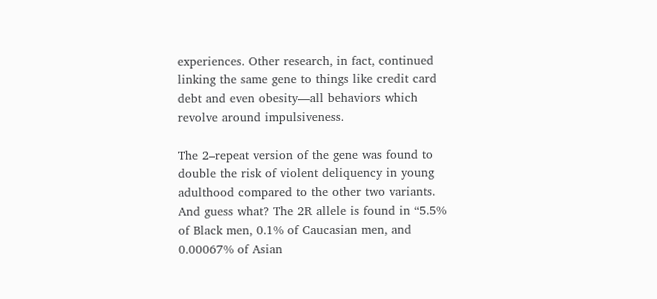experiences. Other research, in fact, continued linking the same gene to things like credit card debt and even obesity—all behaviors which revolve around impulsiveness.

The 2–repeat version of the gene was found to double the risk of violent deliquency in young adulthood compared to the other two variants. And guess what? The 2R allele is found in “5.5% of Black men, 0.1% of Caucasian men, and 0.00067% of Asian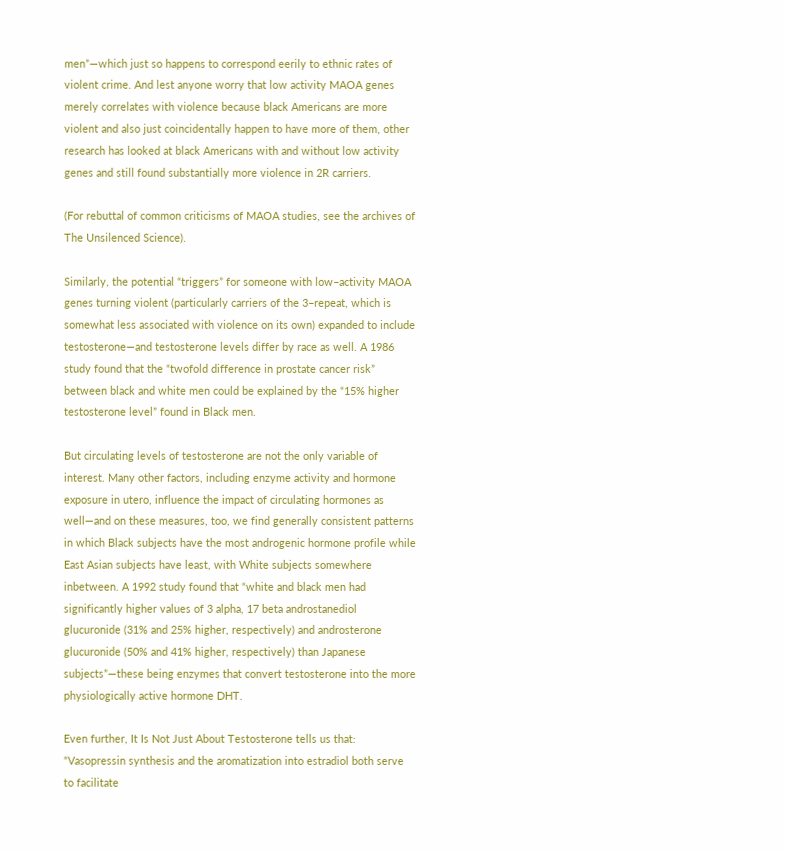men”—which just so happens to correspond eerily to ethnic rates of violent crime. And lest anyone worry that low activity MAOA genes merely correlates with violence because black Americans are more violent and also just coincidentally happen to have more of them, other research has looked at black Americans with and without low activity genes and still found substantially more violence in 2R carriers.

(For rebuttal of common criticisms of MAOA studies, see the archives of The Unsilenced Science).

Similarly, the potential “triggers” for someone with low–activity MAOA genes turning violent (particularly carriers of the 3–repeat, which is somewhat less associated with violence on its own) expanded to include testosterone—and testosterone levels differ by race as well. A 1986 study found that the “twofold difference in prostate cancer risk” between black and white men could be explained by the “15% higher testosterone level” found in Black men.

But circulating levels of testosterone are not the only variable of interest. Many other factors, including enzyme activity and hormone exposure in utero, influence the impact of circulating hormones as well—and on these measures, too, we find generally consistent patterns in which Black subjects have the most androgenic hormone profile while East Asian subjects have least, with White subjects somewhere inbetween. A 1992 study found that “white and black men had significantly higher values of 3 alpha, 17 beta androstanediol glucuronide (31% and 25% higher, respectively) and androsterone glucuronide (50% and 41% higher, respectively) than Japanese subjects”—these being enzymes that convert testosterone into the more physiologically active hormone DHT.

Even further, It Is Not Just About Testosterone tells us that: “Vasopressin synthesis and the aromatization into estradiol both serve to facilitate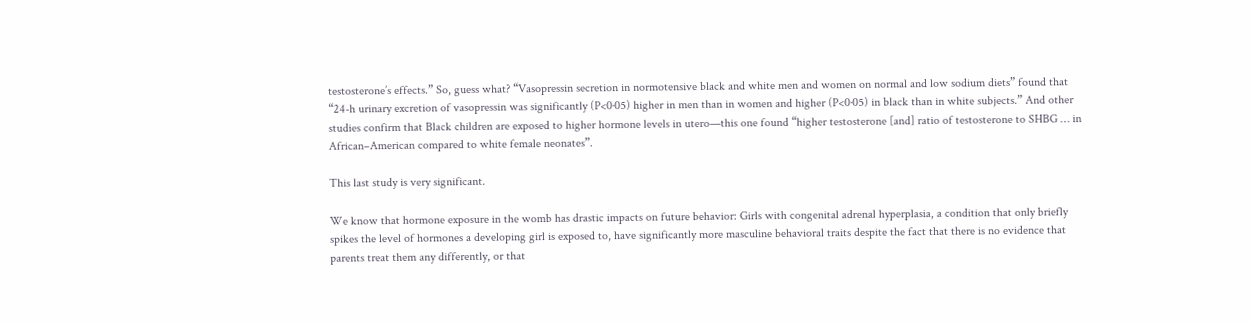testosterone’s effects.” So, guess what? “Vasopressin secretion in normotensive black and white men and women on normal and low sodium diets” found that “24-h urinary excretion of vasopressin was significantly (P<0·05) higher in men than in women and higher (P<0·05) in black than in white subjects.” And other studies confirm that Black children are exposed to higher hormone levels in utero—this one found “higher testosterone [and] ratio of testosterone to SHBG … in African–American compared to white female neonates”.

This last study is very significant.

We know that hormone exposure in the womb has drastic impacts on future behavior: Girls with congenital adrenal hyperplasia, a condition that only briefly spikes the level of hormones a developing girl is exposed to, have significantly more masculine behavioral traits despite the fact that there is no evidence that parents treat them any differently, or that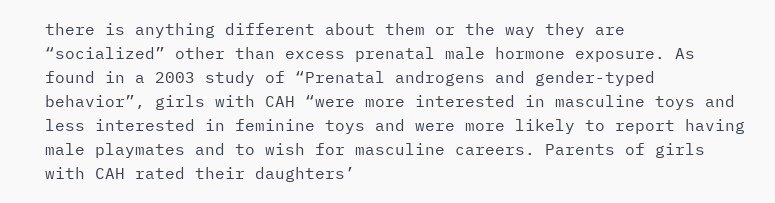there is anything different about them or the way they are “socialized” other than excess prenatal male hormone exposure. As found in a 2003 study of “Prenatal androgens and gender-typed behavior”, girls with CAH “were more interested in masculine toys and less interested in feminine toys and were more likely to report having male playmates and to wish for masculine careers. Parents of girls with CAH rated their daughters’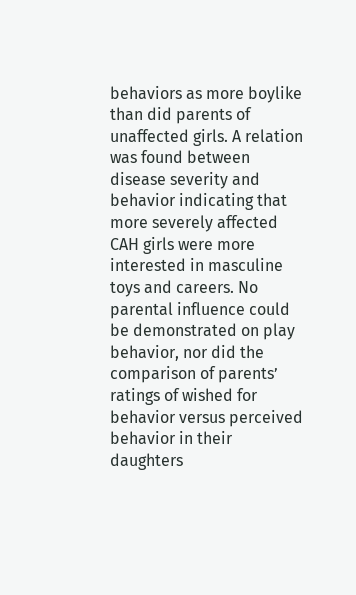behaviors as more boylike than did parents of unaffected girls. A relation was found between disease severity and behavior indicating that more severely affected CAH girls were more interested in masculine toys and careers. No parental influence could be demonstrated on play behavior, nor did the comparison of parents’ ratings of wished for behavior versus perceived behavior in their daughters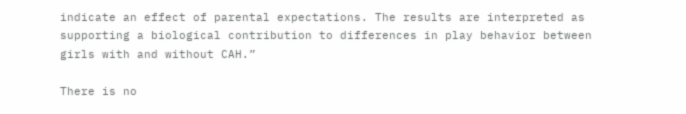indicate an effect of parental expectations. The results are interpreted as supporting a biological contribution to differences in play behavior between girls with and without CAH.”

There is no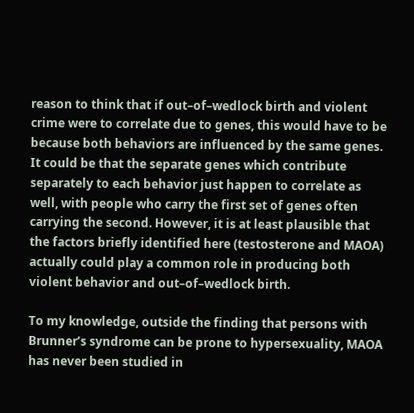reason to think that if out–of–wedlock birth and violent crime were to correlate due to genes, this would have to be because both behaviors are influenced by the same genes. It could be that the separate genes which contribute separately to each behavior just happen to correlate as well, with people who carry the first set of genes often carrying the second. However, it is at least plausible that the factors briefly identified here (testosterone and MAOA) actually could play a common role in producing both violent behavior and out–of–wedlock birth.

To my knowledge, outside the finding that persons with Brunner’s syndrome can be prone to hypersexuality, MAOA has never been studied in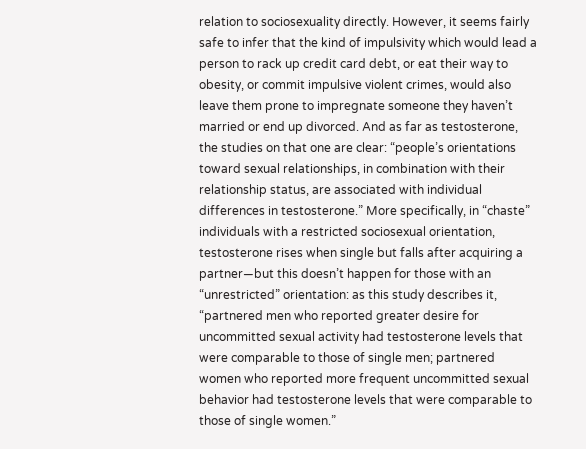relation to sociosexuality directly. However, it seems fairly safe to infer that the kind of impulsivity which would lead a person to rack up credit card debt, or eat their way to obesity, or commit impulsive violent crimes, would also leave them prone to impregnate someone they haven’t married or end up divorced. And as far as testosterone, the studies on that one are clear: “people’s orientations toward sexual relationships, in combination with their relationship status, are associated with individual differences in testosterone.” More specifically, in “chaste” individuals with a restricted sociosexual orientation, testosterone rises when single but falls after acquiring a partner—but this doesn’t happen for those with an “unrestricted” orientation: as this study describes it, “partnered men who reported greater desire for uncommitted sexual activity had testosterone levels that were comparable to those of single men; partnered women who reported more frequent uncommitted sexual behavior had testosterone levels that were comparable to those of single women.”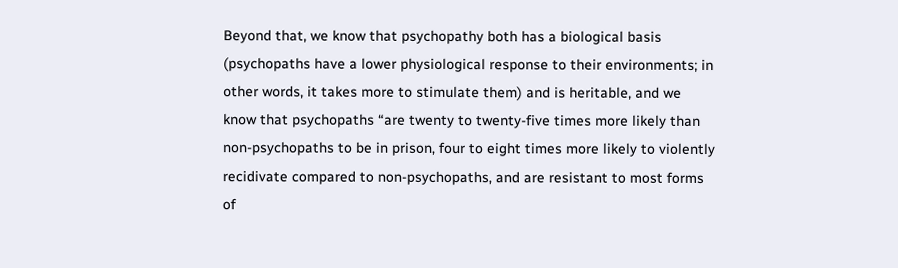Beyond that, we know that psychopathy both has a biological basis (psychopaths have a lower physiological response to their environments; in other words, it takes more to stimulate them) and is heritable, and we know that psychopaths “are twenty to twenty-five times more likely than non-psychopaths to be in prison, four to eight times more likely to violently recidivate compared to non-psychopaths, and are resistant to most forms of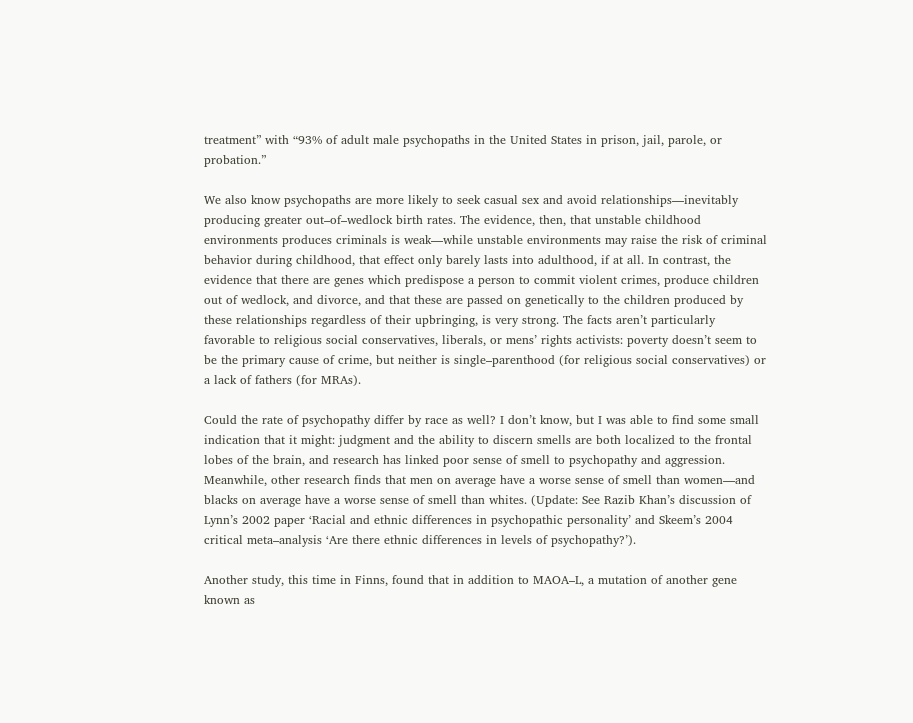treatment” with “93% of adult male psychopaths in the United States in prison, jail, parole, or probation.”

We also know psychopaths are more likely to seek casual sex and avoid relationships—inevitably producing greater out–of–wedlock birth rates. The evidence, then, that unstable childhood environments produces criminals is weak—while unstable environments may raise the risk of criminal behavior during childhood, that effect only barely lasts into adulthood, if at all. In contrast, the evidence that there are genes which predispose a person to commit violent crimes, produce children out of wedlock, and divorce, and that these are passed on genetically to the children produced by these relationships regardless of their upbringing, is very strong. The facts aren’t particularly favorable to religious social conservatives, liberals, or mens’ rights activists: poverty doesn’t seem to be the primary cause of crime, but neither is single–parenthood (for religious social conservatives) or a lack of fathers (for MRAs).

Could the rate of psychopathy differ by race as well? I don’t know, but I was able to find some small indication that it might: judgment and the ability to discern smells are both localized to the frontal lobes of the brain, and research has linked poor sense of smell to psychopathy and aggression. Meanwhile, other research finds that men on average have a worse sense of smell than women—and blacks on average have a worse sense of smell than whites. (Update: See Razib Khan’s discussion of Lynn’s 2002 paper ‘Racial and ethnic differences in psychopathic personality’ and Skeem’s 2004 critical meta–analysis ‘Are there ethnic differences in levels of psychopathy?’).

Another study, this time in Finns, found that in addition to MAOA–L, a mutation of another gene known as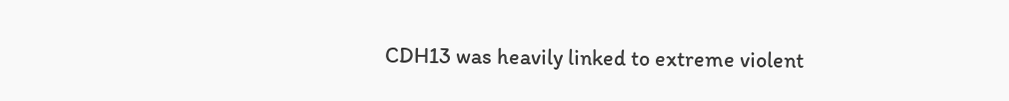CDH13 was heavily linked to extreme violent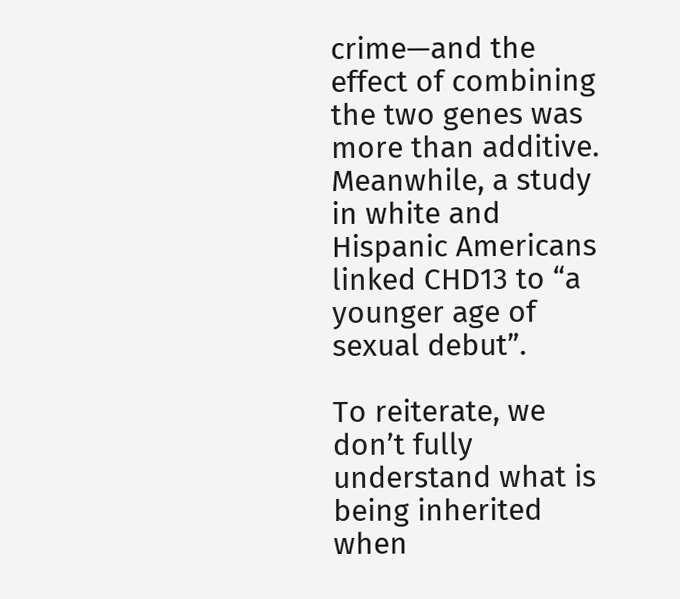crime—and the effect of combining the two genes was more than additive. Meanwhile, a study in white and Hispanic Americans linked CHD13 to “a younger age of sexual debut”.

To reiterate, we don’t fully understand what is being inherited when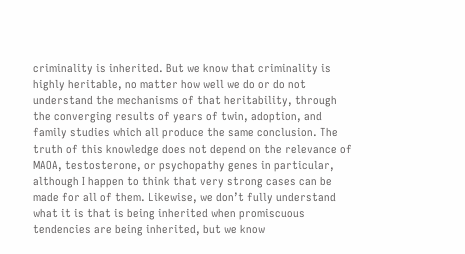criminality is inherited. But we know that criminality is highly heritable, no matter how well we do or do not understand the mechanisms of that heritability, through the converging results of years of twin, adoption, and family studies which all produce the same conclusion. The truth of this knowledge does not depend on the relevance of MAOA, testosterone, or psychopathy genes in particular, although I happen to think that very strong cases can be made for all of them. Likewise, we don’t fully understand what it is that is being inherited when promiscuous tendencies are being inherited, but we know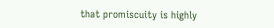that promiscuity is highly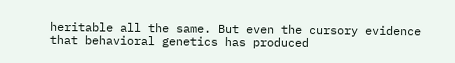heritable all the same. But even the cursory evidence that behavioral genetics has produced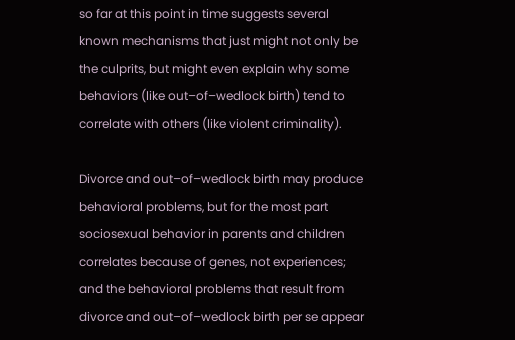so far at this point in time suggests several known mechanisms that just might not only be the culprits, but might even explain why some behaviors (like out–of–wedlock birth) tend to correlate with others (like violent criminality).

Divorce and out–of–wedlock birth may produce behavioral problems, but for the most part sociosexual behavior in parents and children correlates because of genes, not experiences; and the behavioral problems that result from divorce and out–of–wedlock birth per se appear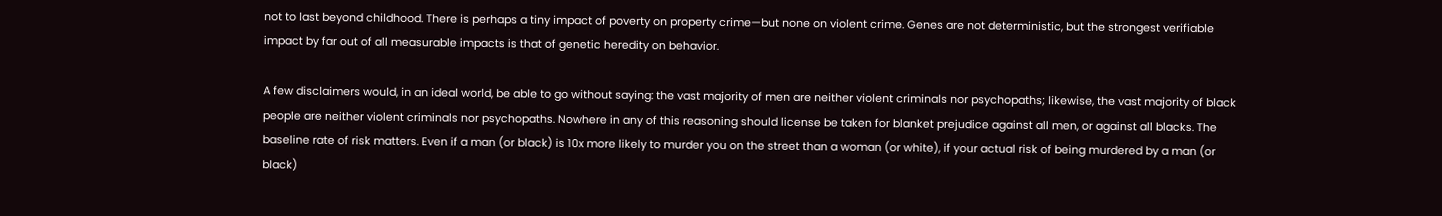not to last beyond childhood. There is perhaps a tiny impact of poverty on property crime—but none on violent crime. Genes are not deterministic, but the strongest verifiable impact by far out of all measurable impacts is that of genetic heredity on behavior.

A few disclaimers would, in an ideal world, be able to go without saying: the vast majority of men are neither violent criminals nor psychopaths; likewise, the vast majority of black people are neither violent criminals nor psychopaths. Nowhere in any of this reasoning should license be taken for blanket prejudice against all men, or against all blacks. The baseline rate of risk matters. Even if a man (or black) is 10x more likely to murder you on the street than a woman (or white), if your actual risk of being murdered by a man (or black)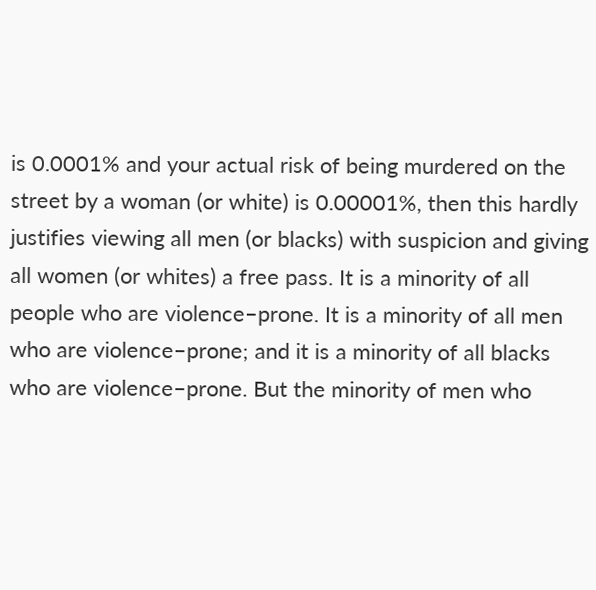is 0.0001% and your actual risk of being murdered on the street by a woman (or white) is 0.00001%, then this hardly justifies viewing all men (or blacks) with suspicion and giving all women (or whites) a free pass. It is a minority of all people who are violence–prone. It is a minority of all men who are violence–prone; and it is a minority of all blacks who are violence–prone. But the minority of men who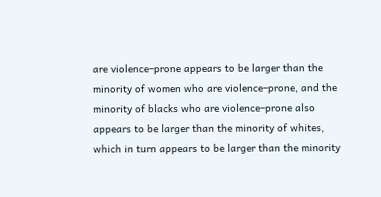are violence–prone appears to be larger than the minority of women who are violence–prone, and the minority of blacks who are violence–prone also appears to be larger than the minority of whites, which in turn appears to be larger than the minority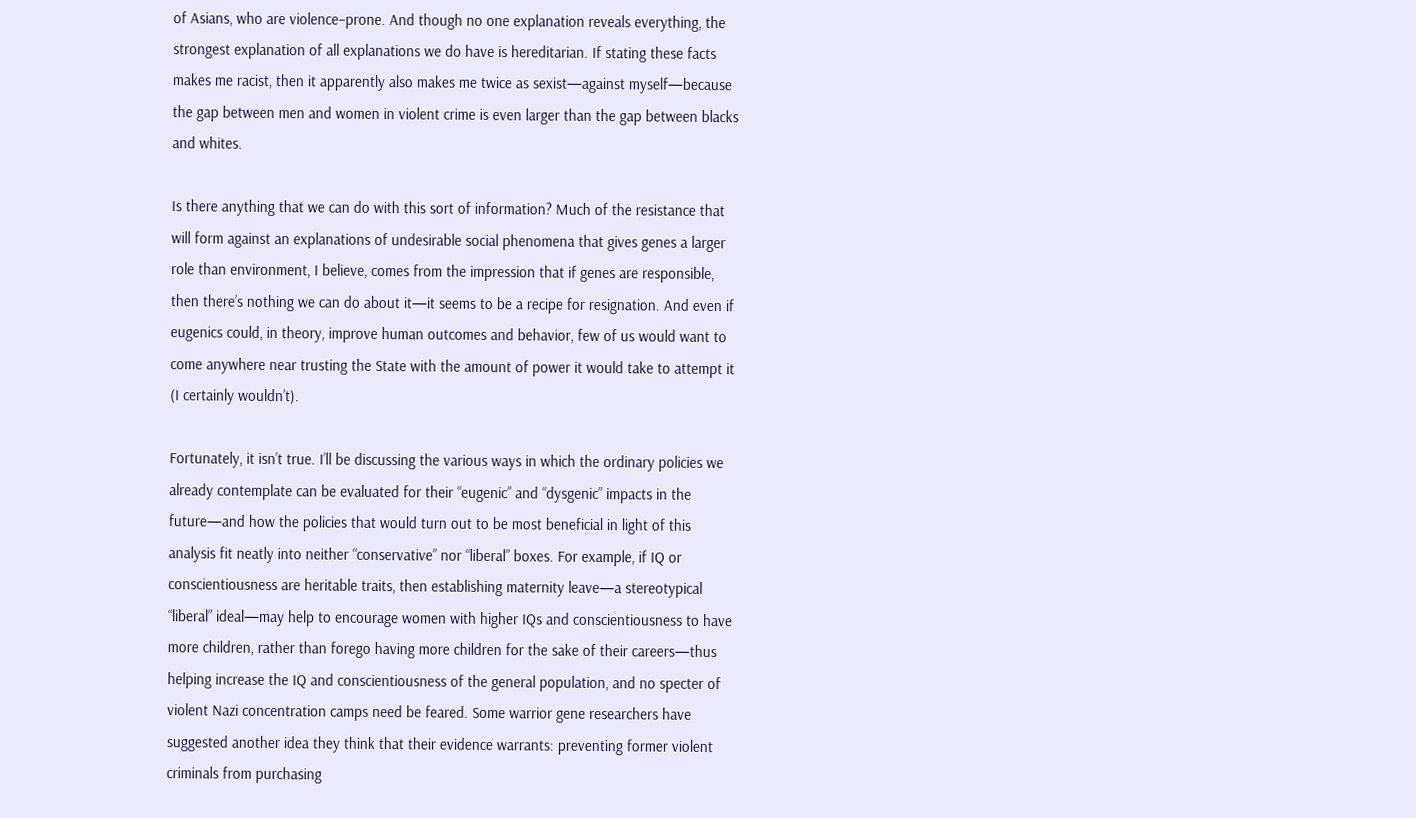of Asians, who are violence–prone. And though no one explanation reveals everything, the strongest explanation of all explanations we do have is hereditarian. If stating these facts makes me racist, then it apparently also makes me twice as sexist—against myself—because the gap between men and women in violent crime is even larger than the gap between blacks and whites.

Is there anything that we can do with this sort of information? Much of the resistance that will form against an explanations of undesirable social phenomena that gives genes a larger role than environment, I believe, comes from the impression that if genes are responsible, then there’s nothing we can do about it—it seems to be a recipe for resignation. And even if eugenics could, in theory, improve human outcomes and behavior, few of us would want to come anywhere near trusting the State with the amount of power it would take to attempt it (I certainly wouldn’t).

Fortunately, it isn’t true. I’ll be discussing the various ways in which the ordinary policies we already contemplate can be evaluated for their “eugenic” and “dysgenic” impacts in the future—and how the policies that would turn out to be most beneficial in light of this analysis fit neatly into neither “conservative” nor “liberal” boxes. For example, if IQ or conscientiousness are heritable traits, then establishing maternity leave—a stereotypical “liberal” ideal—may help to encourage women with higher IQs and conscientiousness to have more children, rather than forego having more children for the sake of their careers—thus helping increase the IQ and conscientiousness of the general population, and no specter of violent Nazi concentration camps need be feared. Some warrior gene researchers have suggested another idea they think that their evidence warrants: preventing former violent criminals from purchasing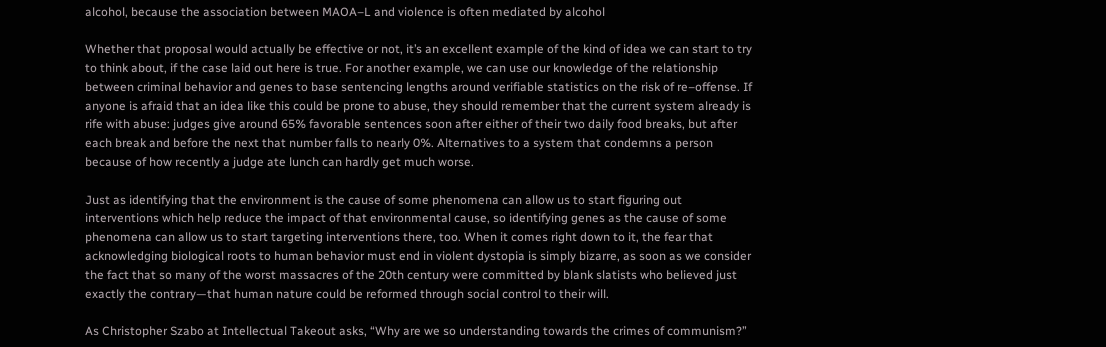alcohol, because the association between MAOA–L and violence is often mediated by alcohol

Whether that proposal would actually be effective or not, it’s an excellent example of the kind of idea we can start to try to think about, if the case laid out here is true. For another example, we can use our knowledge of the relationship between criminal behavior and genes to base sentencing lengths around verifiable statistics on the risk of re–offense. If anyone is afraid that an idea like this could be prone to abuse, they should remember that the current system already is rife with abuse: judges give around 65% favorable sentences soon after either of their two daily food breaks, but after each break and before the next that number falls to nearly 0%. Alternatives to a system that condemns a person because of how recently a judge ate lunch can hardly get much worse.

Just as identifying that the environment is the cause of some phenomena can allow us to start figuring out interventions which help reduce the impact of that environmental cause, so identifying genes as the cause of some phenomena can allow us to start targeting interventions there, too. When it comes right down to it, the fear that acknowledging biological roots to human behavior must end in violent dystopia is simply bizarre, as soon as we consider the fact that so many of the worst massacres of the 20th century were committed by blank slatists who believed just exactly the contrary—that human nature could be reformed through social control to their will.

As Christopher Szabo at Intellectual Takeout asks, “Why are we so understanding towards the crimes of communism?”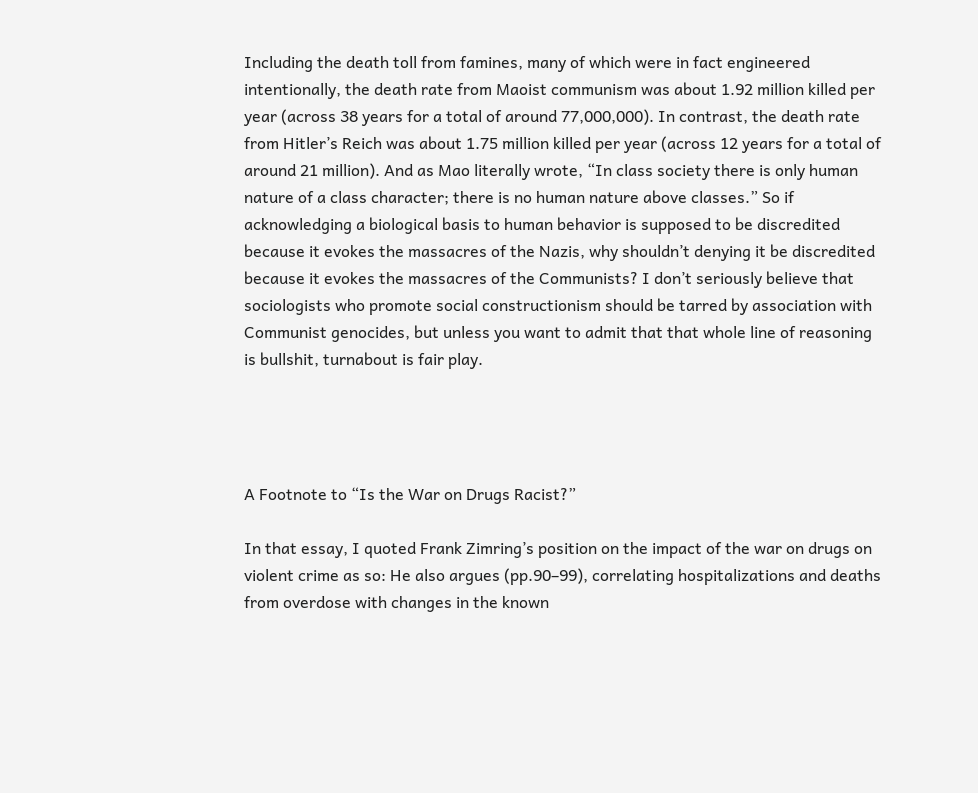Including the death toll from famines, many of which were in fact engineered intentionally, the death rate from Maoist communism was about 1.92 million killed per year (across 38 years for a total of around 77,000,000). In contrast, the death rate from Hitler’s Reich was about 1.75 million killed per year (across 12 years for a total of around 21 million). And as Mao literally wrote, “In class society there is only human nature of a class character; there is no human nature above classes.” So if acknowledging a biological basis to human behavior is supposed to be discredited because it evokes the massacres of the Nazis, why shouldn’t denying it be discredited because it evokes the massacres of the Communists? I don’t seriously believe that sociologists who promote social constructionism should be tarred by association with Communist genocides, but unless you want to admit that that whole line of reasoning is bullshit, turnabout is fair play.




A Footnote to “Is the War on Drugs Racist?”

In that essay, I quoted Frank Zimring’s position on the impact of the war on drugs on violent crime as so: He also argues (pp.90–99), correlating hospitalizations and deaths from overdose with changes in the known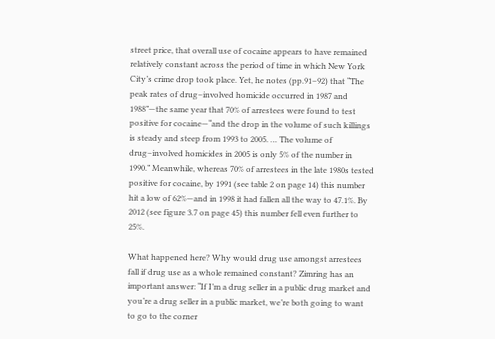street price, that overall use of cocaine appears to have remained relatively constant across the period of time in which New York City’s crime drop took place. Yet, he notes (pp.91–92) that “The peak rates of drug–involved homicide occurred in 1987 and 1988”—the same year that 70% of arrestees were found to test positive for cocaine—“and the drop in the volume of such killings is steady and steep from 1993 to 2005. … The volume of drug–involved homicides in 2005 is only 5% of the number in 1990.” Meanwhile, whereas 70% of arrestees in the late 1980s tested positive for cocaine, by 1991 (see table 2 on page 14) this number hit a low of 62%—and in 1998 it had fallen all the way to 47.1%. By 2012 (see figure 3.7 on page 45) this number fell even further to 25%.

What happened here? Why would drug use amongst arrestees fall if drug use as a whole remained constant? Zimring has an important answer: “If I’m a drug seller in a public drug market and you’re a drug seller in a public market, we’re both going to want to go to the corner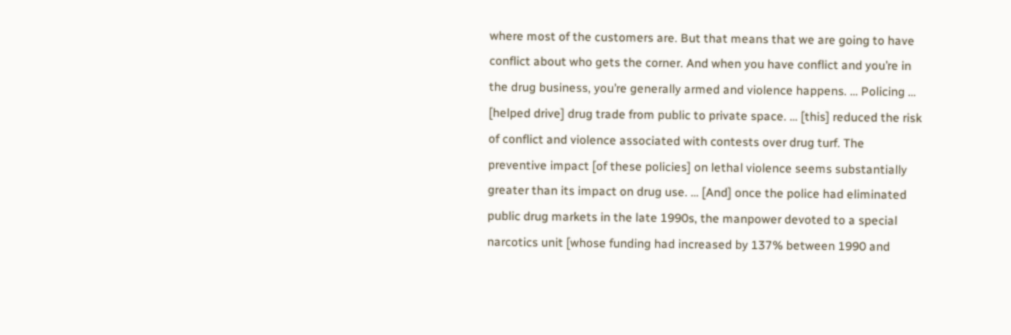where most of the customers are. But that means that we are going to have conflict about who gets the corner. And when you have conflict and you’re in the drug business, you’re generally armed and violence happens. … Policing … [helped drive] drug trade from public to private space. … [this] reduced the risk of conflict and violence associated with contests over drug turf. The preventive impact [of these policies] on lethal violence seems substantially greater than its impact on drug use. … [And] once the police had eliminated public drug markets in the late 1990s, the manpower devoted to a special narcotics unit [whose funding had increased by 137% between 1990 and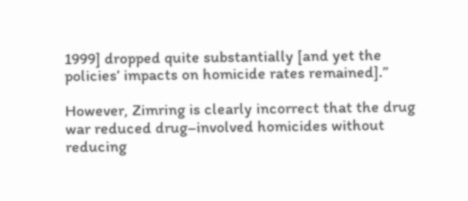1999] dropped quite substantially [and yet the policies’ impacts on homicide rates remained].”

However, Zimring is clearly incorrect that the drug war reduced drug–involved homicides without reducing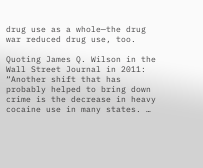drug use as a whole—the drug war reduced drug use, too.

Quoting James Q. Wilson in the Wall Street Journal in 2011: “Another shift that has probably helped to bring down crime is the decrease in heavy cocaine use in many states. …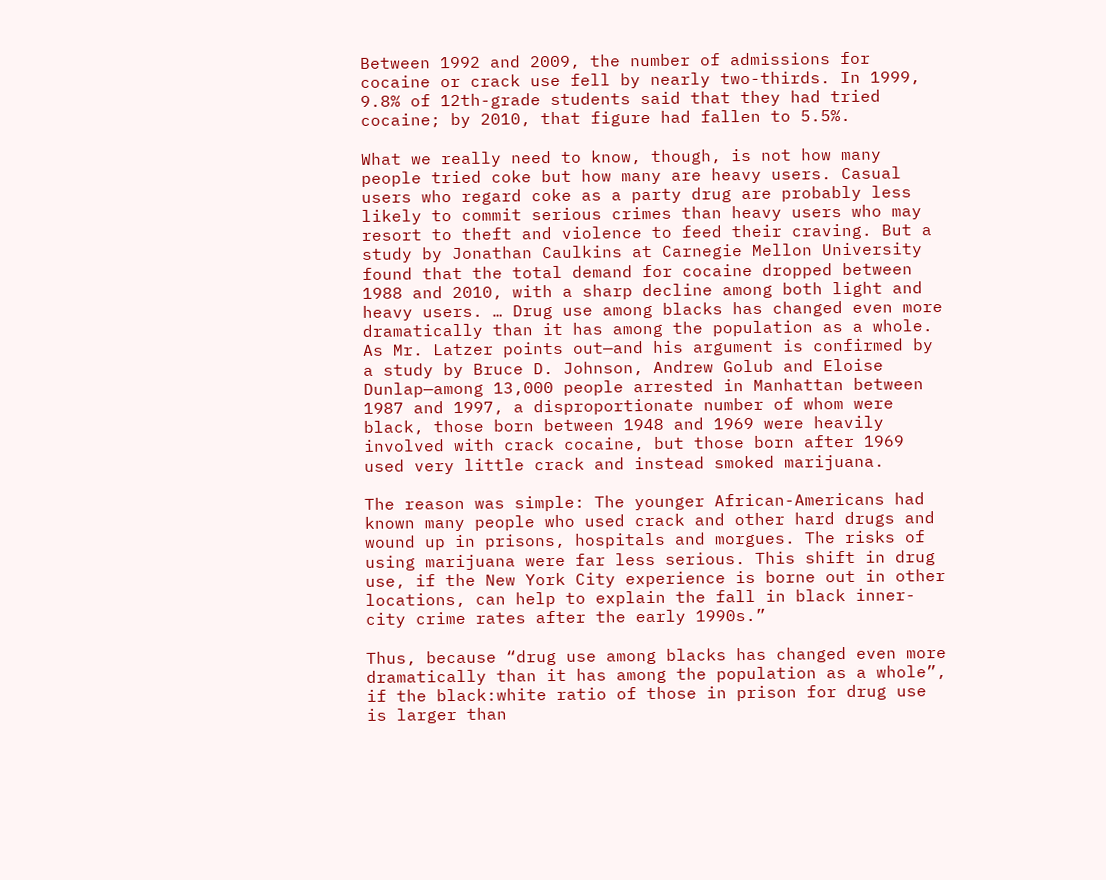Between 1992 and 2009, the number of admissions for cocaine or crack use fell by nearly two-thirds. In 1999, 9.8% of 12th-grade students said that they had tried cocaine; by 2010, that figure had fallen to 5.5%.

What we really need to know, though, is not how many people tried coke but how many are heavy users. Casual users who regard coke as a party drug are probably less likely to commit serious crimes than heavy users who may resort to theft and violence to feed their craving. But a study by Jonathan Caulkins at Carnegie Mellon University found that the total demand for cocaine dropped between 1988 and 2010, with a sharp decline among both light and heavy users. … Drug use among blacks has changed even more dramatically than it has among the population as a whole. As Mr. Latzer points out—and his argument is confirmed by a study by Bruce D. Johnson, Andrew Golub and Eloise Dunlap—among 13,000 people arrested in Manhattan between 1987 and 1997, a disproportionate number of whom were black, those born between 1948 and 1969 were heavily involved with crack cocaine, but those born after 1969 used very little crack and instead smoked marijuana.

The reason was simple: The younger African-Americans had known many people who used crack and other hard drugs and wound up in prisons, hospitals and morgues. The risks of using marijuana were far less serious. This shift in drug use, if the New York City experience is borne out in other locations, can help to explain the fall in black inner-city crime rates after the early 1990s.”

Thus, because “drug use among blacks has changed even more dramatically than it has among the population as a whole”, if the black:white ratio of those in prison for drug use is larger than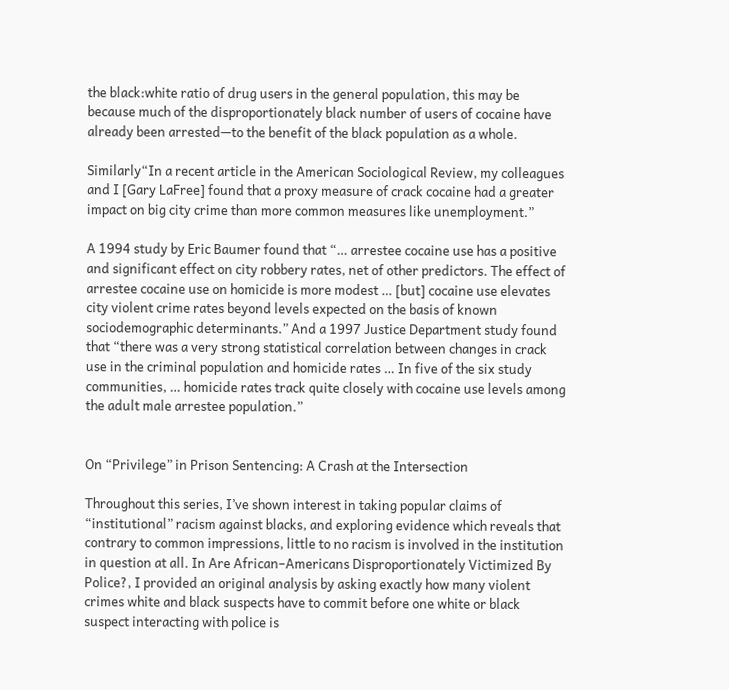the black:white ratio of drug users in the general population, this may be because much of the disproportionately black number of users of cocaine have already been arrested—to the benefit of the black population as a whole.

Similarly“In a recent article in the American Sociological Review, my colleagues and I [Gary LaFree] found that a proxy measure of crack cocaine had a greater impact on big city crime than more common measures like unemployment.”

A 1994 study by Eric Baumer found that “… arrestee cocaine use has a positive and significant effect on city robbery rates, net of other predictors. The effect of arrestee cocaine use on homicide is more modest … [but] cocaine use elevates city violent crime rates beyond levels expected on the basis of known sociodemographic determinants.” And a 1997 Justice Department study found that “there was a very strong statistical correlation between changes in crack use in the criminal population and homicide rates … In five of the six study communities, … homicide rates track quite closely with cocaine use levels among the adult male arrestee population.”


On “Privilege” in Prison Sentencing: A Crash at the Intersection

Throughout this series, I’ve shown interest in taking popular claims of “institutional” racism against blacks, and exploring evidence which reveals that contrary to common impressions, little to no racism is involved in the institution in question at all. In Are African–Americans Disproportionately Victimized By Police?, I provided an original analysis by asking exactly how many violent crimes white and black suspects have to commit before one white or black suspect interacting with police is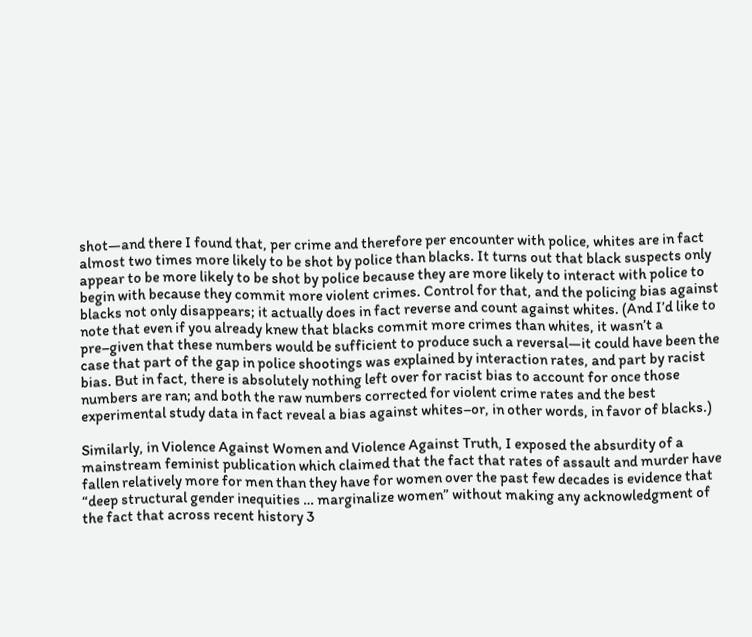shot—and there I found that, per crime and therefore per encounter with police, whites are in fact almost two times more likely to be shot by police than blacks. It turns out that black suspects only appear to be more likely to be shot by police because they are more likely to interact with police to begin with because they commit more violent crimes. Control for that, and the policing bias against blacks not only disappears; it actually does in fact reverse and count against whites. (And I’d like to note that even if you already knew that blacks commit more crimes than whites, it wasn’t a pre–given that these numbers would be sufficient to produce such a reversal—it could have been the case that part of the gap in police shootings was explained by interaction rates, and part by racist bias. But in fact, there is absolutely nothing left over for racist bias to account for once those numbers are ran; and both the raw numbers corrected for violent crime rates and the best experimental study data in fact reveal a bias against whites–or, in other words, in favor of blacks.)

Similarly, in Violence Against Women and Violence Against Truth, I exposed the absurdity of a mainstream feminist publication which claimed that the fact that rates of assault and murder have fallen relatively more for men than they have for women over the past few decades is evidence that “deep structural gender inequities … marginalize women” without making any acknowledgment of the fact that across recent history 3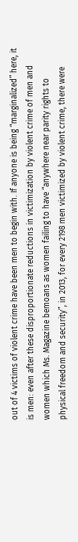out of 4 victims of violent crime have been men to begin with. If anyone is being “marginalized” here, it is men: even after these disproportionate reductions in victimization by violent crime of men and women which Ms. Magazine bemoans as women failing to have “anywhere near parity rights to physical freedom and security”, in 2013, for every 2198 men victimized by violent crime, there were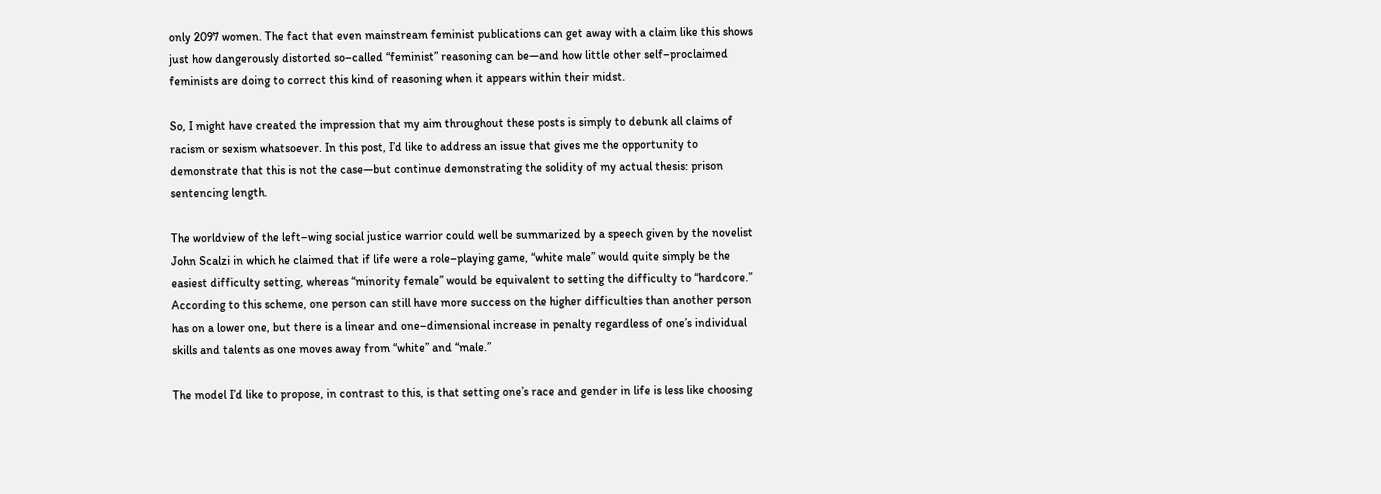only 2097 women. The fact that even mainstream feminist publications can get away with a claim like this shows just how dangerously distorted so–called “feminist” reasoning can be—and how little other self–proclaimed feminists are doing to correct this kind of reasoning when it appears within their midst.

So, I might have created the impression that my aim throughout these posts is simply to debunk all claims of racism or sexism whatsoever. In this post, I’d like to address an issue that gives me the opportunity to demonstrate that this is not the case—but continue demonstrating the solidity of my actual thesis: prison sentencing length.

The worldview of the left–wing social justice warrior could well be summarized by a speech given by the novelist John Scalzi in which he claimed that if life were a role–playing game, “white male” would quite simply be the easiest difficulty setting, whereas “minority female” would be equivalent to setting the difficulty to “hardcore.” According to this scheme, one person can still have more success on the higher difficulties than another person has on a lower one, but there is a linear and one–dimensional increase in penalty regardless of one’s individual skills and talents as one moves away from “white” and “male.”

The model I’d like to propose, in contrast to this, is that setting one’s race and gender in life is less like choosing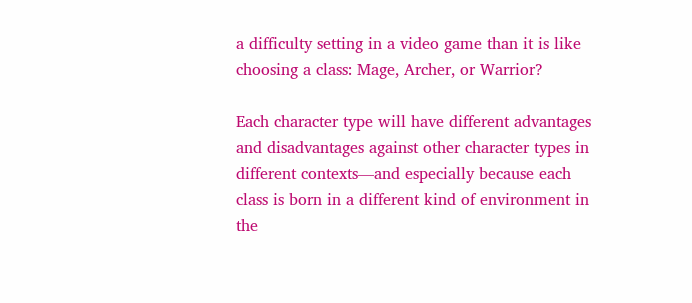a difficulty setting in a video game than it is like choosing a class: Mage, Archer, or Warrior?

Each character type will have different advantages and disadvantages against other character types in different contexts—and especially because each class is born in a different kind of environment in the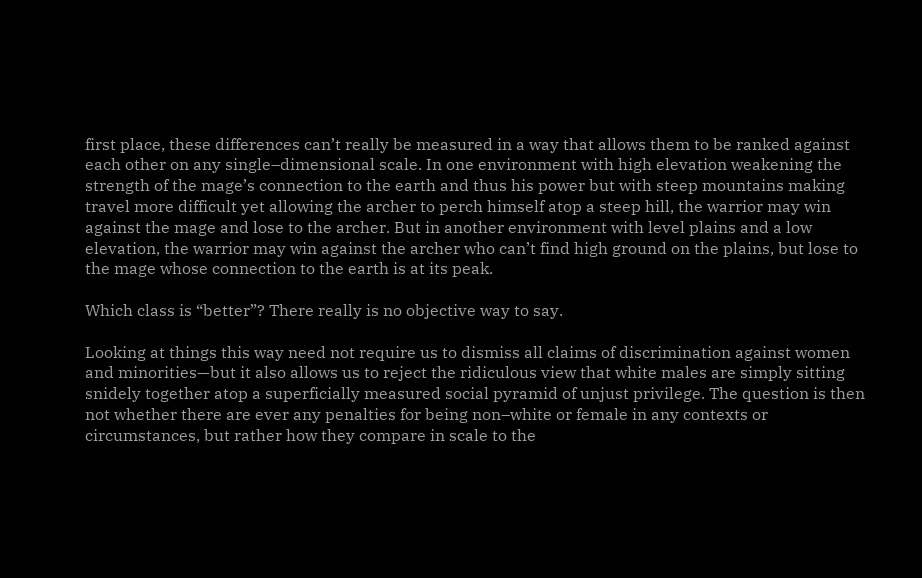first place, these differences can’t really be measured in a way that allows them to be ranked against each other on any single–dimensional scale. In one environment with high elevation weakening the strength of the mage’s connection to the earth and thus his power but with steep mountains making travel more difficult yet allowing the archer to perch himself atop a steep hill, the warrior may win against the mage and lose to the archer. But in another environment with level plains and a low elevation, the warrior may win against the archer who can’t find high ground on the plains, but lose to the mage whose connection to the earth is at its peak.

Which class is “better”? There really is no objective way to say.

Looking at things this way need not require us to dismiss all claims of discrimination against women and minorities—but it also allows us to reject the ridiculous view that white males are simply sitting snidely together atop a superficially measured social pyramid of unjust privilege. The question is then not whether there are ever any penalties for being non–white or female in any contexts or circumstances, but rather how they compare in scale to the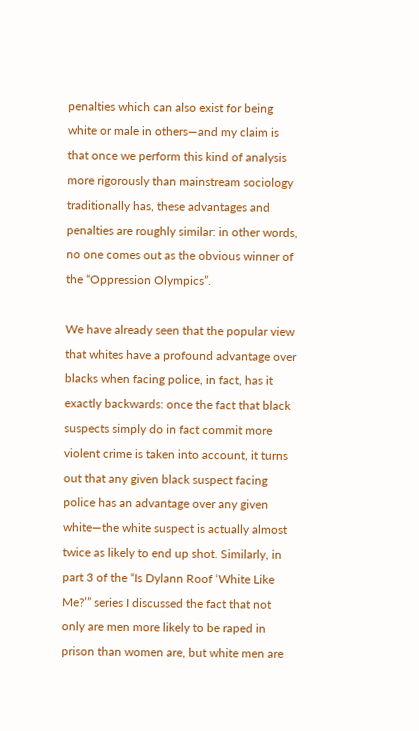penalties which can also exist for being white or male in others—and my claim is that once we perform this kind of analysis more rigorously than mainstream sociology traditionally has, these advantages and penalties are roughly similar: in other words, no one comes out as the obvious winner of the “Oppression Olympics”.

We have already seen that the popular view that whites have a profound advantage over blacks when facing police, in fact, has it exactly backwards: once the fact that black suspects simply do in fact commit more violent crime is taken into account, it turns out that any given black suspect facing police has an advantage over any given white—the white suspect is actually almost twice as likely to end up shot. Similarly, in part 3 of the “Is Dylann Roof ‘White Like Me?’” series I discussed the fact that not only are men more likely to be raped in prison than women are, but white men are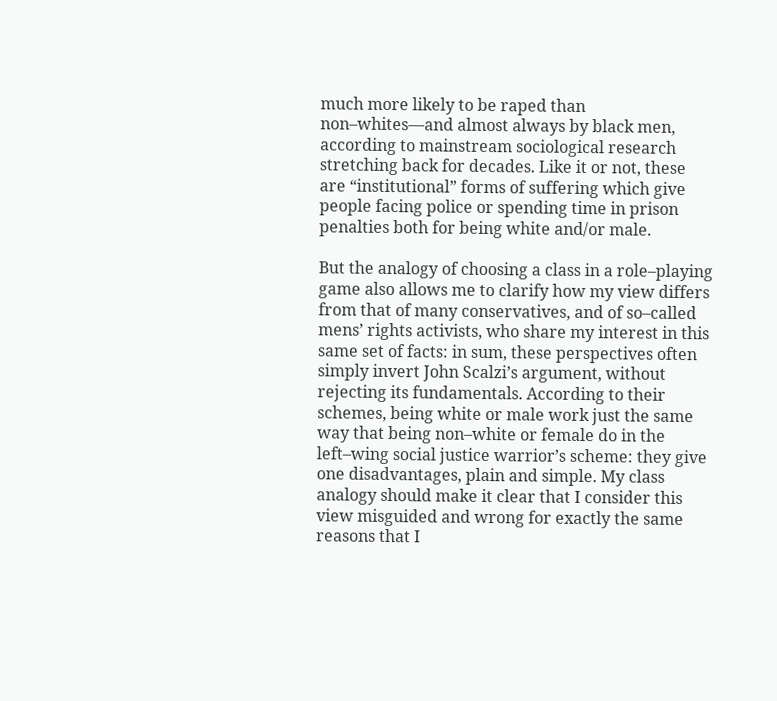much more likely to be raped than non–whites—and almost always by black men, according to mainstream sociological research stretching back for decades. Like it or not, these are “institutional” forms of suffering which give people facing police or spending time in prison penalties both for being white and/or male.

But the analogy of choosing a class in a role–playing game also allows me to clarify how my view differs from that of many conservatives, and of so–called mens’ rights activists, who share my interest in this same set of facts: in sum, these perspectives often simply invert John Scalzi’s argument, without rejecting its fundamentals. According to their schemes, being white or male work just the same way that being non–white or female do in the left–wing social justice warrior’s scheme: they give one disadvantages, plain and simple. My class analogy should make it clear that I consider this view misguided and wrong for exactly the same reasons that I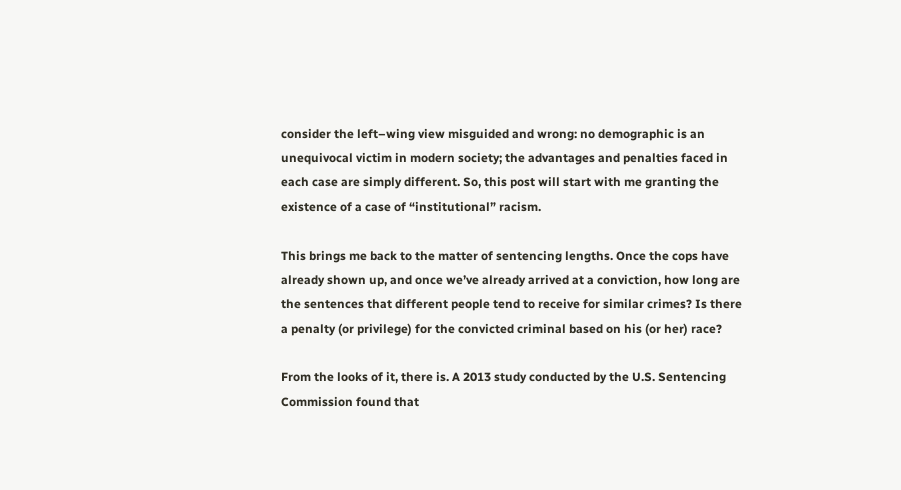consider the left–wing view misguided and wrong: no demographic is an unequivocal victim in modern society; the advantages and penalties faced in each case are simply different. So, this post will start with me granting the existence of a case of “institutional” racism.

This brings me back to the matter of sentencing lengths. Once the cops have already shown up, and once we’ve already arrived at a conviction, how long are the sentences that different people tend to receive for similar crimes? Is there a penalty (or privilege) for the convicted criminal based on his (or her) race?

From the looks of it, there is. A 2013 study conducted by the U.S. Sentencing Commission found that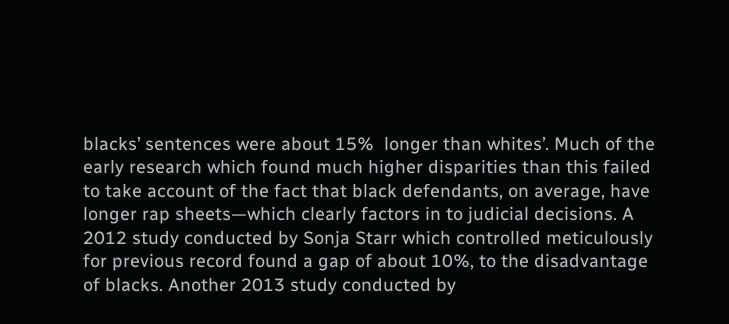blacks’ sentences were about 15%  longer than whites’. Much of the early research which found much higher disparities than this failed to take account of the fact that black defendants, on average, have longer rap sheets—which clearly factors in to judicial decisions. A 2012 study conducted by Sonja Starr which controlled meticulously for previous record found a gap of about 10%, to the disadvantage of blacks. Another 2013 study conducted by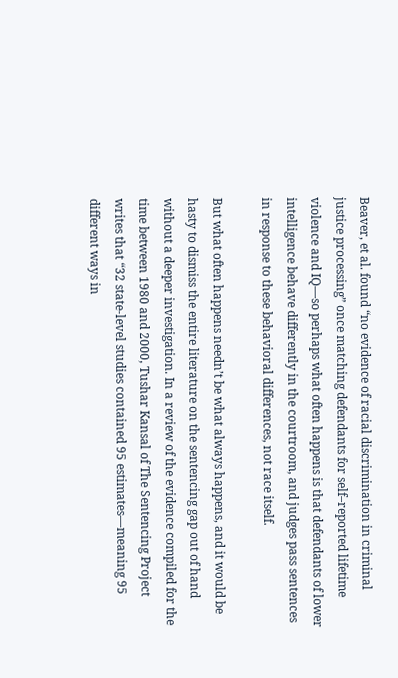Beaver, et al. found “no evidence of racial discrimination in criminal justice processing” once matching defendants for self–reported lifetime violence and IQ—so perhaps what often happens is that defendants of lower intelligence behave differently in the courtroom, and judges pass sentences in response to these behavioral differences, not race itself.

But what often happens needn’t be what always happens, and it would be hasty to dismiss the entire literature on the sentencing gap out of hand without a deeper investigation. In a review of the evidence compiled for the time between 1980 and 2000, Tushar Kansal of The Sentencing Project writes that “32 state-level studies contained 95 estimates—meaning 95 different ways in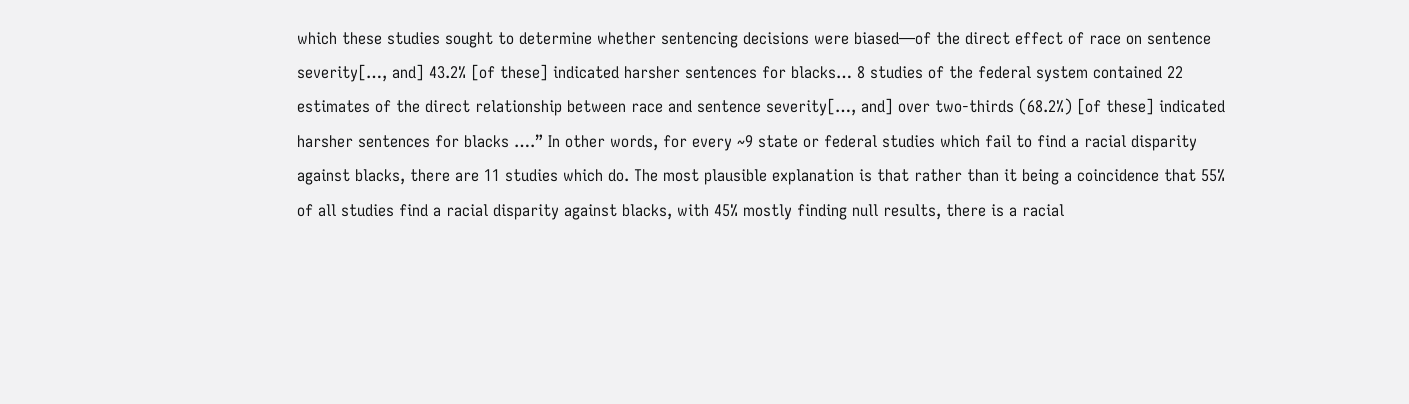which these studies sought to determine whether sentencing decisions were biased—of the direct effect of race on sentence severity[…, and] 43.2% [of these] indicated harsher sentences for blacks… 8 studies of the federal system contained 22 estimates of the direct relationship between race and sentence severity[…, and] over two-thirds (68.2%) [of these] indicated harsher sentences for blacks ….” In other words, for every ~9 state or federal studies which fail to find a racial disparity against blacks, there are 11 studies which do. The most plausible explanation is that rather than it being a coincidence that 55% of all studies find a racial disparity against blacks, with 45% mostly finding null results, there is a racial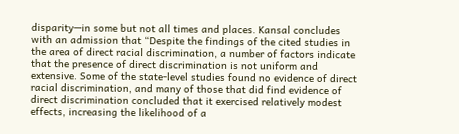disparity—in some but not all times and places. Kansal concludes with an admission that “Despite the findings of the cited studies in the area of direct racial discrimination, a number of factors indicate that the presence of direct discrimination is not uniform and extensive. Some of the state-level studies found no evidence of direct racial discrimination, and many of those that did find evidence of direct discrimination concluded that it exercised relatively modest effects, increasing the likelihood of a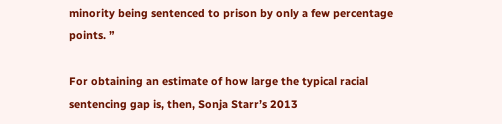minority being sentenced to prison by only a few percentage points. ”

For obtaining an estimate of how large the typical racial sentencing gap is, then, Sonja Starr’s 2013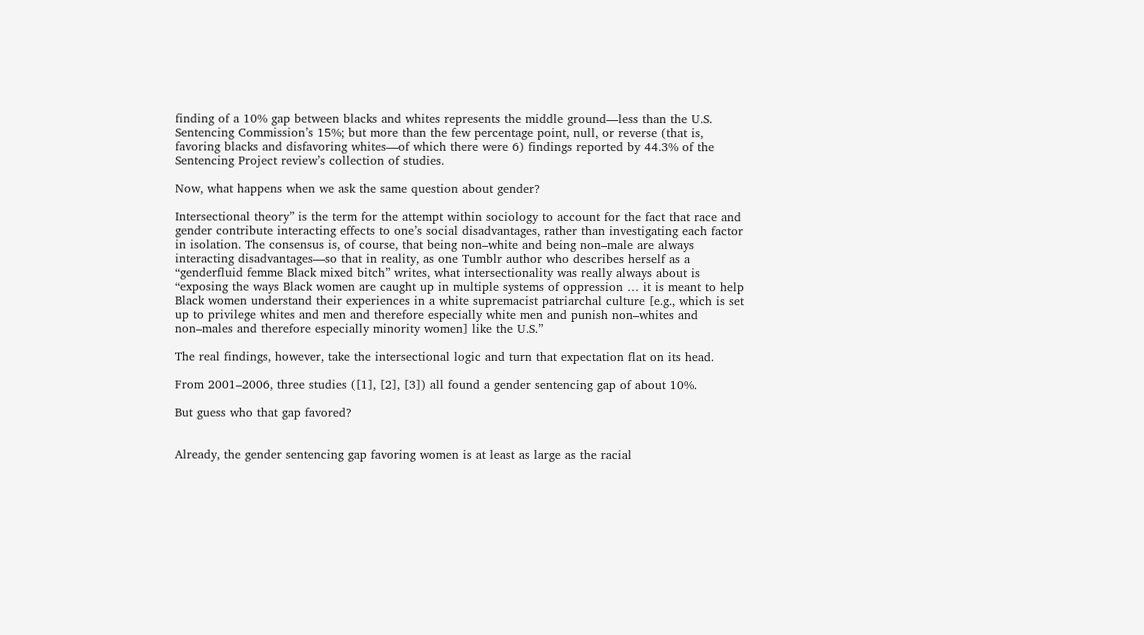finding of a 10% gap between blacks and whites represents the middle ground—less than the U.S. Sentencing Commission’s 15%; but more than the few percentage point, null, or reverse (that is, favoring blacks and disfavoring whites—of which there were 6) findings reported by 44.3% of the Sentencing Project review’s collection of studies.

Now, what happens when we ask the same question about gender?

Intersectional theory” is the term for the attempt within sociology to account for the fact that race and gender contribute interacting effects to one’s social disadvantages, rather than investigating each factor in isolation. The consensus is, of course, that being non–white and being non–male are always interacting disadvantages—so that in reality, as one Tumblr author who describes herself as a “genderfluid femme Black mixed bitch” writes, what intersectionality was really always about is “exposing the ways Black women are caught up in multiple systems of oppression … it is meant to help Black women understand their experiences in a white supremacist patriarchal culture [e.g., which is set up to privilege whites and men and therefore especially white men and punish non–whites and non–males and therefore especially minority women] like the U.S.”

The real findings, however, take the intersectional logic and turn that expectation flat on its head.

From 2001–2006, three studies ([1], [2], [3]) all found a gender sentencing gap of about 10%.

But guess who that gap favored?


Already, the gender sentencing gap favoring women is at least as large as the racial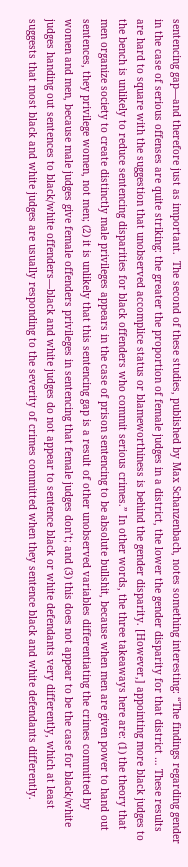sentencing gap—and therefore just as important.  The second of these studies, published by Max Schanzenbach, notes something interesting: “The findings regarding gender in the case of serious offenses are quite striking: the greater the proportion of female judges in a district, the lower the gender disparity for that district … These results are hard to square with the suggestion that unobserved accomplice status or blameworthiness is behind the gender disparity. [However,] appointing more black judges to the bench is unlikely to reduce sentencing disparities for black offenders who commit serious crimes.” In other words, the three takeaways here are: (1) the theory that men organize society to create distinctly male privileges appears in the case of prison sentencing to be absolute bullshit, because when men are given power to hand out sentences, they privilege women, not men; (2) it is unlikely that this sentencing gap is a result of other unobserved variables differentiating the crimes committed by women and men, because male judges give female offenders privileges in sentencing that female judges don’t; and (3) this does not appear to be the case for black/white judges handing out sentences to black/white offenders—black and white judges do not appear to sentence black or white defendants very differently, which at least suggests that most black and white judges are usually responding to the severity of crimes committed when they sentence black and white defendants differently.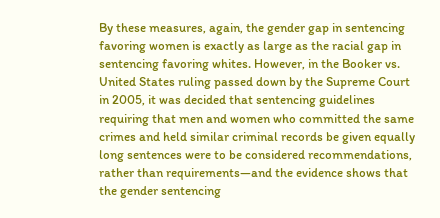By these measures, again, the gender gap in sentencing favoring women is exactly as large as the racial gap in sentencing favoring whites. However, in the Booker vs. United States ruling passed down by the Supreme Court in 2005, it was decided that sentencing guidelines requiring that men and women who committed the same crimes and held similar criminal records be given equally long sentences were to be considered recommendations, rather than requirements—and the evidence shows that the gender sentencing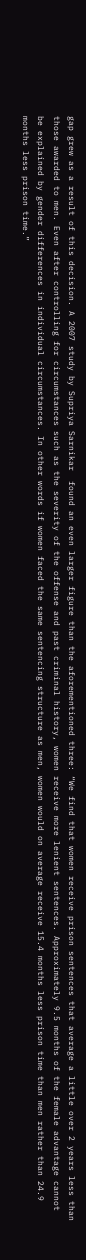gap grew as a result of this decision. A 2007 study by Supriya Sarnikar  found an even larger figure than the aforementioned three: “We find that women receive prison sentences that average a little over 2 years less than those awarded to men. Even after controlling for circumstances such as the severity of the offense and past criminal history, women receive more lenient sentences. Approximately 9.5 months of the female advantage cannot be explained by gender differences in individual circumstances. In other words if women faced the same sentencing structure as men, women would on average receive 15.4 months less prison time than men rather than 24.9 months less prison time.”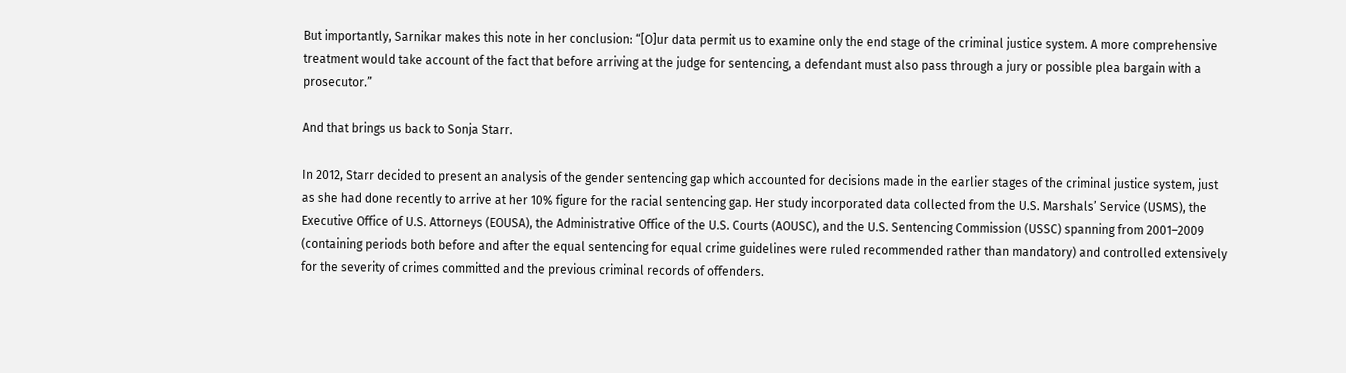But importantly, Sarnikar makes this note in her conclusion: “[O]ur data permit us to examine only the end stage of the criminal justice system. A more comprehensive treatment would take account of the fact that before arriving at the judge for sentencing, a defendant must also pass through a jury or possible plea bargain with a prosecutor.”

And that brings us back to Sonja Starr.

In 2012, Starr decided to present an analysis of the gender sentencing gap which accounted for decisions made in the earlier stages of the criminal justice system, just as she had done recently to arrive at her 10% figure for the racial sentencing gap. Her study incorporated data collected from the U.S. Marshals’ Service (USMS), the Executive Office of U.S. Attorneys (EOUSA), the Administrative Office of the U.S. Courts (AOUSC), and the U.S. Sentencing Commission (USSC) spanning from 2001–2009 (containing periods both before and after the equal sentencing for equal crime guidelines were ruled recommended rather than mandatory) and controlled extensively for the severity of crimes committed and the previous criminal records of offenders.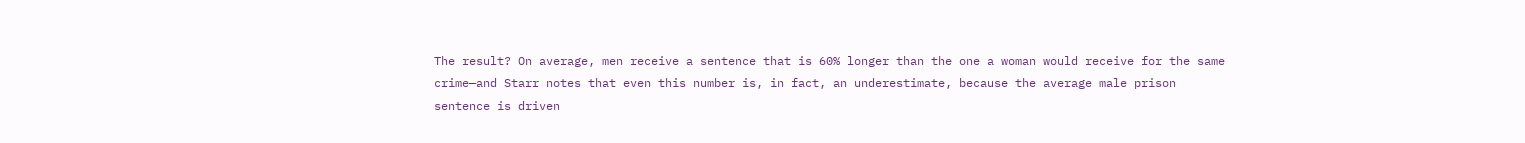The result? On average, men receive a sentence that is 60% longer than the one a woman would receive for the same crime—and Starr notes that even this number is, in fact, an underestimate, because the average male prison sentence is driven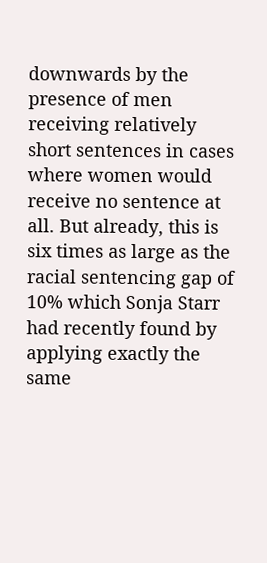downwards by the presence of men receiving relatively short sentences in cases where women would receive no sentence at all. But already, this is six times as large as the  racial sentencing gap of 10% which Sonja Starr had recently found by applying exactly the same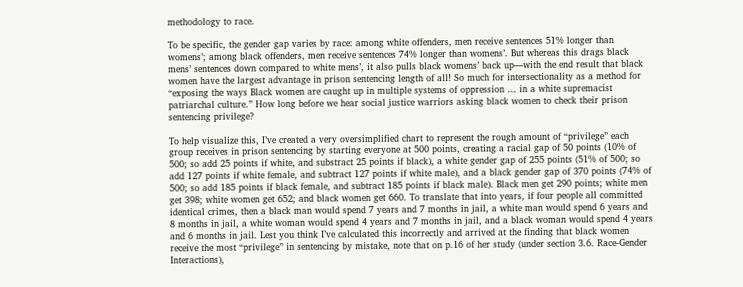methodology to race.

To be specific, the gender gap varies by race: among white offenders, men receive sentences 51% longer than womens’; among black offenders, men receive sentences 74% longer than womens’. But whereas this drags black mens’ sentences down compared to white mens’, it also pulls black womens’ back up—with the end result that black women have the largest advantage in prison sentencing length of all! So much for intersectionality as a method for “exposing the ways Black women are caught up in multiple systems of oppression … in a white supremacist patriarchal culture.” How long before we hear social justice warriors asking black women to check their prison sentencing privilege?

To help visualize this, I’ve created a very oversimplified chart to represent the rough amount of “privilege” each group receives in prison sentencing by starting everyone at 500 points, creating a racial gap of 50 points (10% of 500; so add 25 points if white, and substract 25 points if black), a white gender gap of 255 points (51% of 500; so add 127 points if white female, and subtract 127 points if white male), and a black gender gap of 370 points (74% of 500; so add 185 points if black female, and subtract 185 points if black male). Black men get 290 points; white men get 398; white women get 652; and black women get 660. To translate that into years, if four people all committed identical crimes, then a black man would spend 7 years and 7 months in jail, a white man would spend 6 years and 8 months in jail, a white woman would spend 4 years and 7 months in jail, and a black woman would spend 4 years and 6 months in jail. Lest you think I’ve calculated this incorrectly and arrived at the finding that black women receive the most “privilege” in sentencing by mistake, note that on p.16 of her study (under section 3.6. Race-Gender Interactions),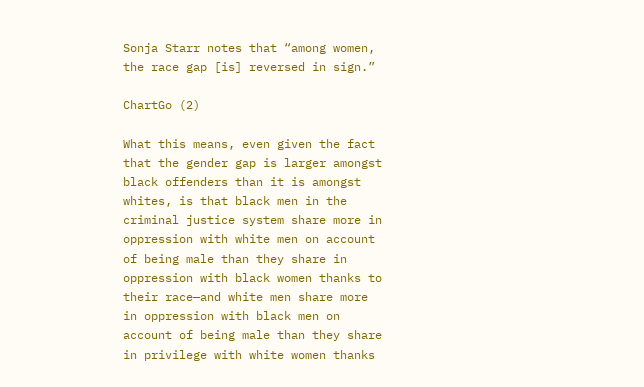Sonja Starr notes that “among women, the race gap [is] reversed in sign.”

ChartGo (2)

What this means, even given the fact that the gender gap is larger amongst black offenders than it is amongst whites, is that black men in the criminal justice system share more in  oppression with white men on account of being male than they share in oppression with black women thanks to their race—and white men share more in oppression with black men on account of being male than they share in privilege with white women thanks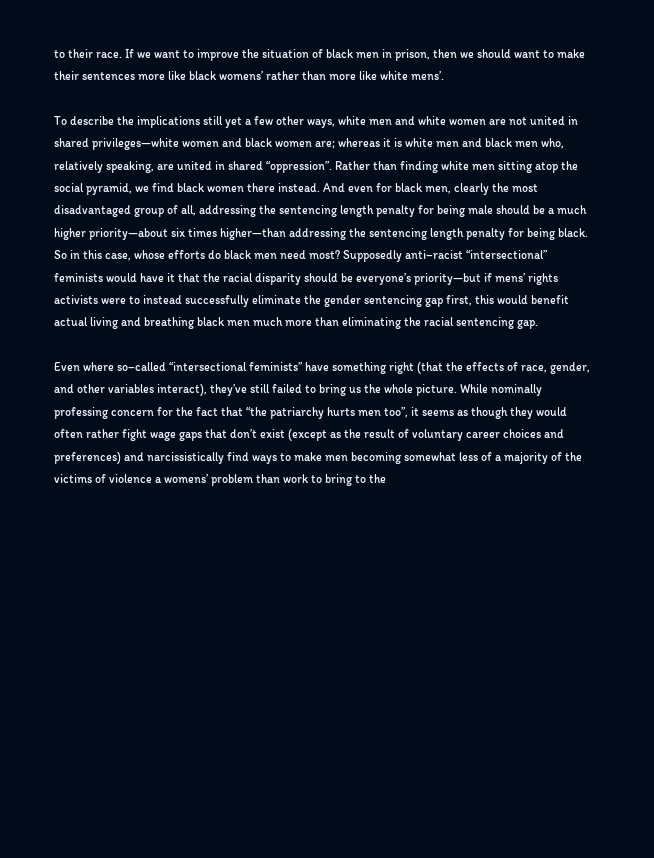to their race. If we want to improve the situation of black men in prison, then we should want to make their sentences more like black womens’ rather than more like white mens’.

To describe the implications still yet a few other ways, white men and white women are not united in shared privileges—white women and black women are; whereas it is white men and black men who, relatively speaking, are united in shared “oppression”. Rather than finding white men sitting atop the social pyramid, we find black women there instead. And even for black men, clearly the most disadvantaged group of all, addressing the sentencing length penalty for being male should be a much higher priority—about six times higher—than addressing the sentencing length penalty for being black. So in this case, whose efforts do black men need most? Supposedly anti–racist “intersectional” feminists would have it that the racial disparity should be everyone’s priority—but if mens’ rights activists were to instead successfully eliminate the gender sentencing gap first, this would benefit actual living and breathing black men much more than eliminating the racial sentencing gap.

Even where so–called “intersectional feminists” have something right (that the effects of race, gender, and other variables interact), they’ve still failed to bring us the whole picture. While nominally professing concern for the fact that “the patriarchy hurts men too”, it seems as though they would often rather fight wage gaps that don’t exist (except as the result of voluntary career choices and preferences) and narcissistically find ways to make men becoming somewhat less of a majority of the victims of violence a womens’ problem than work to bring to the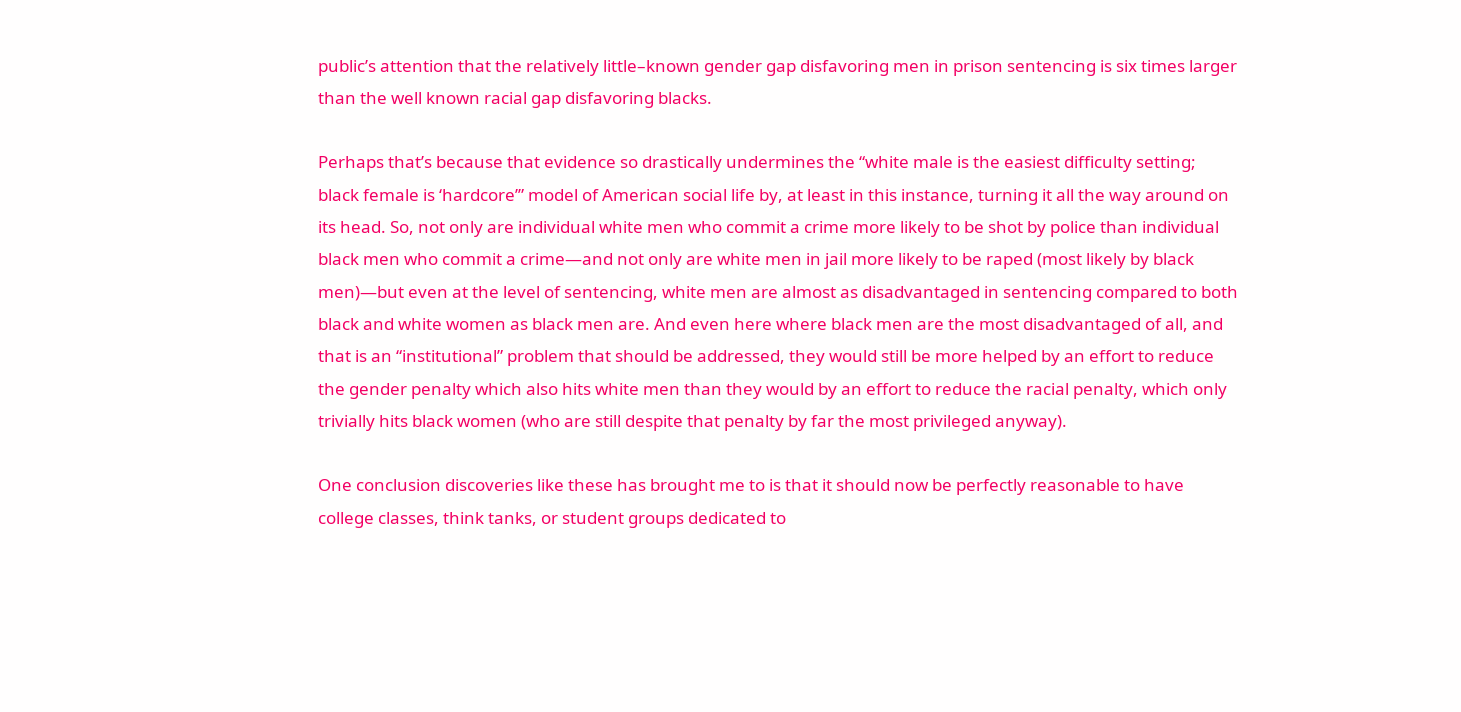public’s attention that the relatively little–known gender gap disfavoring men in prison sentencing is six times larger than the well known racial gap disfavoring blacks.

Perhaps that’s because that evidence so drastically undermines the “white male is the easiest difficulty setting; black female is ‘hardcore’” model of American social life by, at least in this instance, turning it all the way around on its head. So, not only are individual white men who commit a crime more likely to be shot by police than individual black men who commit a crime—and not only are white men in jail more likely to be raped (most likely by black men)—but even at the level of sentencing, white men are almost as disadvantaged in sentencing compared to both black and white women as black men are. And even here where black men are the most disadvantaged of all, and that is an “institutional” problem that should be addressed, they would still be more helped by an effort to reduce the gender penalty which also hits white men than they would by an effort to reduce the racial penalty, which only trivially hits black women (who are still despite that penalty by far the most privileged anyway).

One conclusion discoveries like these has brought me to is that it should now be perfectly reasonable to have college classes, think tanks, or student groups dedicated to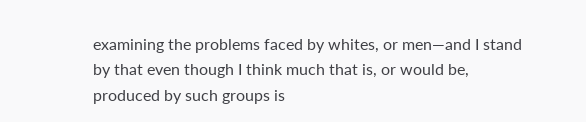examining the problems faced by whites, or men—and I stand by that even though I think much that is, or would be, produced by such groups is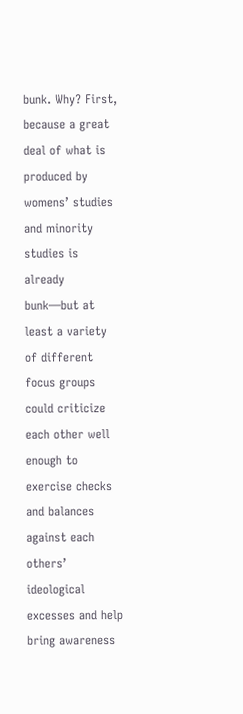bunk. Why? First, because a great deal of what is produced by womens’ studies and minority studies is already bunk—but at least a variety of different focus groups could criticize each other well enough to exercise checks and balances against each others’ ideological excesses and help bring awareness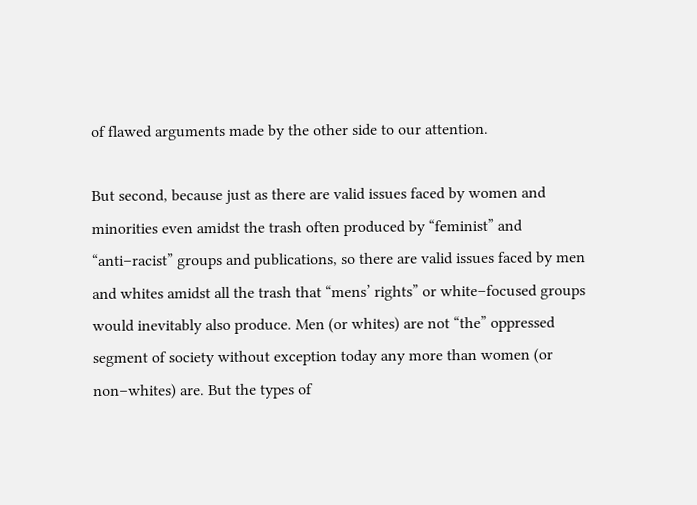of flawed arguments made by the other side to our attention.

But second, because just as there are valid issues faced by women and minorities even amidst the trash often produced by “feminist” and “anti–racist” groups and publications, so there are valid issues faced by men and whites amidst all the trash that “mens’ rights” or white–focused groups would inevitably also produce. Men (or whites) are not “the” oppressed segment of society without exception today any more than women (or non–whites) are. But the types of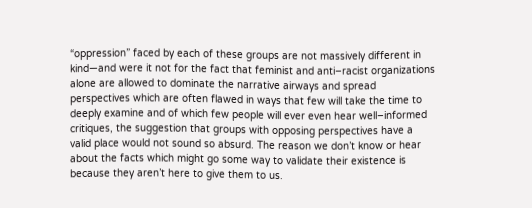“oppression” faced by each of these groups are not massively different in kind—and were it not for the fact that feminist and anti–racist organizations alone are allowed to dominate the narrative airways and spread perspectives which are often flawed in ways that few will take the time to deeply examine and of which few people will ever even hear well–informed critiques, the suggestion that groups with opposing perspectives have a valid place would not sound so absurd. The reason we don’t know or hear about the facts which might go some way to validate their existence is because they aren’t here to give them to us.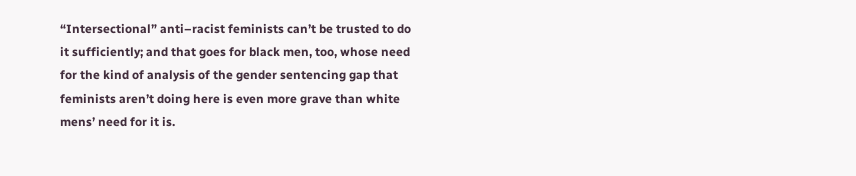“Intersectional” anti–racist feminists can’t be trusted to do it sufficiently; and that goes for black men, too, whose need for the kind of analysis of the gender sentencing gap that feminists aren’t doing here is even more grave than white mens’ need for it is.